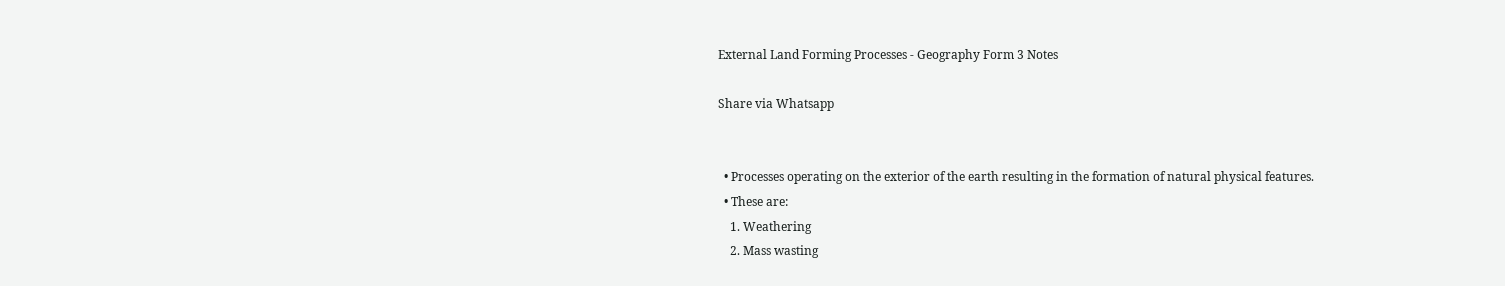External Land Forming Processes - Geography Form 3 Notes

Share via Whatsapp


  • Processes operating on the exterior of the earth resulting in the formation of natural physical features.
  • These are:
    1. Weathering
    2. Mass wasting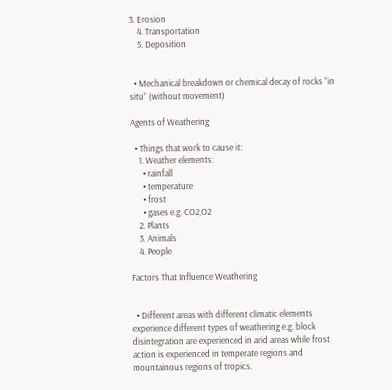3. Erosion
    4. Transportation
    5. Deposition


  • Mechanical breakdown or chemical decay of rocks “in situ” (without movement)

Agents of Weathering

  • Things that work to cause it:
    1. Weather elements:
      • rainfall
      • temperature
      • frost
      • gases e.g. CO2,O2
    2. Plants
    3. Animals
    4. People

Factors That Influence Weathering


  • Different areas with different climatic elements experience different types of weathering e.g. block disintegration are experienced in arid areas while frost action is experienced in temperate regions and mountainous regions of tropics.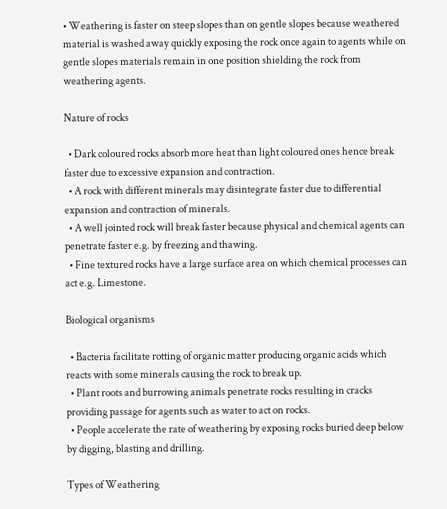• Weathering is faster on steep slopes than on gentle slopes because weathered material is washed away quickly exposing the rock once again to agents while on gentle slopes materials remain in one position shielding the rock from weathering agents.

Nature of rocks

  • Dark coloured rocks absorb more heat than light coloured ones hence break faster due to excessive expansion and contraction.
  • A rock with different minerals may disintegrate faster due to differential expansion and contraction of minerals.
  • A well jointed rock will break faster because physical and chemical agents can penetrate faster e.g. by freezing and thawing.
  • Fine textured rocks have a large surface area on which chemical processes can act e.g. Limestone.

Biological organisms

  • Bacteria facilitate rotting of organic matter producing organic acids which reacts with some minerals causing the rock to break up.
  • Plant roots and burrowing animals penetrate rocks resulting in cracks providing passage for agents such as water to act on rocks.
  • People accelerate the rate of weathering by exposing rocks buried deep below by digging, blasting and drilling.

Types of Weathering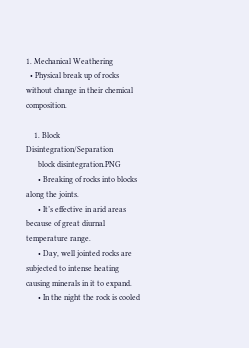1. Mechanical Weathering
  • Physical break up of rocks without change in their chemical composition.

    1. Block Disintegration/Separation
      block disintegration.PNG
      • Breaking of rocks into blocks along the joints.
      • It’s effective in arid areas because of great diurnal temperature range.
      • Day, well jointed rocks are subjected to intense heating causing minerals in it to expand.
      • In the night the rock is cooled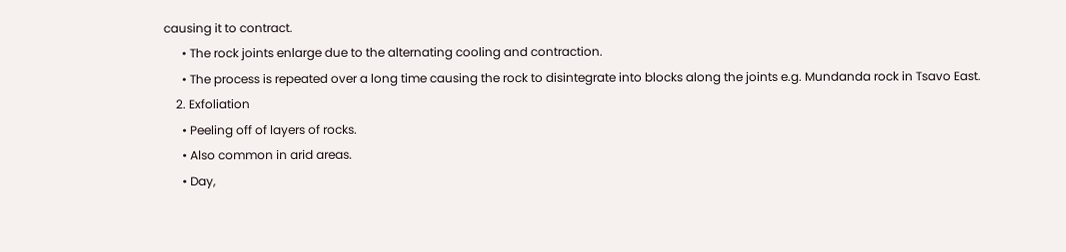causing it to contract.
      • The rock joints enlarge due to the alternating cooling and contraction.
      • The process is repeated over a long time causing the rock to disintegrate into blocks along the joints e.g. Mundanda rock in Tsavo East.
    2. Exfoliation
      • Peeling off of layers of rocks.
      • Also common in arid areas.
      • Day,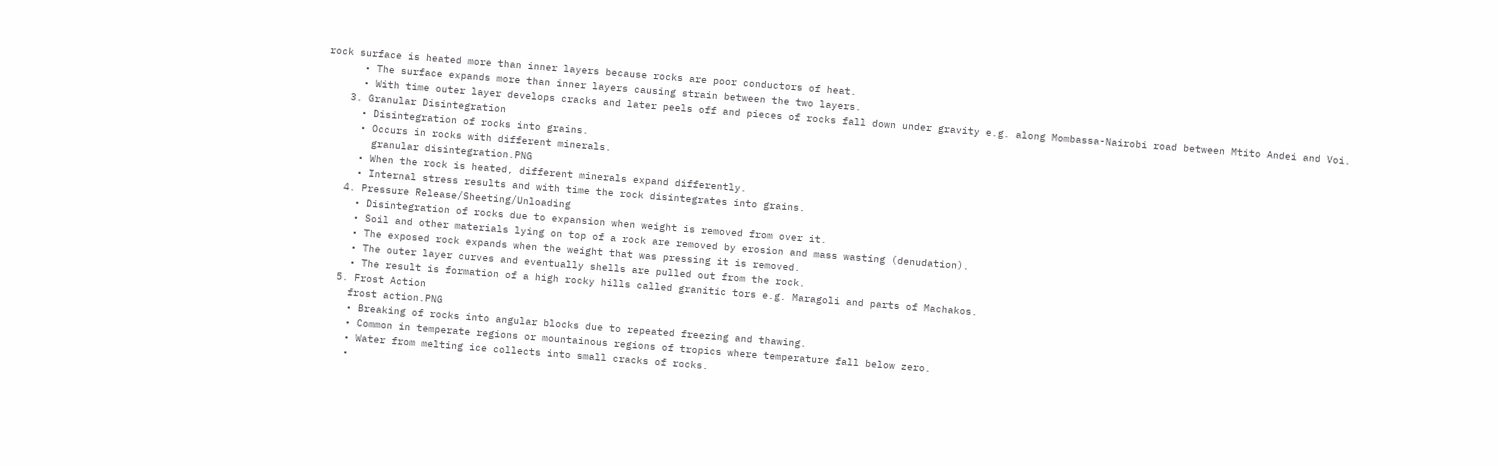rock surface is heated more than inner layers because rocks are poor conductors of heat.
      • The surface expands more than inner layers causing strain between the two layers.
      • With time outer layer develops cracks and later peels off and pieces of rocks fall down under gravity e.g. along Mombassa-Nairobi road between Mtito Andei and Voi.
    3. Granular Disintegration
      • Disintegration of rocks into grains.
      • Occurs in rocks with different minerals.
        granular disintegration.PNG
      • When the rock is heated, different minerals expand differently.
      • Internal stress results and with time the rock disintegrates into grains.
    4. Pressure Release/Sheeting/Unloading
      • Disintegration of rocks due to expansion when weight is removed from over it.
      • Soil and other materials lying on top of a rock are removed by erosion and mass wasting (denudation).
      • The exposed rock expands when the weight that was pressing it is removed.
      • The outer layer curves and eventually shells are pulled out from the rock.
      • The result is formation of a high rocky hills called granitic tors e.g. Maragoli and parts of Machakos.
    5. Frost Action
      frost action.PNG
      • Breaking of rocks into angular blocks due to repeated freezing and thawing.
      • Common in temperate regions or mountainous regions of tropics where temperature fall below zero.
      • Water from melting ice collects into small cracks of rocks.
      •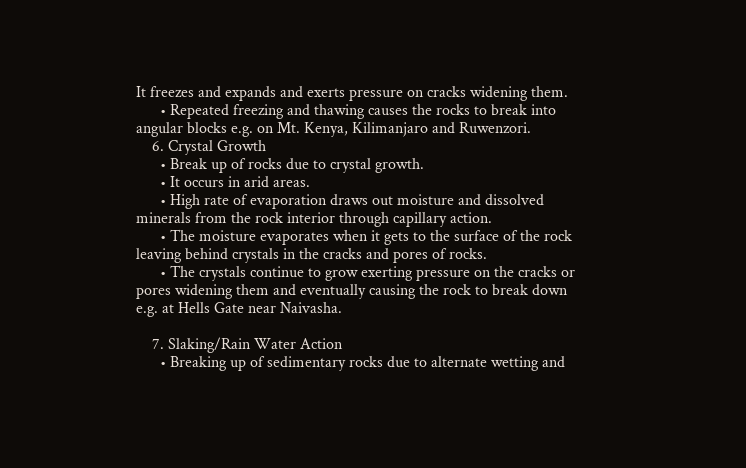It freezes and expands and exerts pressure on cracks widening them.
      • Repeated freezing and thawing causes the rocks to break into angular blocks e.g. on Mt. Kenya, Kilimanjaro and Ruwenzori.
    6. Crystal Growth
      • Break up of rocks due to crystal growth.
      • It occurs in arid areas.
      • High rate of evaporation draws out moisture and dissolved minerals from the rock interior through capillary action.
      • The moisture evaporates when it gets to the surface of the rock leaving behind crystals in the cracks and pores of rocks.
      • The crystals continue to grow exerting pressure on the cracks or pores widening them and eventually causing the rock to break down e.g. at Hells Gate near Naivasha.

    7. Slaking/Rain Water Action
      • Breaking up of sedimentary rocks due to alternate wetting and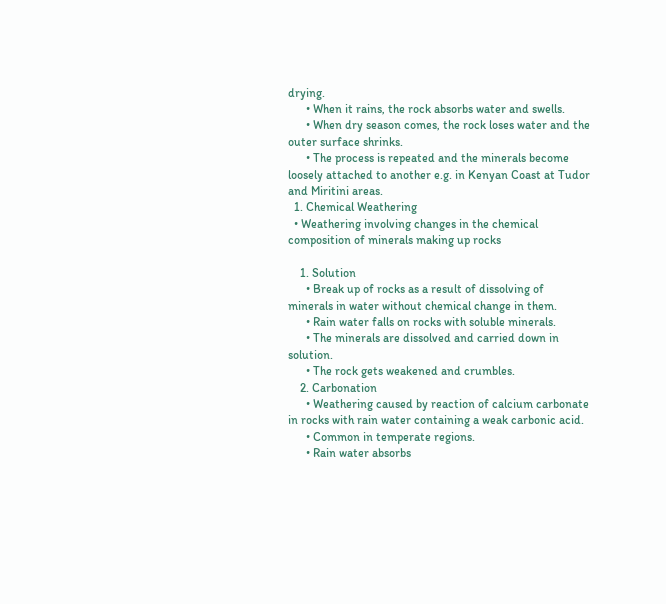drying.
      • When it rains, the rock absorbs water and swells.
      • When dry season comes, the rock loses water and the outer surface shrinks.
      • The process is repeated and the minerals become loosely attached to another e.g. in Kenyan Coast at Tudor and Miritini areas.
  1. Chemical Weathering
  • Weathering involving changes in the chemical composition of minerals making up rocks

    1. Solution
      • Break up of rocks as a result of dissolving of minerals in water without chemical change in them.
      • Rain water falls on rocks with soluble minerals.
      • The minerals are dissolved and carried down in solution.
      • The rock gets weakened and crumbles.
    2. Carbonation
      • Weathering caused by reaction of calcium carbonate in rocks with rain water containing a weak carbonic acid.
      • Common in temperate regions.
      • Rain water absorbs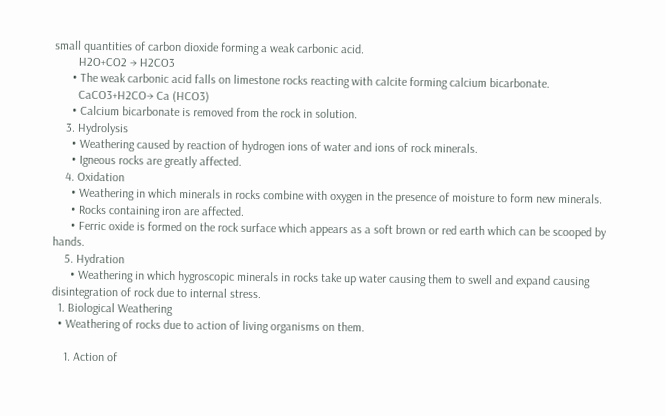small quantities of carbon dioxide forming a weak carbonic acid.
        H2O+CO2 → H2CO3
      • The weak carbonic acid falls on limestone rocks reacting with calcite forming calcium bicarbonate.
        CaCO3+H2CO→ Ca (HCO3)
      • Calcium bicarbonate is removed from the rock in solution.
    3. Hydrolysis
      • Weathering caused by reaction of hydrogen ions of water and ions of rock minerals.
      • Igneous rocks are greatly affected.
    4. Oxidation
      • Weathering in which minerals in rocks combine with oxygen in the presence of moisture to form new minerals.
      • Rocks containing iron are affected.
      • Ferric oxide is formed on the rock surface which appears as a soft brown or red earth which can be scooped by hands.
    5. Hydration
      • Weathering in which hygroscopic minerals in rocks take up water causing them to swell and expand causing disintegration of rock due to internal stress.
  1. Biological Weathering
  • Weathering of rocks due to action of living organisms on them.

    1. Action of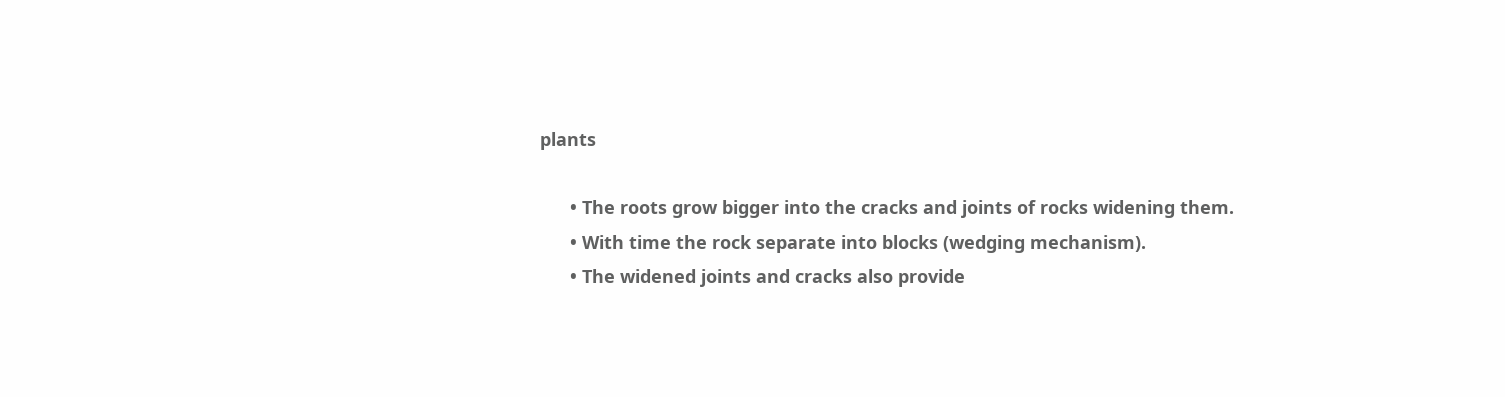plants

      • The roots grow bigger into the cracks and joints of rocks widening them.
      • With time the rock separate into blocks (wedging mechanism).
      • The widened joints and cracks also provide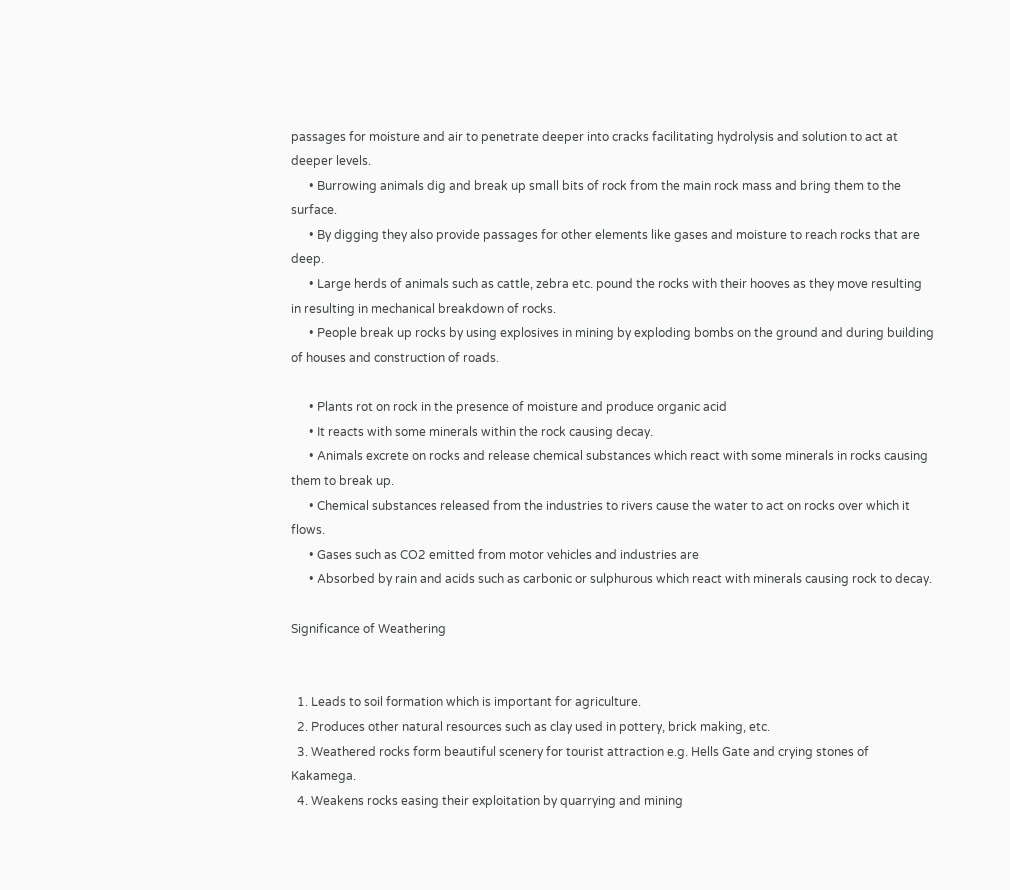passages for moisture and air to penetrate deeper into cracks facilitating hydrolysis and solution to act at deeper levels.
      • Burrowing animals dig and break up small bits of rock from the main rock mass and bring them to the surface.
      • By digging they also provide passages for other elements like gases and moisture to reach rocks that are deep.
      • Large herds of animals such as cattle, zebra etc. pound the rocks with their hooves as they move resulting in resulting in mechanical breakdown of rocks.
      • People break up rocks by using explosives in mining by exploding bombs on the ground and during building of houses and construction of roads.

      • Plants rot on rock in the presence of moisture and produce organic acid
      • It reacts with some minerals within the rock causing decay.
      • Animals excrete on rocks and release chemical substances which react with some minerals in rocks causing them to break up.
      • Chemical substances released from the industries to rivers cause the water to act on rocks over which it flows.
      • Gases such as CO2 emitted from motor vehicles and industries are
      • Absorbed by rain and acids such as carbonic or sulphurous which react with minerals causing rock to decay.

Significance of Weathering


  1. Leads to soil formation which is important for agriculture.
  2. Produces other natural resources such as clay used in pottery, brick making, etc.
  3. Weathered rocks form beautiful scenery for tourist attraction e.g. Hells Gate and crying stones of Kakamega.
  4. Weakens rocks easing their exploitation by quarrying and mining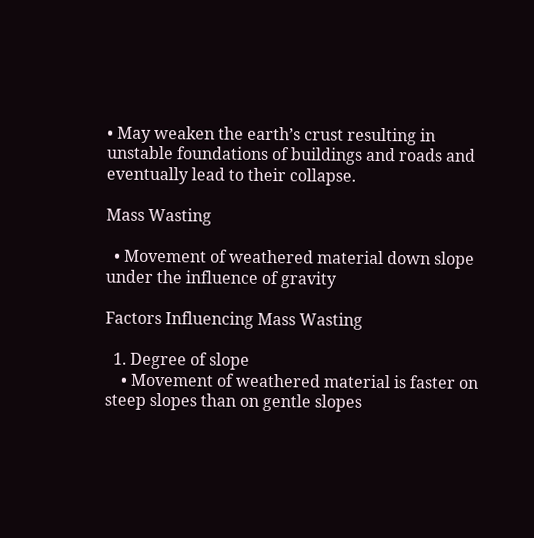• May weaken the earth’s crust resulting in unstable foundations of buildings and roads and eventually lead to their collapse.

Mass Wasting

  • Movement of weathered material down slope under the influence of gravity

Factors Influencing Mass Wasting

  1. Degree of slope
    • Movement of weathered material is faster on steep slopes than on gentle slopes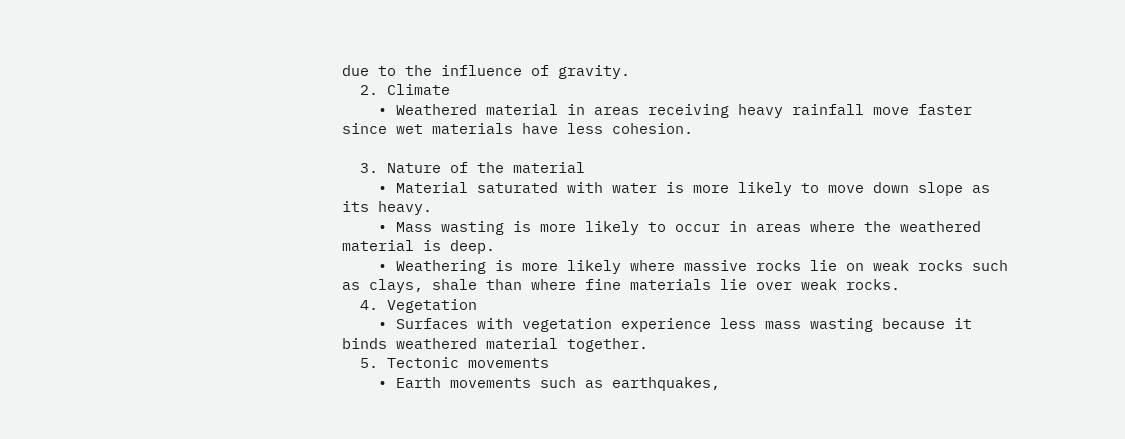due to the influence of gravity.
  2. Climate
    • Weathered material in areas receiving heavy rainfall move faster since wet materials have less cohesion.

  3. Nature of the material
    • Material saturated with water is more likely to move down slope as its heavy.
    • Mass wasting is more likely to occur in areas where the weathered material is deep.
    • Weathering is more likely where massive rocks lie on weak rocks such as clays, shale than where fine materials lie over weak rocks.
  4. Vegetation
    • Surfaces with vegetation experience less mass wasting because it binds weathered material together.
  5. Tectonic movements
    • Earth movements such as earthquakes,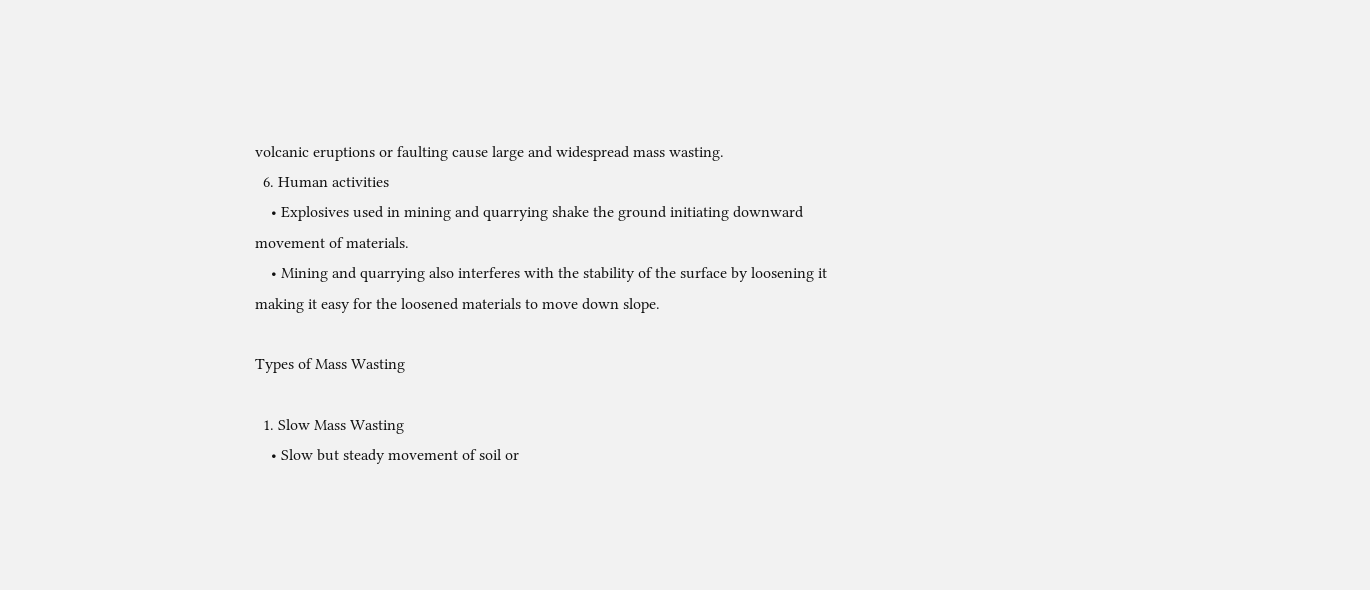volcanic eruptions or faulting cause large and widespread mass wasting.
  6. Human activities
    • Explosives used in mining and quarrying shake the ground initiating downward movement of materials.
    • Mining and quarrying also interferes with the stability of the surface by loosening it making it easy for the loosened materials to move down slope.

Types of Mass Wasting

  1. Slow Mass Wasting
    • Slow but steady movement of soil or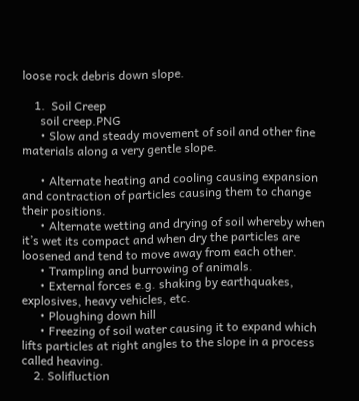loose rock debris down slope.

    1.  Soil Creep
      soil creep.PNG
      • Slow and steady movement of soil and other fine materials along a very gentle slope.

      • Alternate heating and cooling causing expansion and contraction of particles causing them to change their positions.
      • Alternate wetting and drying of soil whereby when it’s wet its compact and when dry the particles are loosened and tend to move away from each other.
      • Trampling and burrowing of animals.
      • External forces e.g. shaking by earthquakes, explosives, heavy vehicles, etc.
      • Ploughing down hill
      • Freezing of soil water causing it to expand which lifts particles at right angles to the slope in a process called heaving.
    2. Solifluction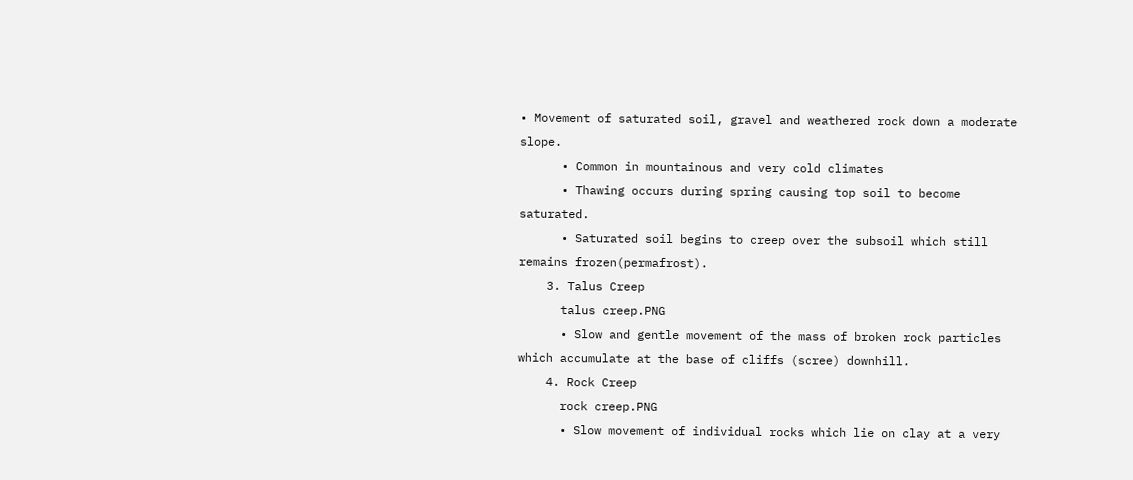• Movement of saturated soil, gravel and weathered rock down a moderate slope.
      • Common in mountainous and very cold climates
      • Thawing occurs during spring causing top soil to become saturated.
      • Saturated soil begins to creep over the subsoil which still remains frozen(permafrost).
    3. Talus Creep
      talus creep.PNG
      • Slow and gentle movement of the mass of broken rock particles which accumulate at the base of cliffs (scree) downhill.
    4. Rock Creep
      rock creep.PNG
      • Slow movement of individual rocks which lie on clay at a very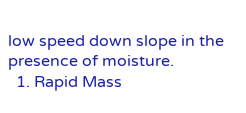low speed down slope in the presence of moisture.
  1. Rapid Mass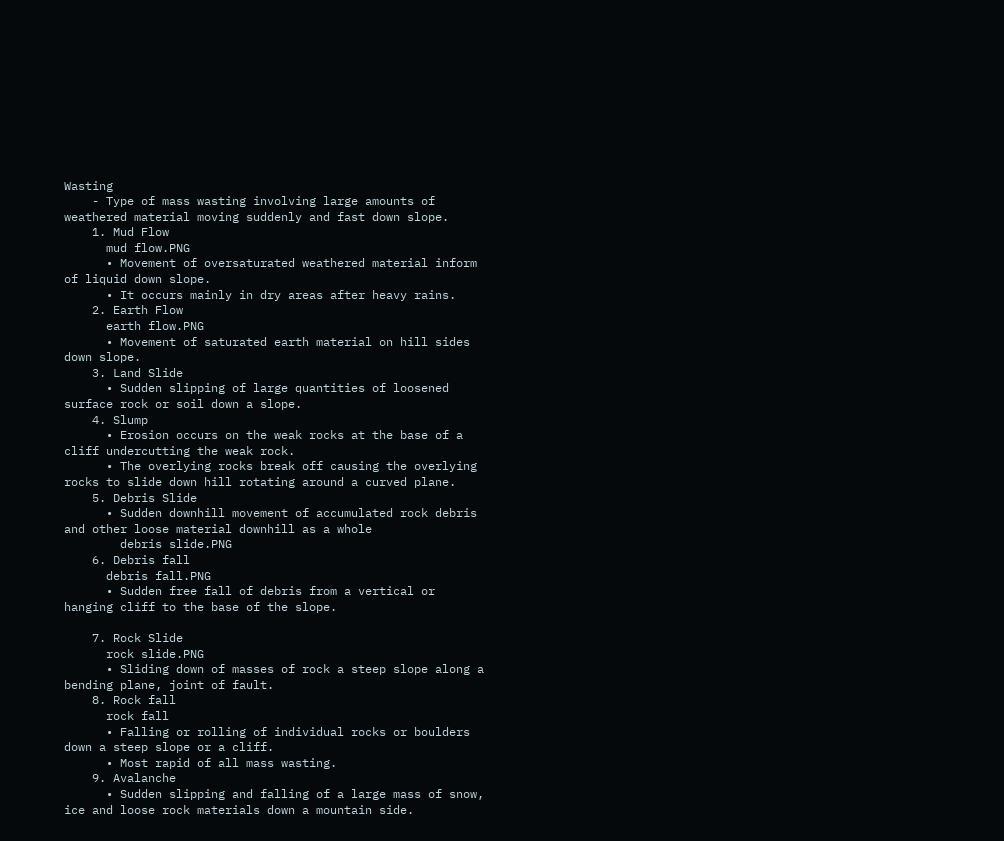Wasting
    - Type of mass wasting involving large amounts of weathered material moving suddenly and fast down slope.
    1. Mud Flow
      mud flow.PNG
      • Movement of oversaturated weathered material inform of liquid down slope.
      • It occurs mainly in dry areas after heavy rains.
    2. Earth Flow
      earth flow.PNG
      • Movement of saturated earth material on hill sides down slope.
    3. Land Slide
      • Sudden slipping of large quantities of loosened surface rock or soil down a slope.
    4. Slump
      • Erosion occurs on the weak rocks at the base of a cliff undercutting the weak rock.
      • The overlying rocks break off causing the overlying rocks to slide down hill rotating around a curved plane.
    5. Debris Slide
      • Sudden downhill movement of accumulated rock debris and other loose material downhill as a whole
        debris slide.PNG
    6. Debris fall
      debris fall.PNG
      • Sudden free fall of debris from a vertical or hanging cliff to the base of the slope.

    7. Rock Slide
      rock slide.PNG
      • Sliding down of masses of rock a steep slope along a bending plane, joint of fault.
    8. Rock fall
      rock fall
      • Falling or rolling of individual rocks or boulders down a steep slope or a cliff.
      • Most rapid of all mass wasting.
    9. Avalanche
      • Sudden slipping and falling of a large mass of snow, ice and loose rock materials down a mountain side.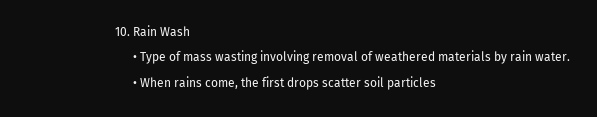10. Rain Wash
      • Type of mass wasting involving removal of weathered materials by rain water.
      • When rains come, the first drops scatter soil particles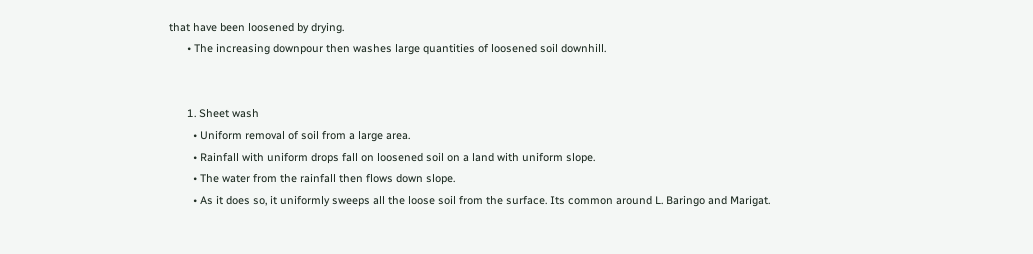that have been loosened by drying.
      • The increasing downpour then washes large quantities of loosened soil downhill.


      1. Sheet wash
        • Uniform removal of soil from a large area.
        • Rainfall with uniform drops fall on loosened soil on a land with uniform slope.
        • The water from the rainfall then flows down slope.
        • As it does so, it uniformly sweeps all the loose soil from the surface. Its common around L. Baringo and Marigat.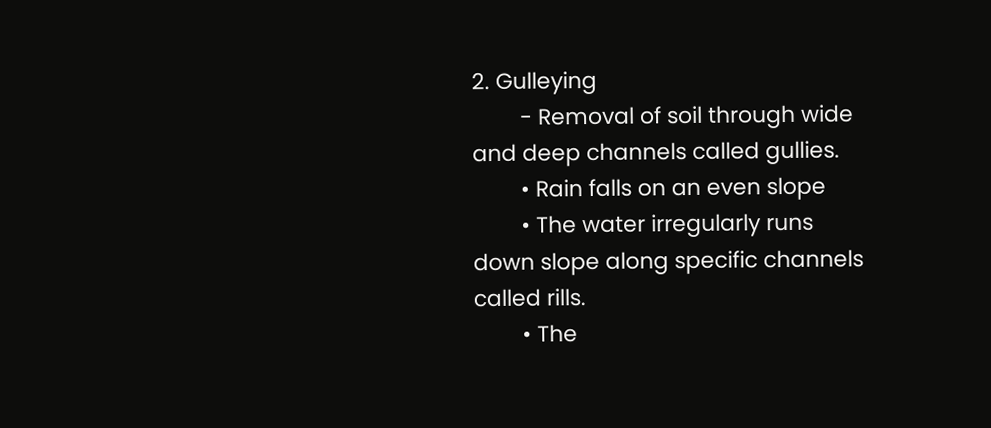2. Gulleying
        - Removal of soil through wide and deep channels called gullies.
        • Rain falls on an even slope
        • The water irregularly runs down slope along specific channels called rills.
        • The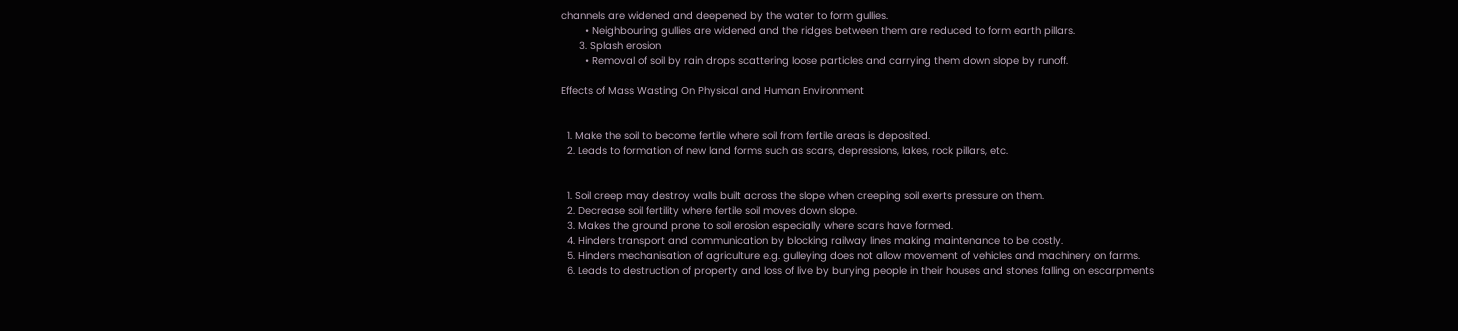channels are widened and deepened by the water to form gullies.
        • Neighbouring gullies are widened and the ridges between them are reduced to form earth pillars.
      3. Splash erosion
        • Removal of soil by rain drops scattering loose particles and carrying them down slope by runoff.

Effects of Mass Wasting On Physical and Human Environment


  1. Make the soil to become fertile where soil from fertile areas is deposited.
  2. Leads to formation of new land forms such as scars, depressions, lakes, rock pillars, etc.


  1. Soil creep may destroy walls built across the slope when creeping soil exerts pressure on them.
  2. Decrease soil fertility where fertile soil moves down slope.
  3. Makes the ground prone to soil erosion especially where scars have formed.
  4. Hinders transport and communication by blocking railway lines making maintenance to be costly.
  5. Hinders mechanisation of agriculture e.g. gulleying does not allow movement of vehicles and machinery on farms.
  6. Leads to destruction of property and loss of live by burying people in their houses and stones falling on escarpments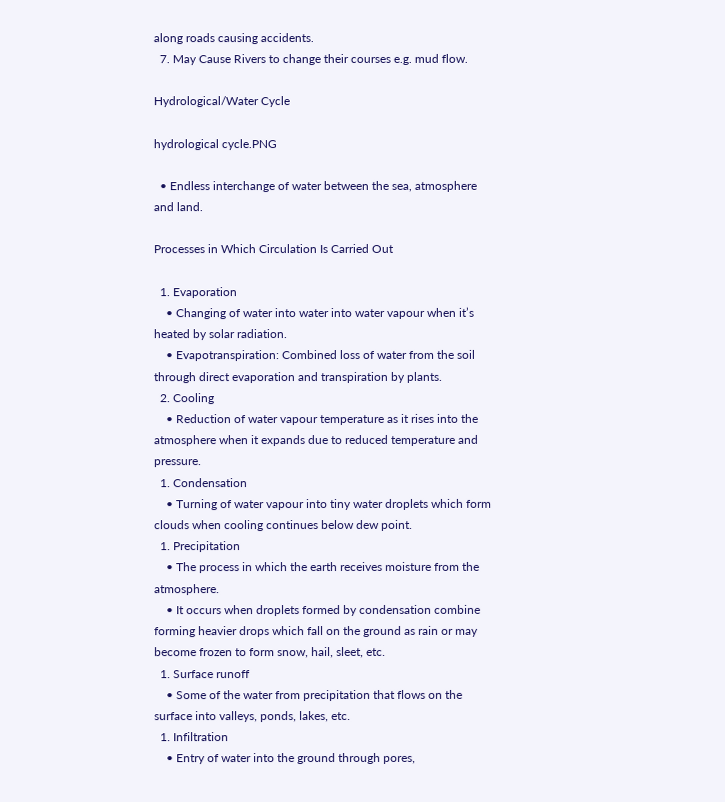along roads causing accidents.
  7. May Cause Rivers to change their courses e.g. mud flow.

Hydrological/Water Cycle

hydrological cycle.PNG

  • Endless interchange of water between the sea, atmosphere and land.

Processes in Which Circulation Is Carried Out

  1. Evaporation
    • Changing of water into water into water vapour when it’s heated by solar radiation.
    • Evapotranspiration: Combined loss of water from the soil through direct evaporation and transpiration by plants.
  2. Cooling
    • Reduction of water vapour temperature as it rises into the atmosphere when it expands due to reduced temperature and pressure.
  1. Condensation
    • Turning of water vapour into tiny water droplets which form clouds when cooling continues below dew point.
  1. Precipitation
    • The process in which the earth receives moisture from the atmosphere.
    • It occurs when droplets formed by condensation combine forming heavier drops which fall on the ground as rain or may become frozen to form snow, hail, sleet, etc.
  1. Surface runoff
    • Some of the water from precipitation that flows on the surface into valleys, ponds, lakes, etc.
  1. Infiltration
    • Entry of water into the ground through pores,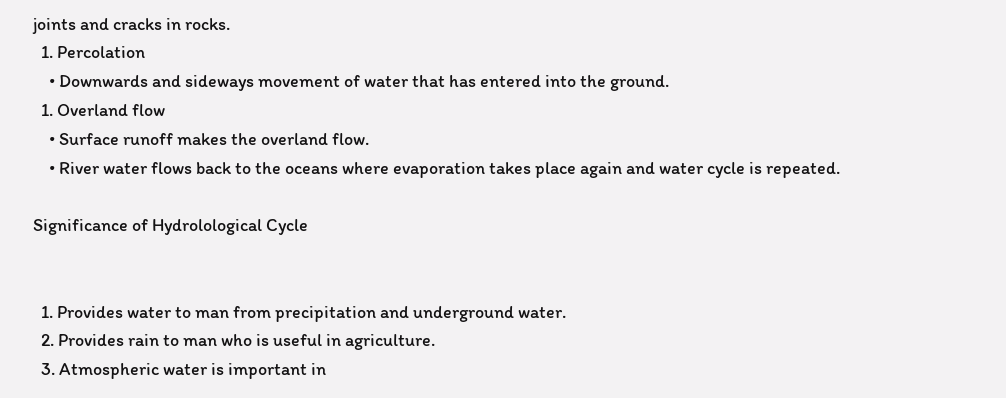joints and cracks in rocks.
  1. Percolation
    • Downwards and sideways movement of water that has entered into the ground.
  1. Overland flow
    • Surface runoff makes the overland flow.
    • River water flows back to the oceans where evaporation takes place again and water cycle is repeated.

Significance of Hydrolological Cycle


  1. Provides water to man from precipitation and underground water.
  2. Provides rain to man who is useful in agriculture.
  3. Atmospheric water is important in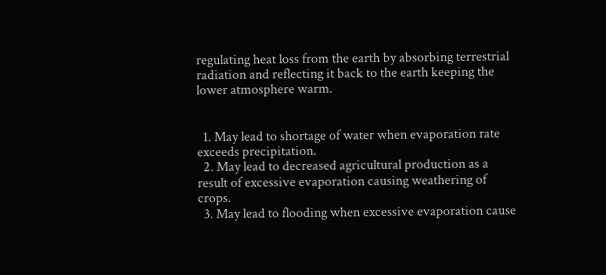regulating heat loss from the earth by absorbing terrestrial radiation and reflecting it back to the earth keeping the lower atmosphere warm.


  1. May lead to shortage of water when evaporation rate exceeds precipitation.
  2. May lead to decreased agricultural production as a result of excessive evaporation causing weathering of crops.
  3. May lead to flooding when excessive evaporation cause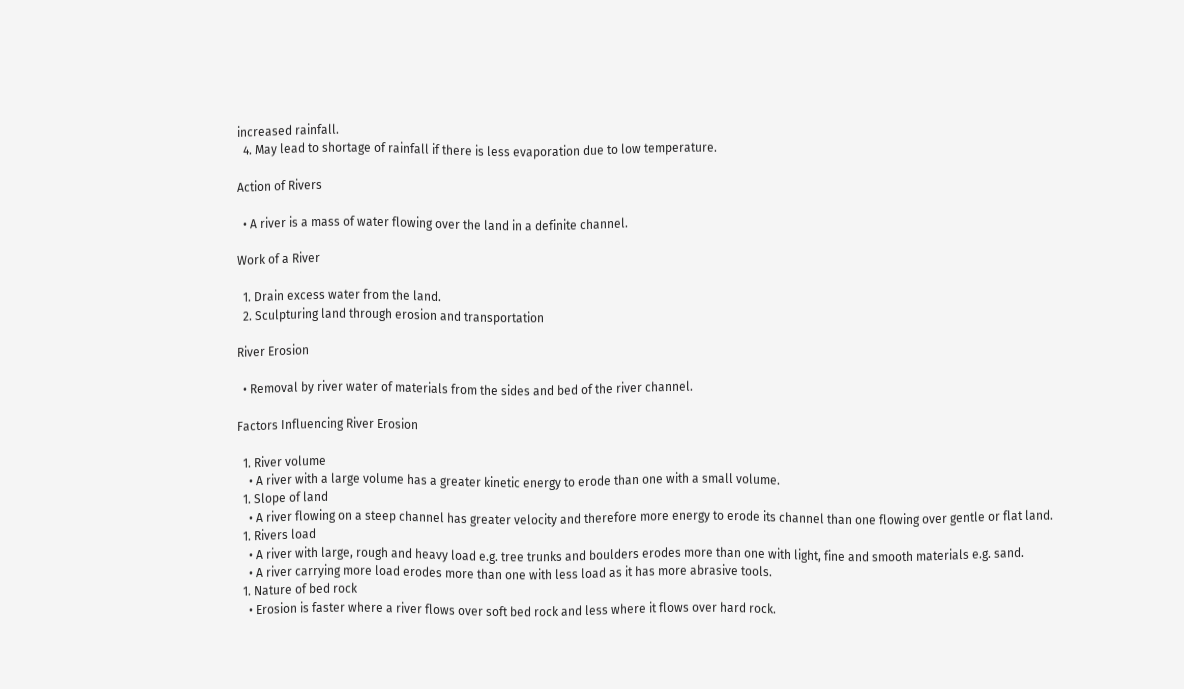increased rainfall.
  4. May lead to shortage of rainfall if there is less evaporation due to low temperature.

Action of Rivers

  • A river is a mass of water flowing over the land in a definite channel.

Work of a River

  1. Drain excess water from the land.
  2. Sculpturing land through erosion and transportation

River Erosion

  • Removal by river water of materials from the sides and bed of the river channel.

Factors Influencing River Erosion

  1. River volume
    • A river with a large volume has a greater kinetic energy to erode than one with a small volume.
  1. Slope of land
    • A river flowing on a steep channel has greater velocity and therefore more energy to erode its channel than one flowing over gentle or flat land.
  1. Rivers load
    • A river with large, rough and heavy load e.g. tree trunks and boulders erodes more than one with light, fine and smooth materials e.g. sand.
    • A river carrying more load erodes more than one with less load as it has more abrasive tools.
  1. Nature of bed rock
    • Erosion is faster where a river flows over soft bed rock and less where it flows over hard rock.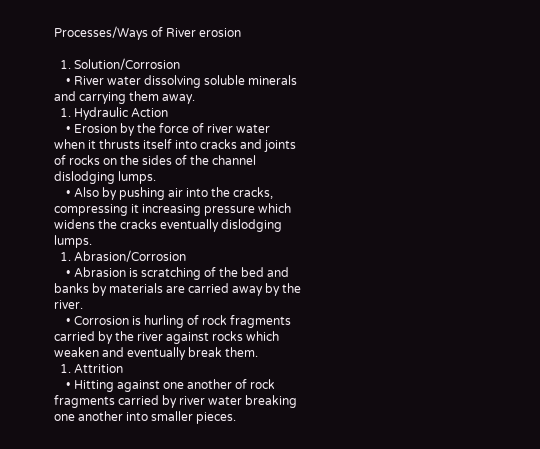Processes/Ways of River erosion

  1. Solution/Corrosion
    • River water dissolving soluble minerals and carrying them away.
  1. Hydraulic Action
    • Erosion by the force of river water when it thrusts itself into cracks and joints of rocks on the sides of the channel dislodging lumps.
    • Also by pushing air into the cracks, compressing it increasing pressure which widens the cracks eventually dislodging lumps.
  1. Abrasion/Corrosion
    • Abrasion is scratching of the bed and banks by materials are carried away by the river.
    • Corrosion is hurling of rock fragments carried by the river against rocks which weaken and eventually break them.
  1. Attrition
    • Hitting against one another of rock fragments carried by river water breaking one another into smaller pieces.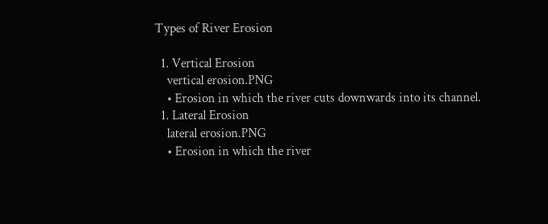Types of River Erosion

  1. Vertical Erosion
    vertical erosion.PNG
    • Erosion in which the river cuts downwards into its channel.
  1. Lateral Erosion
    lateral erosion.PNG
    • Erosion in which the river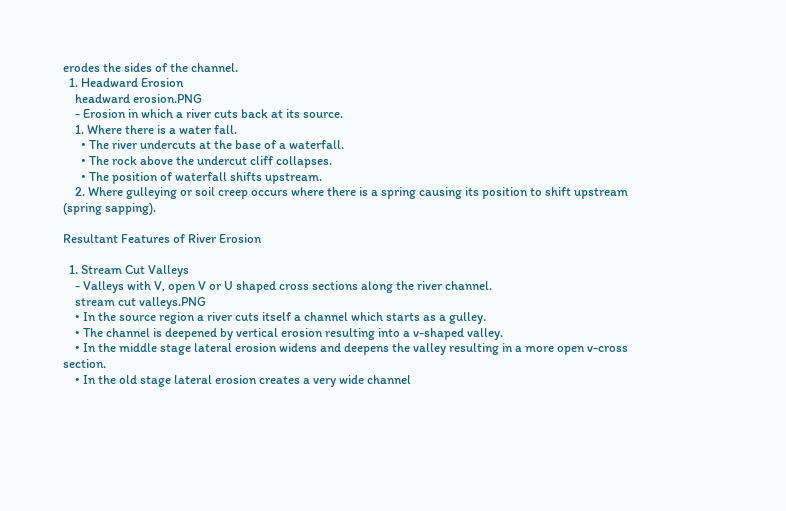erodes the sides of the channel.
  1. Headward Erosion
    headward erosion.PNG
    - Erosion in which a river cuts back at its source.
    1. Where there is a water fall.
      • The river undercuts at the base of a waterfall.
      • The rock above the undercut cliff collapses.
      • The position of waterfall shifts upstream.
    2. Where gulleying or soil creep occurs where there is a spring causing its position to shift upstream (spring sapping).

Resultant Features of River Erosion

  1. Stream Cut Valleys
    - Valleys with V, open V or U shaped cross sections along the river channel.
    stream cut valleys.PNG
    • In the source region a river cuts itself a channel which starts as a gulley.
    • The channel is deepened by vertical erosion resulting into a v-shaped valley.
    • In the middle stage lateral erosion widens and deepens the valley resulting in a more open v-cross section.
    • In the old stage lateral erosion creates a very wide channel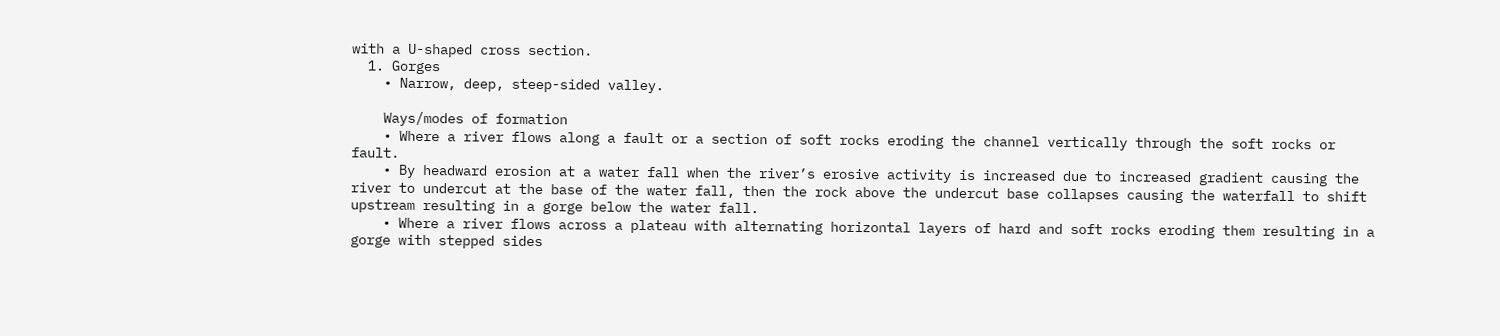with a U-shaped cross section.
  1. Gorges
    • Narrow, deep, steep-sided valley.

    Ways/modes of formation
    • Where a river flows along a fault or a section of soft rocks eroding the channel vertically through the soft rocks or fault.
    • By headward erosion at a water fall when the river’s erosive activity is increased due to increased gradient causing the river to undercut at the base of the water fall, then the rock above the undercut base collapses causing the waterfall to shift upstream resulting in a gorge below the water fall.
    • Where a river flows across a plateau with alternating horizontal layers of hard and soft rocks eroding them resulting in a gorge with stepped sides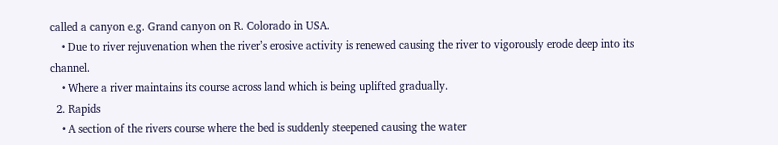called a canyon e.g. Grand canyon on R. Colorado in USA.
    • Due to river rejuvenation when the river’s erosive activity is renewed causing the river to vigorously erode deep into its channel.
    • Where a river maintains its course across land which is being uplifted gradually.
  2. Rapids
    • A section of the rivers course where the bed is suddenly steepened causing the water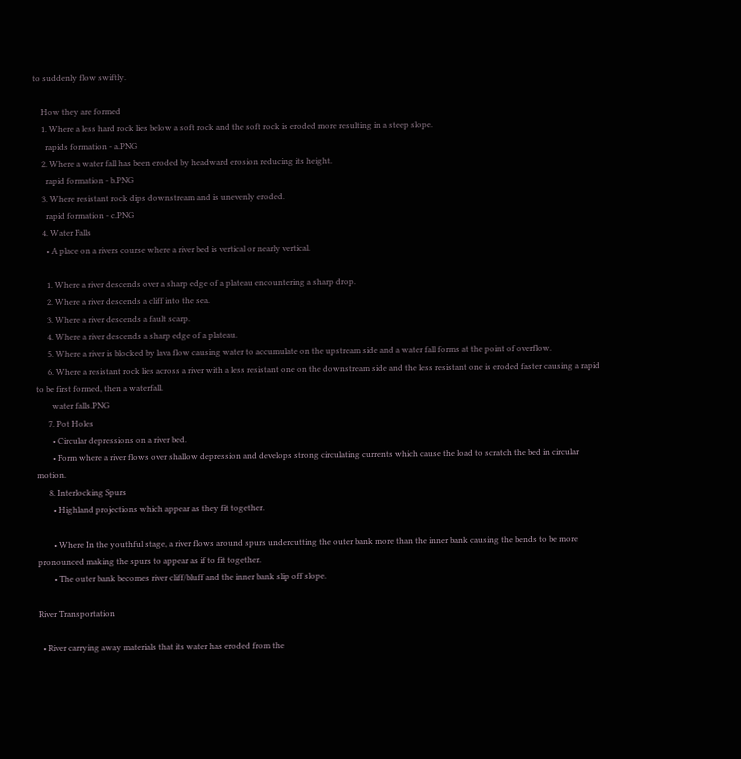to suddenly flow swiftly.

    How they are formed
    1. Where a less hard rock lies below a soft rock and the soft rock is eroded more resulting in a steep slope.
      rapids formation - a.PNG
    2. Where a water fall has been eroded by headward erosion reducing its height.
      rapid formation - b.PNG
    3. Where resistant rock dips downstream and is unevenly eroded.
      rapid formation - c.PNG
    4. Water Falls
      • A place on a rivers course where a river bed is vertical or nearly vertical.

      1. Where a river descends over a sharp edge of a plateau encountering a sharp drop.
      2. Where a river descends a cliff into the sea.
      3. Where a river descends a fault scarp.
      4. Where a river descends a sharp edge of a plateau.
      5. Where a river is blocked by lava flow causing water to accumulate on the upstream side and a water fall forms at the point of overflow.
      6. Where a resistant rock lies across a river with a less resistant one on the downstream side and the less resistant one is eroded faster causing a rapid to be first formed, then a waterfall.
        water falls.PNG
      7. Pot Holes
        • Circular depressions on a river bed.
        • Form where a river flows over shallow depression and develops strong circulating currents which cause the load to scratch the bed in circular motion.
      8. Interlocking Spurs
        • Highland projections which appear as they fit together.

        • Where In the youthful stage, a river flows around spurs undercutting the outer bank more than the inner bank causing the bends to be more pronounced making the spurs to appear as if to fit together.
        • The outer bank becomes river cliff/bluff and the inner bank slip off slope.

River Transportation

  • River carrying away materials that its water has eroded from the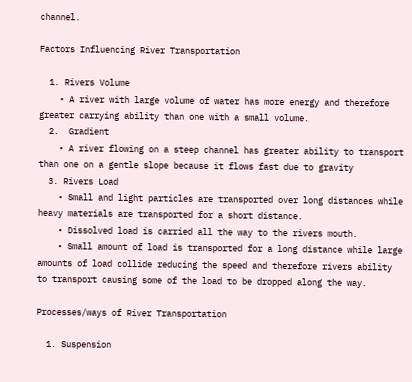channel.

Factors Influencing River Transportation

  1. Rivers Volume
    • A river with large volume of water has more energy and therefore greater carrying ability than one with a small volume.
  2.  Gradient
    • A river flowing on a steep channel has greater ability to transport than one on a gentle slope because it flows fast due to gravity
  3. Rivers Load
    • Small and light particles are transported over long distances while heavy materials are transported for a short distance.
    • Dissolved load is carried all the way to the rivers mouth.
    • Small amount of load is transported for a long distance while large amounts of load collide reducing the speed and therefore rivers ability to transport causing some of the load to be dropped along the way.

Processes/ways of River Transportation

  1. Suspension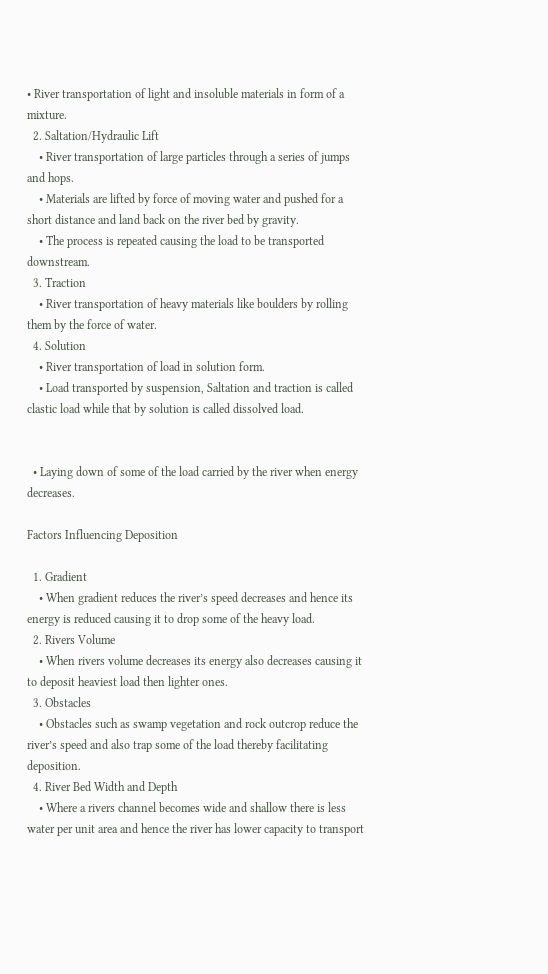• River transportation of light and insoluble materials in form of a mixture.
  2. Saltation/Hydraulic Lift
    • River transportation of large particles through a series of jumps and hops.
    • Materials are lifted by force of moving water and pushed for a short distance and land back on the river bed by gravity.
    • The process is repeated causing the load to be transported downstream.
  3. Traction
    • River transportation of heavy materials like boulders by rolling them by the force of water.
  4. Solution
    • River transportation of load in solution form.
    • Load transported by suspension, Saltation and traction is called clastic load while that by solution is called dissolved load.


  • Laying down of some of the load carried by the river when energy decreases.

Factors Influencing Deposition

  1. Gradient
    • When gradient reduces the river’s speed decreases and hence its energy is reduced causing it to drop some of the heavy load.
  2. Rivers Volume
    • When rivers volume decreases its energy also decreases causing it to deposit heaviest load then lighter ones.
  3. Obstacles
    • Obstacles such as swamp vegetation and rock outcrop reduce the river’s speed and also trap some of the load thereby facilitating deposition.
  4. River Bed Width and Depth
    • Where a rivers channel becomes wide and shallow there is less water per unit area and hence the river has lower capacity to transport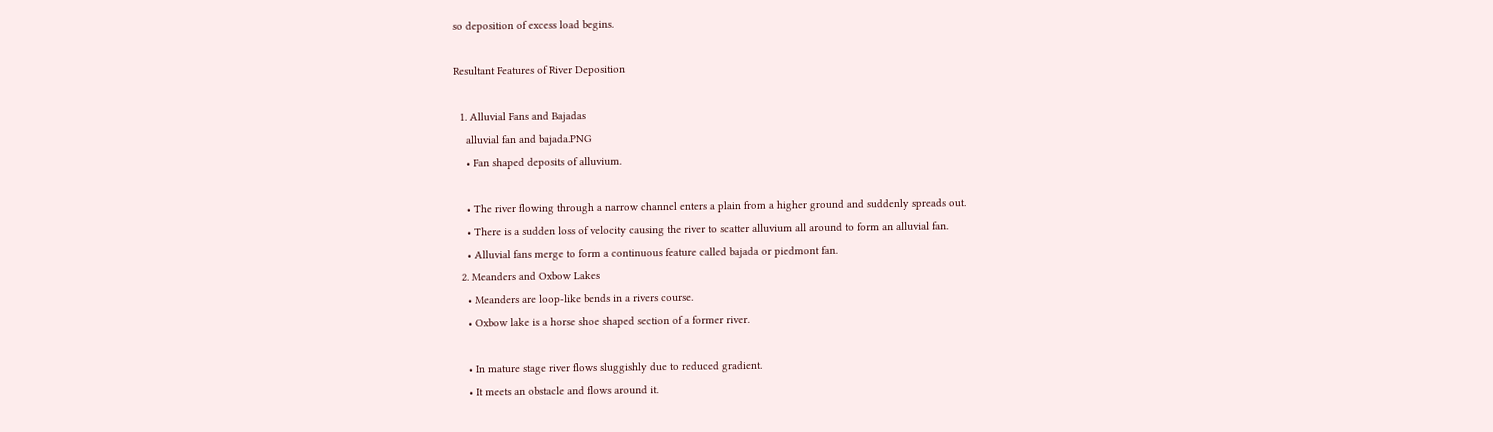so deposition of excess load begins.

Resultant Features of River Deposition

  1. Alluvial Fans and Bajadas
    alluvial fan and bajada.PNG
    • Fan shaped deposits of alluvium.

    • The river flowing through a narrow channel enters a plain from a higher ground and suddenly spreads out.
    • There is a sudden loss of velocity causing the river to scatter alluvium all around to form an alluvial fan.
    • Alluvial fans merge to form a continuous feature called bajada or piedmont fan.
  2. Meanders and Oxbow Lakes
    • Meanders are loop-like bends in a rivers course.
    • Oxbow lake is a horse shoe shaped section of a former river.

    • In mature stage river flows sluggishly due to reduced gradient.
    • It meets an obstacle and flows around it.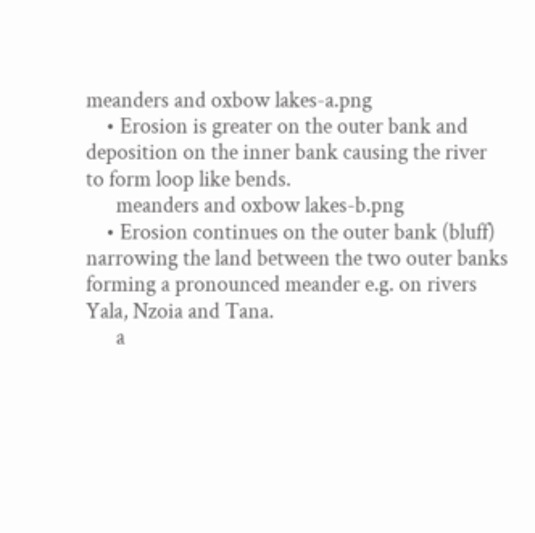meanders and oxbow lakes-a.png
    • Erosion is greater on the outer bank and deposition on the inner bank causing the river to form loop like bends.
      meanders and oxbow lakes-b.png
    • Erosion continues on the outer bank (bluff) narrowing the land between the two outer banks forming a pronounced meander e.g. on rivers Yala, Nzoia and Tana.
      a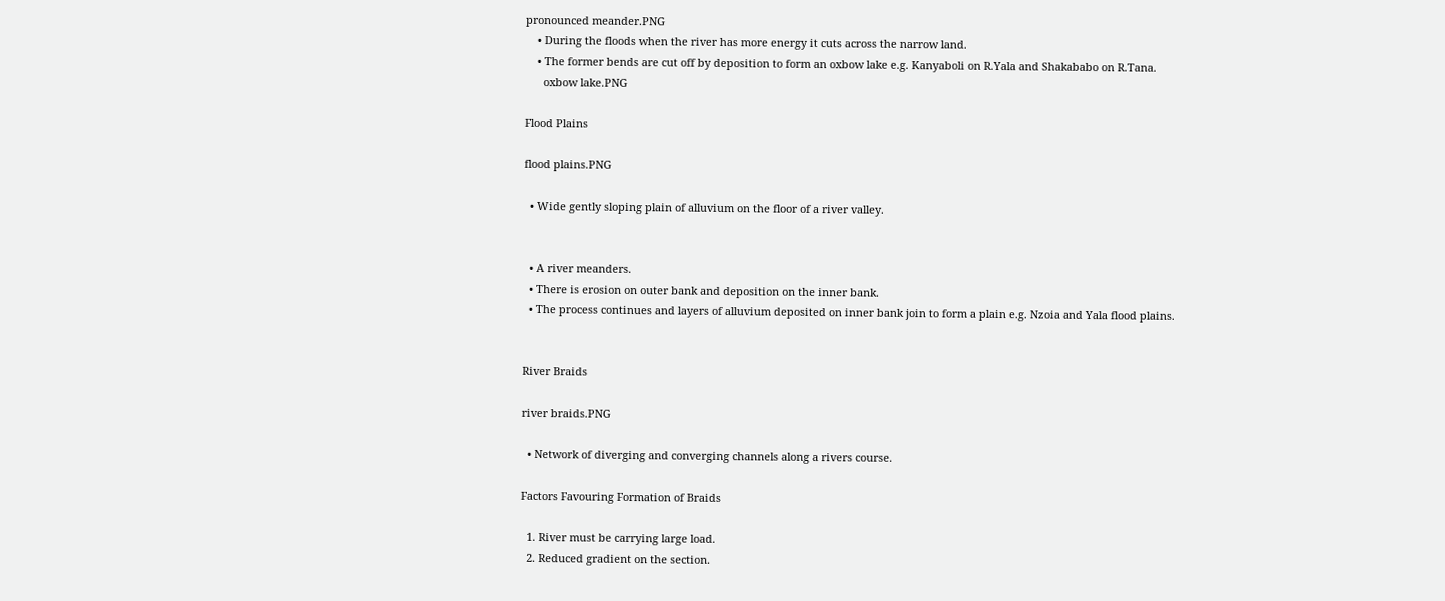pronounced meander.PNG
    • During the floods when the river has more energy it cuts across the narrow land.
    • The former bends are cut off by deposition to form an oxbow lake e.g. Kanyaboli on R.Yala and Shakababo on R.Tana.
      oxbow lake.PNG

Flood Plains

flood plains.PNG

  • Wide gently sloping plain of alluvium on the floor of a river valley.


  • A river meanders.
  • There is erosion on outer bank and deposition on the inner bank.
  • The process continues and layers of alluvium deposited on inner bank join to form a plain e.g. Nzoia and Yala flood plains.


River Braids

river braids.PNG

  • Network of diverging and converging channels along a rivers course.

Factors Favouring Formation of Braids

  1. River must be carrying large load.
  2. Reduced gradient on the section.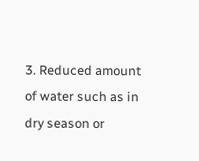3. Reduced amount of water such as in dry season or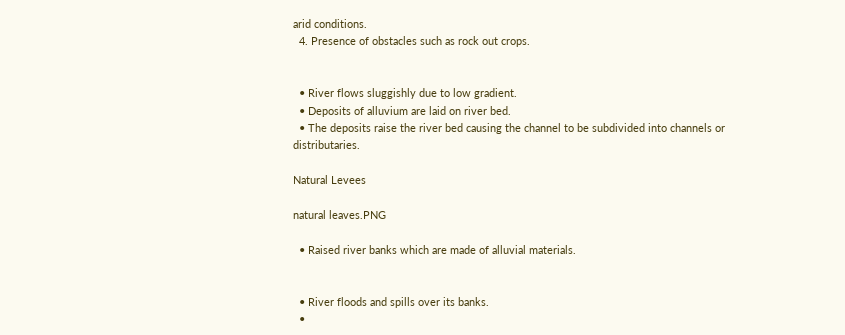arid conditions.
  4. Presence of obstacles such as rock out crops.


  • River flows sluggishly due to low gradient.
  • Deposits of alluvium are laid on river bed.
  • The deposits raise the river bed causing the channel to be subdivided into channels or distributaries.

Natural Levees

natural leaves.PNG

  • Raised river banks which are made of alluvial materials.


  • River floods and spills over its banks.
  •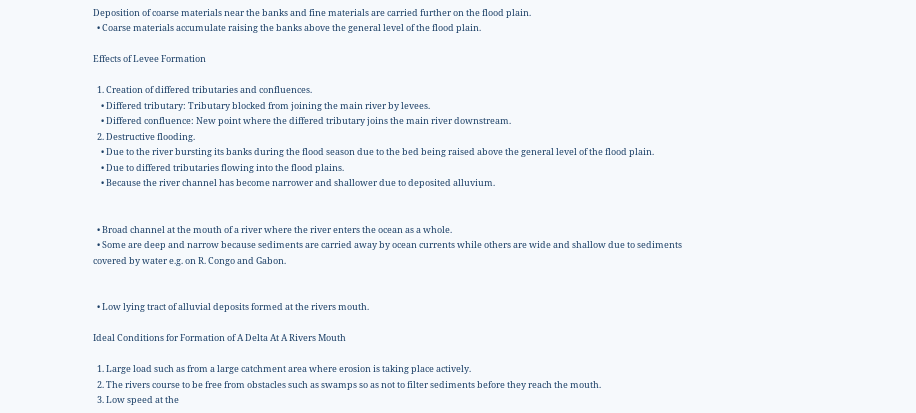Deposition of coarse materials near the banks and fine materials are carried further on the flood plain.
  • Coarse materials accumulate raising the banks above the general level of the flood plain.

Effects of Levee Formation

  1. Creation of differed tributaries and confluences.
    • Differed tributary: Tributary blocked from joining the main river by levees.
    • Differed confluence: New point where the differed tributary joins the main river downstream.
  2. Destructive flooding.
    • Due to the river bursting its banks during the flood season due to the bed being raised above the general level of the flood plain.
    • Due to differed tributaries flowing into the flood plains.
    • Because the river channel has become narrower and shallower due to deposited alluvium.


  • Broad channel at the mouth of a river where the river enters the ocean as a whole.
  • Some are deep and narrow because sediments are carried away by ocean currents while others are wide and shallow due to sediments covered by water e.g. on R. Congo and Gabon.


  • Low lying tract of alluvial deposits formed at the rivers mouth.

Ideal Conditions for Formation of A Delta At A Rivers Mouth

  1. Large load such as from a large catchment area where erosion is taking place actively.
  2. The rivers course to be free from obstacles such as swamps so as not to filter sediments before they reach the mouth.
  3. Low speed at the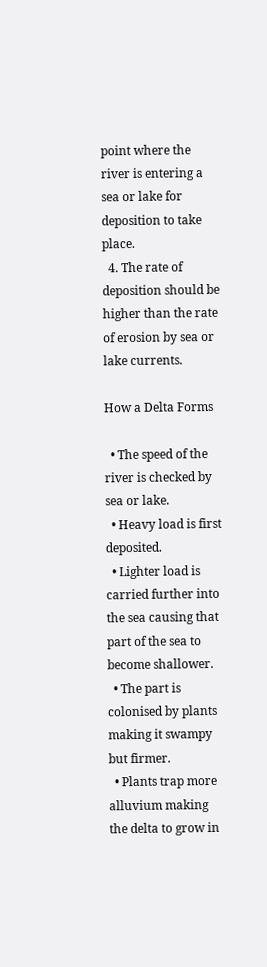point where the river is entering a sea or lake for deposition to take place.
  4. The rate of deposition should be higher than the rate of erosion by sea or lake currents.

How a Delta Forms

  • The speed of the river is checked by sea or lake.
  • Heavy load is first deposited.
  • Lighter load is carried further into the sea causing that part of the sea to become shallower.
  • The part is colonised by plants making it swampy but firmer.
  • Plants trap more alluvium making the delta to grow in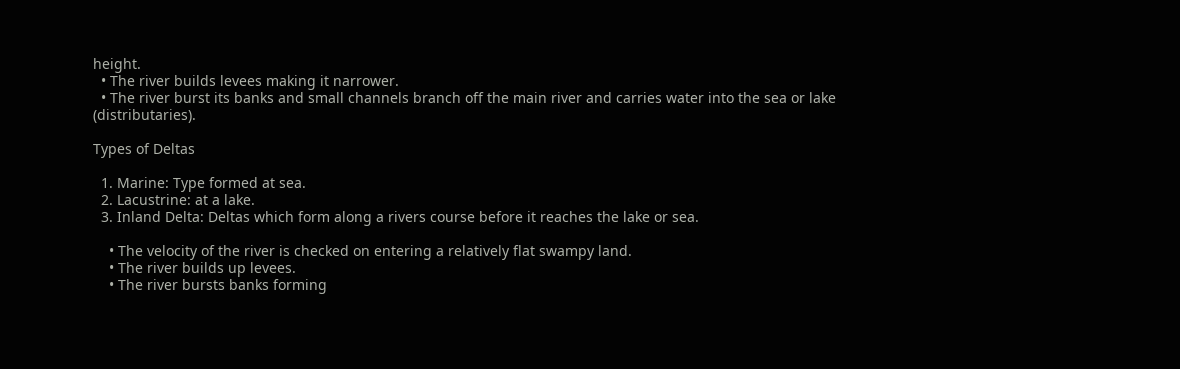height.
  • The river builds levees making it narrower.
  • The river burst its banks and small channels branch off the main river and carries water into the sea or lake (distributaries).

Types of Deltas

  1. Marine: Type formed at sea.
  2. Lacustrine: at a lake.
  3. Inland Delta: Deltas which form along a rivers course before it reaches the lake or sea.

    • The velocity of the river is checked on entering a relatively flat swampy land.
    • The river builds up levees.
    • The river bursts banks forming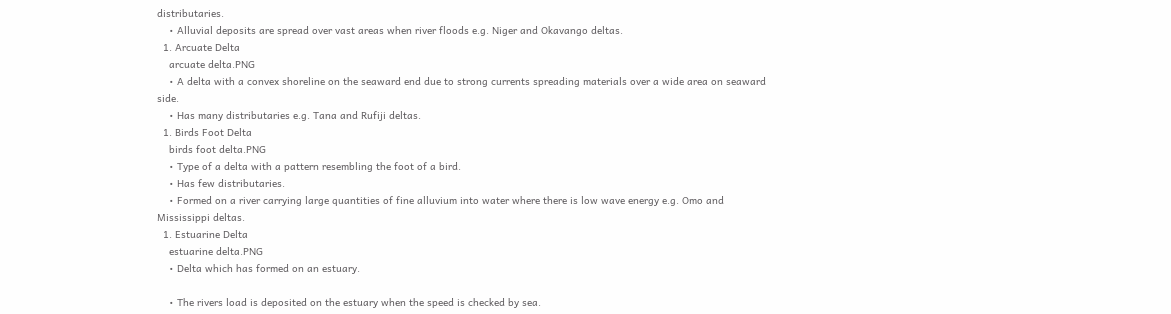distributaries.
    • Alluvial deposits are spread over vast areas when river floods e.g. Niger and Okavango deltas.
  1. Arcuate Delta
    arcuate delta.PNG
    • A delta with a convex shoreline on the seaward end due to strong currents spreading materials over a wide area on seaward side.
    • Has many distributaries e.g. Tana and Rufiji deltas.
  1. Birds Foot Delta
    birds foot delta.PNG
    • Type of a delta with a pattern resembling the foot of a bird.
    • Has few distributaries.
    • Formed on a river carrying large quantities of fine alluvium into water where there is low wave energy e.g. Omo and Mississippi deltas.
  1. Estuarine Delta
    estuarine delta.PNG
    • Delta which has formed on an estuary.

    • The rivers load is deposited on the estuary when the speed is checked by sea.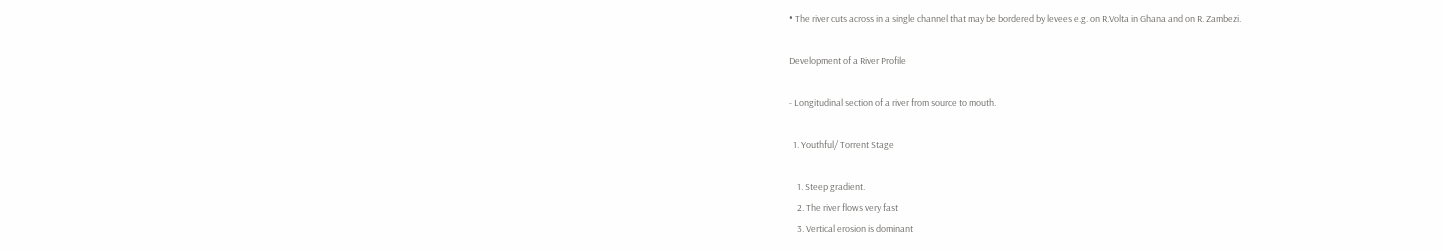• The river cuts across in a single channel that may be bordered by levees e.g. on R.Volta in Ghana and on R. Zambezi.

Development of a River Profile

- Longitudinal section of a river from source to mouth.

  1. Youthful/ Torrent Stage

    1. Steep gradient.
    2. The river flows very fast
    3. Vertical erosion is dominant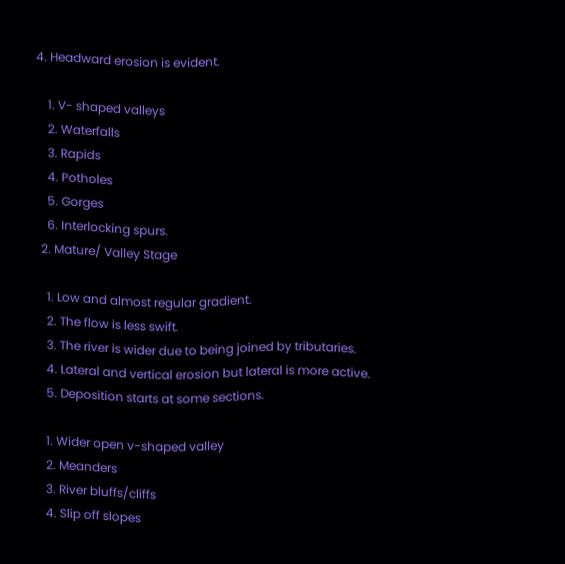4. Headward erosion is evident.

    1. V- shaped valleys
    2. Waterfalls
    3. Rapids
    4. Potholes
    5. Gorges
    6. Interlocking spurs.
  2. Mature/ Valley Stage

    1. Low and almost regular gradient.
    2. The flow is less swift.
    3. The river is wider due to being joined by tributaries.
    4. Lateral and vertical erosion but lateral is more active.
    5. Deposition starts at some sections.

    1. Wider open v-shaped valley
    2. Meanders
    3. River bluffs/cliffs
    4. Slip off slopes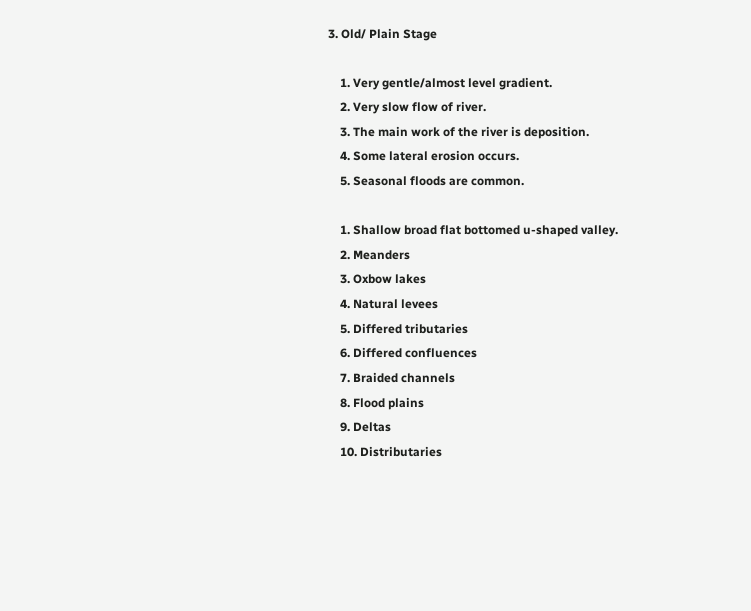3. Old/ Plain Stage

    1. Very gentle/almost level gradient.
    2. Very slow flow of river.
    3. The main work of the river is deposition.
    4. Some lateral erosion occurs.
    5. Seasonal floods are common.

    1. Shallow broad flat bottomed u-shaped valley.
    2. Meanders
    3. Oxbow lakes
    4. Natural levees
    5. Differed tributaries
    6. Differed confluences
    7. Braided channels
    8. Flood plains
    9. Deltas
    10. Distributaries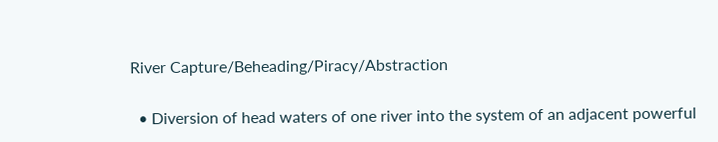River Capture/Beheading/Piracy/Abstraction

  • Diversion of head waters of one river into the system of an adjacent powerful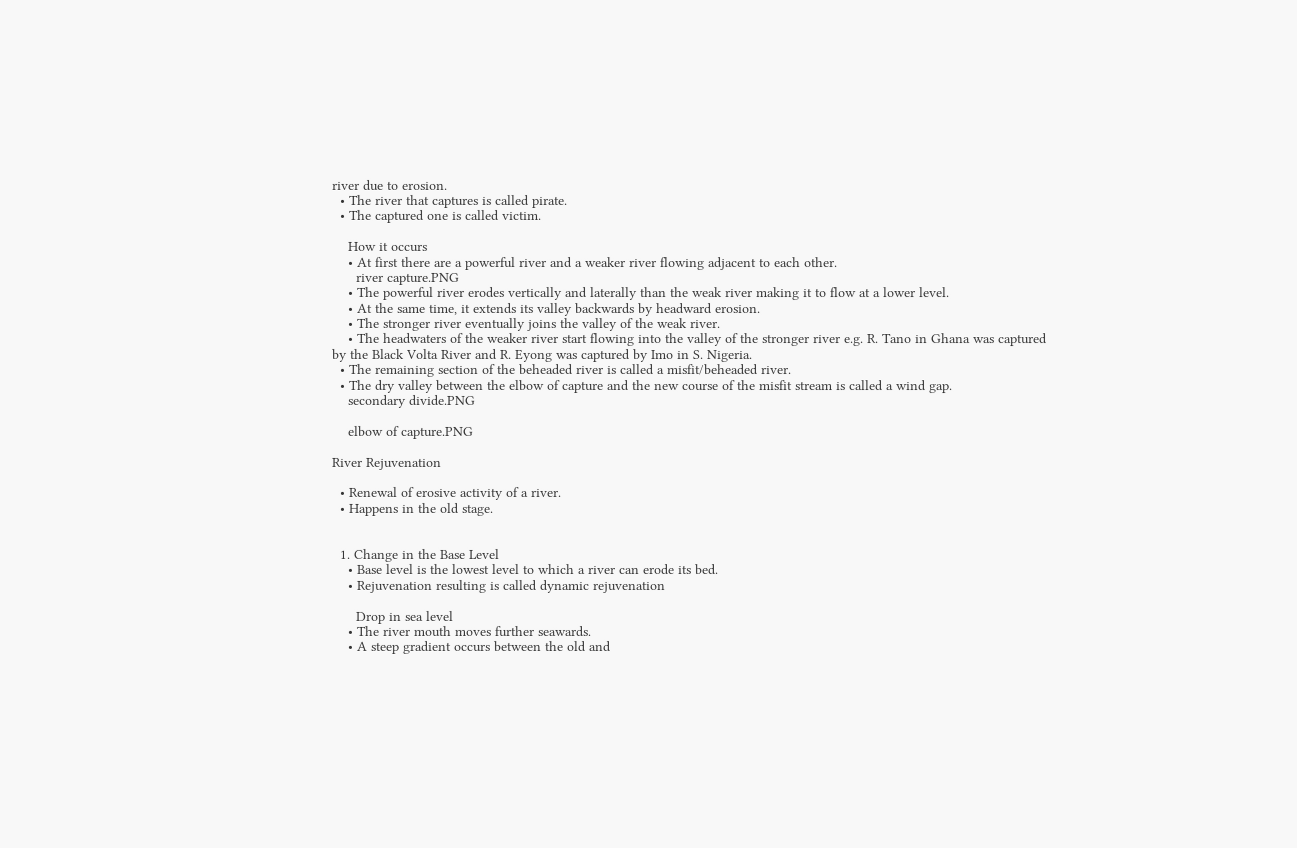river due to erosion.
  • The river that captures is called pirate.
  • The captured one is called victim.

    How it occurs
    • At first there are a powerful river and a weaker river flowing adjacent to each other.
      river capture.PNG
    • The powerful river erodes vertically and laterally than the weak river making it to flow at a lower level.
    • At the same time, it extends its valley backwards by headward erosion.
    • The stronger river eventually joins the valley of the weak river.
    • The headwaters of the weaker river start flowing into the valley of the stronger river e.g. R. Tano in Ghana was captured by the Black Volta River and R. Eyong was captured by Imo in S. Nigeria.
  • The remaining section of the beheaded river is called a misfit/beheaded river.
  • The dry valley between the elbow of capture and the new course of the misfit stream is called a wind gap.
    secondary divide.PNG

    elbow of capture.PNG

River Rejuvenation

  • Renewal of erosive activity of a river.
  • Happens in the old stage.


  1. Change in the Base Level
    • Base level is the lowest level to which a river can erode its bed.
    • Rejuvenation resulting is called dynamic rejuvenation

      Drop in sea level
    • The river mouth moves further seawards.
    • A steep gradient occurs between the old and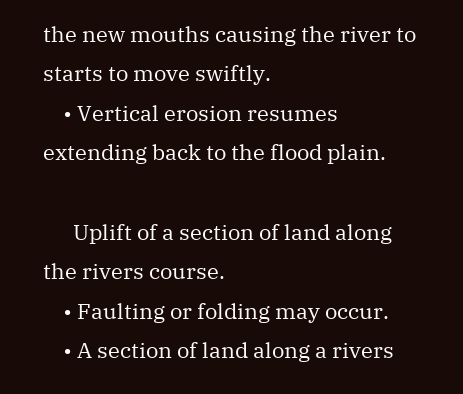the new mouths causing the river to starts to move swiftly.
    • Vertical erosion resumes extending back to the flood plain.

      Uplift of a section of land along the rivers course.
    • Faulting or folding may occur.
    • A section of land along a rivers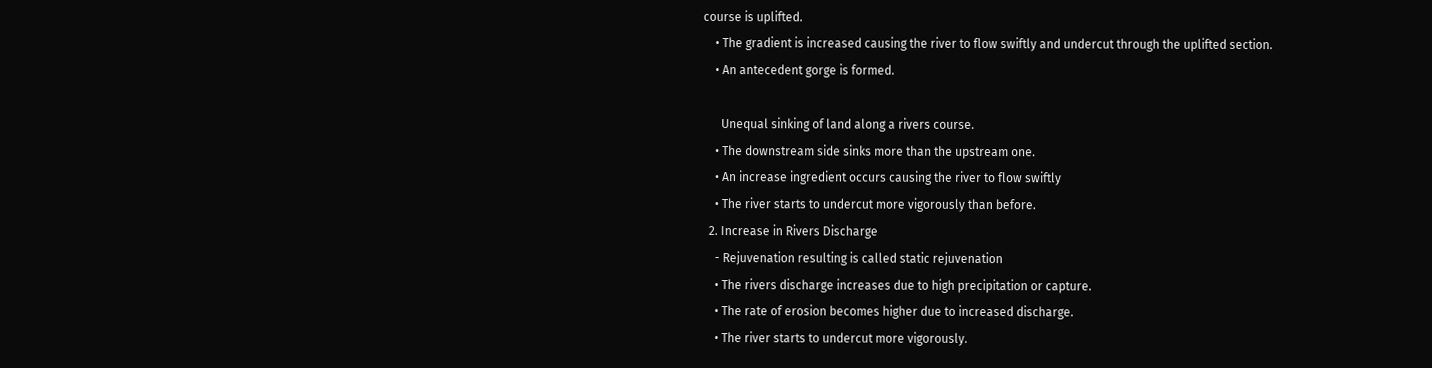course is uplifted.
    • The gradient is increased causing the river to flow swiftly and undercut through the uplifted section.
    • An antecedent gorge is formed.

      Unequal sinking of land along a rivers course.
    • The downstream side sinks more than the upstream one.
    • An increase ingredient occurs causing the river to flow swiftly
    • The river starts to undercut more vigorously than before.
  2. Increase in Rivers Discharge
    - Rejuvenation resulting is called static rejuvenation
    • The rivers discharge increases due to high precipitation or capture.
    • The rate of erosion becomes higher due to increased discharge.
    • The river starts to undercut more vigorously.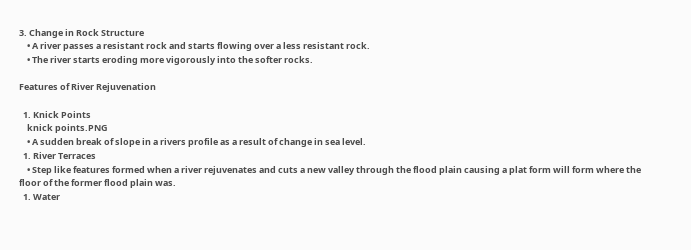3. Change in Rock Structure
    • A river passes a resistant rock and starts flowing over a less resistant rock.
    • The river starts eroding more vigorously into the softer rocks.

Features of River Rejuvenation

  1. Knick Points
    knick points.PNG
    • A sudden break of slope in a rivers profile as a result of change in sea level.
  1. River Terraces
    • Step like features formed when a river rejuvenates and cuts a new valley through the flood plain causing a plat form will form where the floor of the former flood plain was.
  1. Water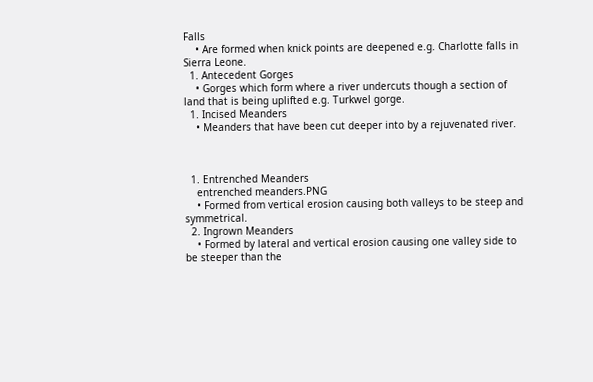Falls
    • Are formed when knick points are deepened e.g. Charlotte falls in Sierra Leone.
  1. Antecedent Gorges
    • Gorges which form where a river undercuts though a section of land that is being uplifted e.g. Turkwel gorge.
  1. Incised Meanders
    • Meanders that have been cut deeper into by a rejuvenated river.



  1. Entrenched Meanders
    entrenched meanders.PNG
    • Formed from vertical erosion causing both valleys to be steep and symmetrical.
  2. Ingrown Meanders
    • Formed by lateral and vertical erosion causing one valley side to be steeper than the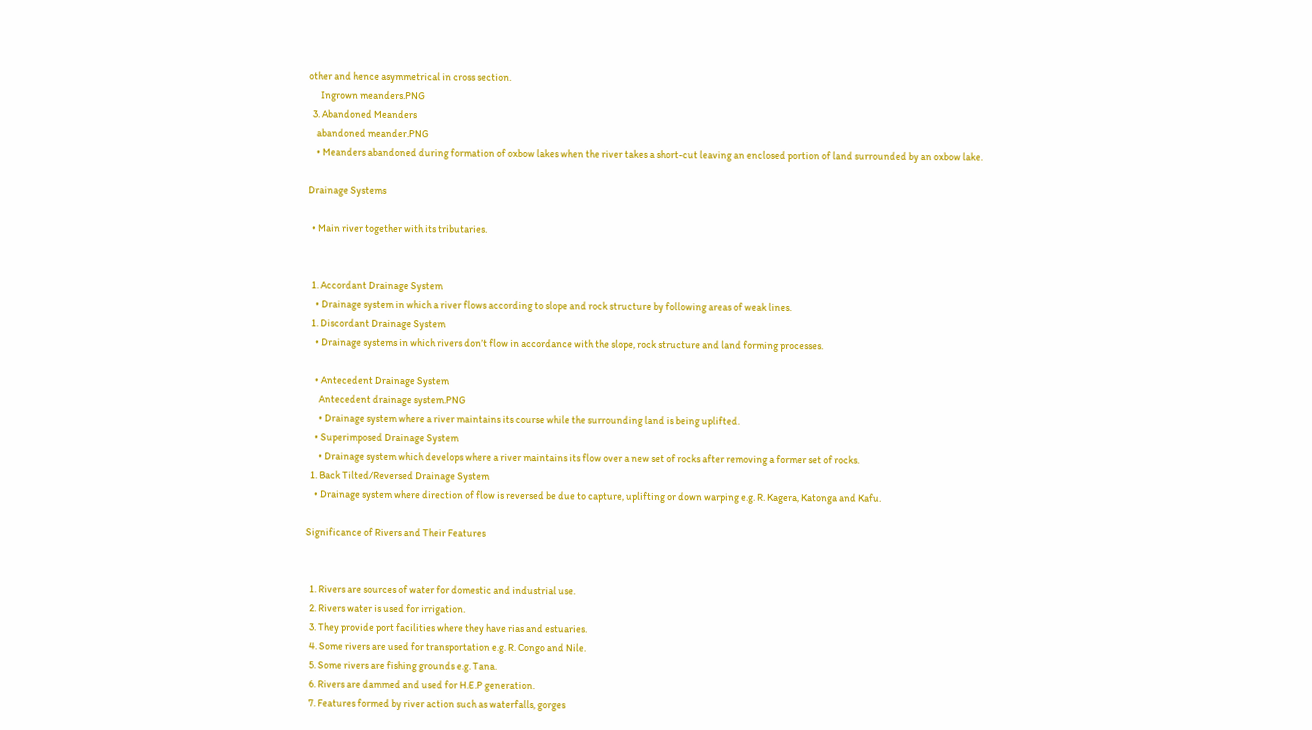other and hence asymmetrical in cross section.
      Ingrown meanders.PNG
  3. Abandoned Meanders
    abandoned meander.PNG
    • Meanders abandoned during formation of oxbow lakes when the river takes a short-cut leaving an enclosed portion of land surrounded by an oxbow lake.

Drainage Systems

  • Main river together with its tributaries.


  1. Accordant Drainage System
    • Drainage system in which a river flows according to slope and rock structure by following areas of weak lines.
  1. Discordant Drainage System
    • Drainage systems in which rivers don’t flow in accordance with the slope, rock structure and land forming processes.

    • Antecedent Drainage System
      Antecedent drainage system.PNG
      • Drainage system where a river maintains its course while the surrounding land is being uplifted.
    • Superimposed Drainage System
      • Drainage system which develops where a river maintains its flow over a new set of rocks after removing a former set of rocks.
  1. Back Tilted/Reversed Drainage System
    • Drainage system where direction of flow is reversed be due to capture, uplifting or down warping e.g. R. Kagera, Katonga and Kafu.

Significance of Rivers and Their Features


  1. Rivers are sources of water for domestic and industrial use.
  2. Rivers water is used for irrigation.
  3. They provide port facilities where they have rias and estuaries.
  4. Some rivers are used for transportation e.g. R. Congo and Nile.
  5. Some rivers are fishing grounds e.g. Tana.
  6. Rivers are dammed and used for H.E.P generation.
  7. Features formed by river action such as waterfalls, gorges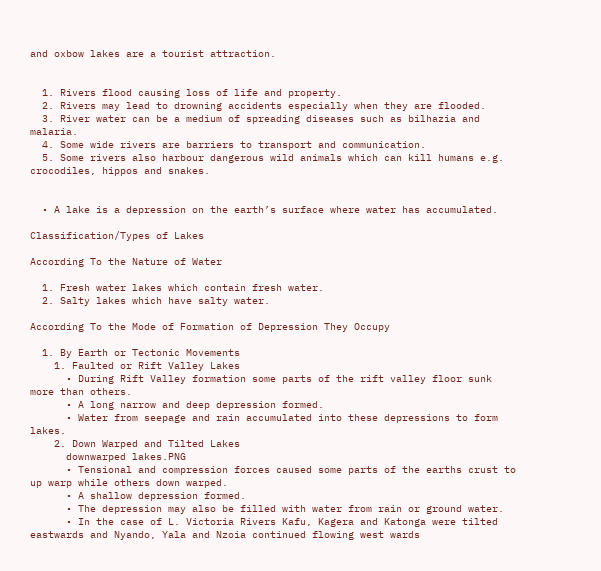and oxbow lakes are a tourist attraction.


  1. Rivers flood causing loss of life and property.
  2. Rivers may lead to drowning accidents especially when they are flooded.
  3. River water can be a medium of spreading diseases such as bilhazia and malaria.
  4. Some wide rivers are barriers to transport and communication.
  5. Some rivers also harbour dangerous wild animals which can kill humans e.g. crocodiles, hippos and snakes.


  • A lake is a depression on the earth’s surface where water has accumulated.

Classification/Types of Lakes

According To the Nature of Water

  1. Fresh water lakes which contain fresh water.
  2. Salty lakes which have salty water.

According To the Mode of Formation of Depression They Occupy

  1. By Earth or Tectonic Movements
    1. Faulted or Rift Valley Lakes
      • During Rift Valley formation some parts of the rift valley floor sunk more than others.
      • A long narrow and deep depression formed.
      • Water from seepage and rain accumulated into these depressions to form lakes.
    2. Down Warped and Tilted Lakes
      downwarped lakes.PNG
      • Tensional and compression forces caused some parts of the earths crust to up warp while others down warped.
      • A shallow depression formed.
      • The depression may also be filled with water from rain or ground water.
      • In the case of L. Victoria Rivers Kafu, Kagera and Katonga were tilted eastwards and Nyando, Yala and Nzoia continued flowing west wards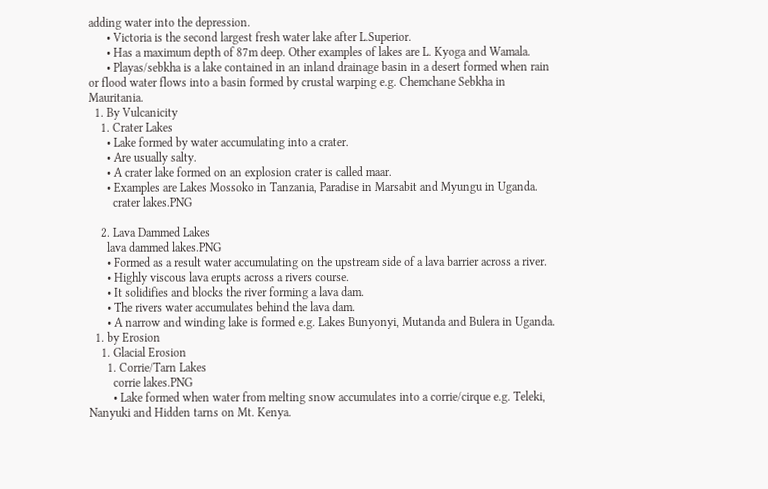adding water into the depression.
      • Victoria is the second largest fresh water lake after L.Superior.
      • Has a maximum depth of 87m deep. Other examples of lakes are L. Kyoga and Wamala.
      • Playas/sebkha is a lake contained in an inland drainage basin in a desert formed when rain or flood water flows into a basin formed by crustal warping e.g. Chemchane Sebkha in Mauritania.
  1. By Vulcanicity
    1. Crater Lakes
      • Lake formed by water accumulating into a crater.
      • Are usually salty.
      • A crater lake formed on an explosion crater is called maar.
      • Examples are Lakes Mossoko in Tanzania, Paradise in Marsabit and Myungu in Uganda.
        crater lakes.PNG

    2. Lava Dammed Lakes
      lava dammed lakes.PNG
      • Formed as a result water accumulating on the upstream side of a lava barrier across a river.
      • Highly viscous lava erupts across a rivers course.
      • It solidifies and blocks the river forming a lava dam.
      • The rivers water accumulates behind the lava dam.
      • A narrow and winding lake is formed e.g. Lakes Bunyonyi, Mutanda and Bulera in Uganda.
  1. by Erosion
    1. Glacial Erosion
      1. Corrie/Tarn Lakes
        corrie lakes.PNG
        • Lake formed when water from melting snow accumulates into a corrie/cirque e.g. Teleki, Nanyuki and Hidden tarns on Mt. Kenya.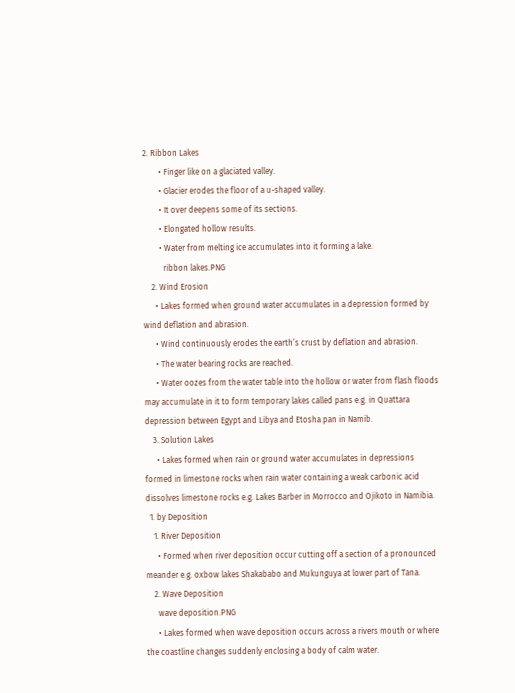2. Ribbon Lakes
        • Finger like on a glaciated valley.
        • Glacier erodes the floor of a u-shaped valley.
        • It over deepens some of its sections.
        • Elongated hollow results.
        • Water from melting ice accumulates into it forming a lake.
          ribbon lakes.PNG
    2. Wind Erosion
      • Lakes formed when ground water accumulates in a depression formed by wind deflation and abrasion.
      • Wind continuously erodes the earth’s crust by deflation and abrasion.
      • The water bearing rocks are reached.
      • Water oozes from the water table into the hollow or water from flash floods may accumulate in it to form temporary lakes called pans e.g. in Quattara depression between Egypt and Libya and Etosha pan in Namib.
    3. Solution Lakes
      • Lakes formed when rain or ground water accumulates in depressions formed in limestone rocks when rain water containing a weak carbonic acid dissolves limestone rocks e.g. Lakes Barber in Morrocco and Ojikoto in Namibia.
  1. by Deposition
    1. River Deposition
      • Formed when river deposition occur cutting off a section of a pronounced meander e.g. oxbow lakes Shakababo and Mukunguya at lower part of Tana.
    2. Wave Deposition
      wave deposition.PNG
      • Lakes formed when wave deposition occurs across a rivers mouth or where the coastline changes suddenly enclosing a body of calm water.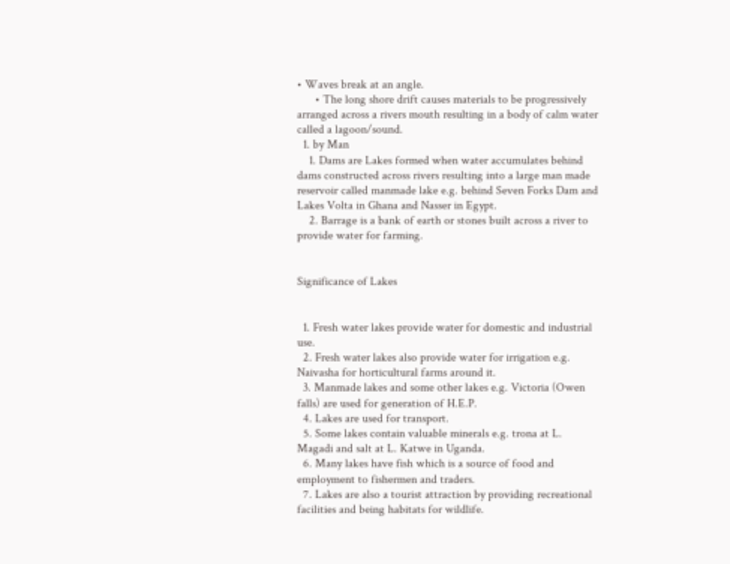• Waves break at an angle.
      • The long shore drift causes materials to be progressively arranged across a rivers mouth resulting in a body of calm water called a lagoon/sound.
  1. by Man
    1. Dams are Lakes formed when water accumulates behind dams constructed across rivers resulting into a large man made reservoir called manmade lake e.g. behind Seven Forks Dam and Lakes Volta in Ghana and Nasser in Egypt.
    2. Barrage is a bank of earth or stones built across a river to provide water for farming.


Significance of Lakes


  1. Fresh water lakes provide water for domestic and industrial use.
  2. Fresh water lakes also provide water for irrigation e.g. Naivasha for horticultural farms around it.
  3. Manmade lakes and some other lakes e.g. Victoria (Owen falls) are used for generation of H.E.P.
  4. Lakes are used for transport.
  5. Some lakes contain valuable minerals e.g. trona at L. Magadi and salt at L. Katwe in Uganda.
  6. Many lakes have fish which is a source of food and employment to fishermen and traders.
  7. Lakes are also a tourist attraction by providing recreational facilities and being habitats for wildlife.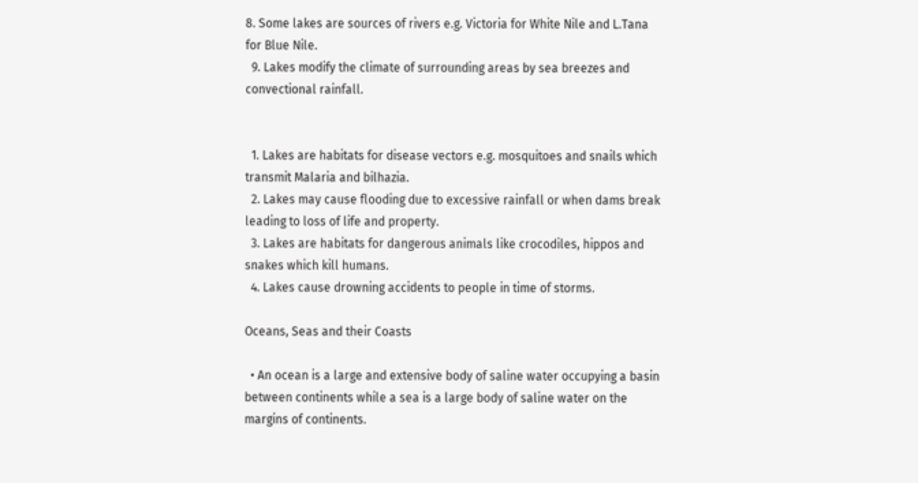8. Some lakes are sources of rivers e.g. Victoria for White Nile and L.Tana for Blue Nile.
  9. Lakes modify the climate of surrounding areas by sea breezes and convectional rainfall.


  1. Lakes are habitats for disease vectors e.g. mosquitoes and snails which transmit Malaria and bilhazia.
  2. Lakes may cause flooding due to excessive rainfall or when dams break leading to loss of life and property.
  3. Lakes are habitats for dangerous animals like crocodiles, hippos and snakes which kill humans.
  4. Lakes cause drowning accidents to people in time of storms.

Oceans, Seas and their Coasts

  • An ocean is a large and extensive body of saline water occupying a basin between continents while a sea is a large body of saline water on the margins of continents.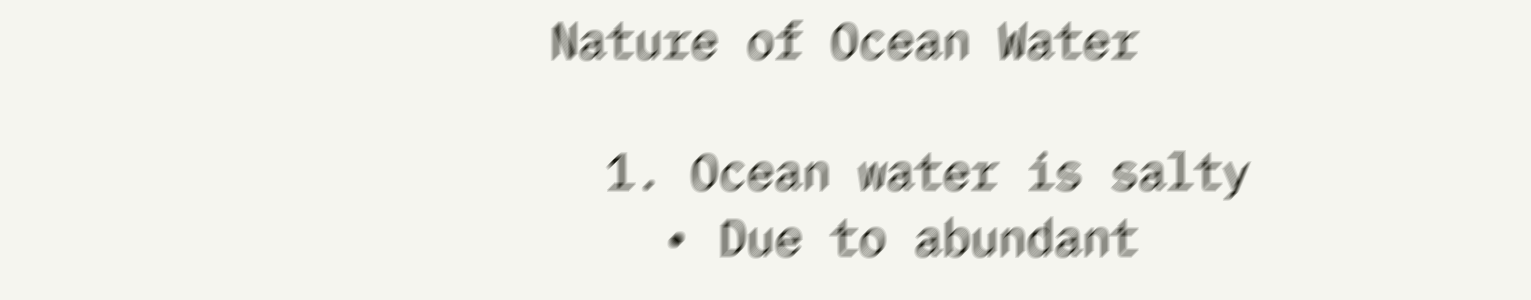Nature of Ocean Water

  1. Ocean water is salty
    • Due to abundant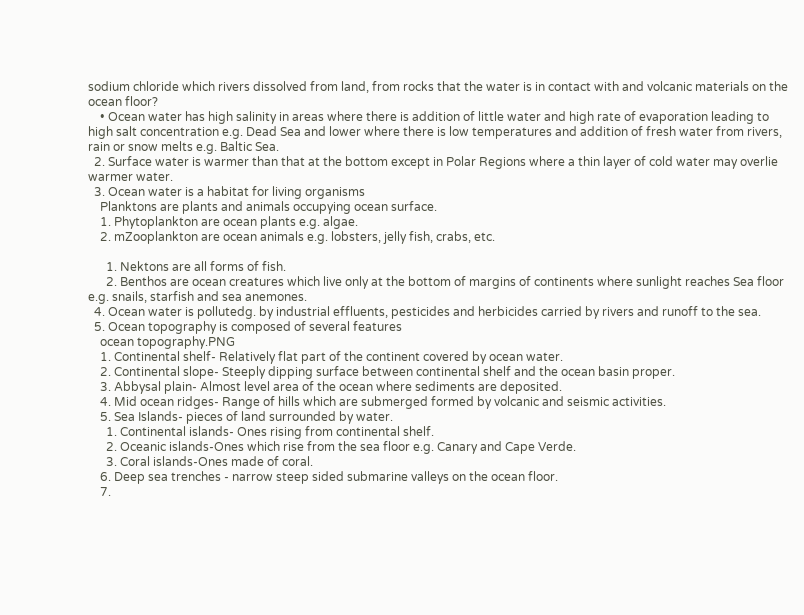sodium chloride which rivers dissolved from land, from rocks that the water is in contact with and volcanic materials on the ocean floor?
    • Ocean water has high salinity in areas where there is addition of little water and high rate of evaporation leading to high salt concentration e.g. Dead Sea and lower where there is low temperatures and addition of fresh water from rivers, rain or snow melts e.g. Baltic Sea.
  2. Surface water is warmer than that at the bottom except in Polar Regions where a thin layer of cold water may overlie warmer water.
  3. Ocean water is a habitat for living organisms
    Planktons are plants and animals occupying ocean surface.
    1. Phytoplankton are ocean plants e.g. algae.
    2. mZooplankton are ocean animals e.g. lobsters, jelly fish, crabs, etc.

      1. Nektons are all forms of fish.
      2. Benthos are ocean creatures which live only at the bottom of margins of continents where sunlight reaches Sea floor e.g. snails, starfish and sea anemones.
  4. Ocean water is pollutedg. by industrial effluents, pesticides and herbicides carried by rivers and runoff to the sea.
  5. Ocean topography is composed of several features
    ocean topography.PNG
    1. Continental shelf- Relatively flat part of the continent covered by ocean water.
    2. Continental slope- Steeply dipping surface between continental shelf and the ocean basin proper.
    3. Abbysal plain- Almost level area of the ocean where sediments are deposited.
    4. Mid ocean ridges- Range of hills which are submerged formed by volcanic and seismic activities.
    5. Sea Islands- pieces of land surrounded by water.
      1. Continental islands- Ones rising from continental shelf.
      2. Oceanic islands-Ones which rise from the sea floor e.g. Canary and Cape Verde.
      3. Coral islands-Ones made of coral.
    6. Deep sea trenches - narrow steep sided submarine valleys on the ocean floor.
    7.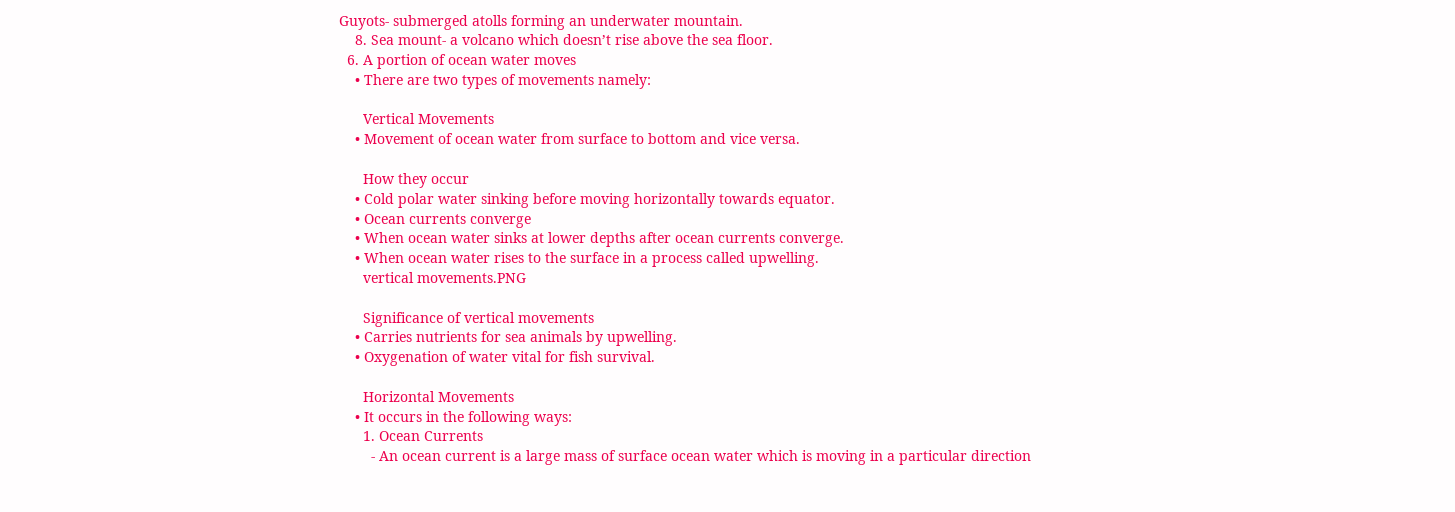Guyots- submerged atolls forming an underwater mountain.
    8. Sea mount- a volcano which doesn’t rise above the sea floor.
  6. A portion of ocean water moves
    • There are two types of movements namely:

      Vertical Movements
    • Movement of ocean water from surface to bottom and vice versa.

      How they occur
    • Cold polar water sinking before moving horizontally towards equator.
    • Ocean currents converge
    • When ocean water sinks at lower depths after ocean currents converge.
    • When ocean water rises to the surface in a process called upwelling.
      vertical movements.PNG

      Significance of vertical movements
    • Carries nutrients for sea animals by upwelling.
    • Oxygenation of water vital for fish survival.

      Horizontal Movements
    • It occurs in the following ways:
      1. Ocean Currents
        - An ocean current is a large mass of surface ocean water which is moving in a particular direction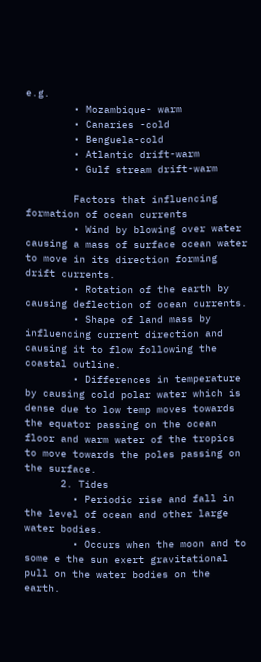e.g.
        • Mozambique- warm
        • Canaries -cold
        • Benguela-cold
        • Atlantic drift-warm
        • Gulf stream drift-warm

        Factors that influencing formation of ocean currents
        • Wind by blowing over water causing a mass of surface ocean water to move in its direction forming drift currents.
        • Rotation of the earth by causing deflection of ocean currents.
        • Shape of land mass by influencing current direction and causing it to flow following the coastal outline.
        • Differences in temperature by causing cold polar water which is dense due to low temp moves towards the equator passing on the ocean floor and warm water of the tropics to move towards the poles passing on the surface.
      2. Tides
        • Periodic rise and fall in the level of ocean and other large water bodies.
        • Occurs when the moon and to some e the sun exert gravitational pull on the water bodies on the earth.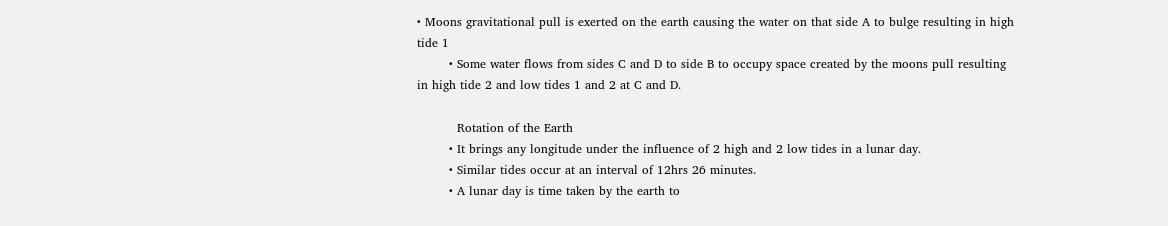• Moons gravitational pull is exerted on the earth causing the water on that side A to bulge resulting in high tide 1
        • Some water flows from sides C and D to side B to occupy space created by the moons pull resulting in high tide 2 and low tides 1 and 2 at C and D.

          Rotation of the Earth
        • It brings any longitude under the influence of 2 high and 2 low tides in a lunar day.
        • Similar tides occur at an interval of 12hrs 26 minutes.
        • A lunar day is time taken by the earth to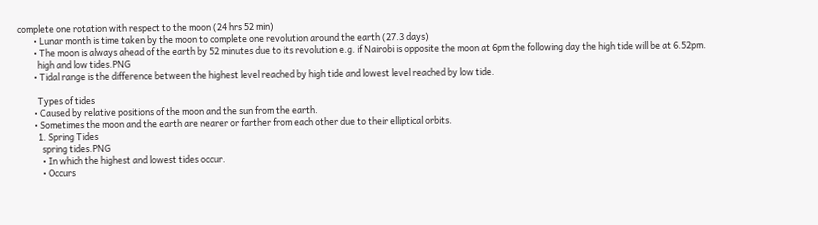complete one rotation with respect to the moon (24 hrs 52 min)
        • Lunar month is time taken by the moon to complete one revolution around the earth (27.3 days)
        • The moon is always ahead of the earth by 52 minutes due to its revolution e.g. if Nairobi is opposite the moon at 6pm the following day the high tide will be at 6.52pm.
          high and low tides.PNG
        • Tidal range is the difference between the highest level reached by high tide and lowest level reached by low tide.

          Types of tides
        • Caused by relative positions of the moon and the sun from the earth.
        • Sometimes the moon and the earth are nearer or farther from each other due to their elliptical orbits.
          1. Spring Tides
            spring tides.PNG
            • In which the highest and lowest tides occur.
            • Occurs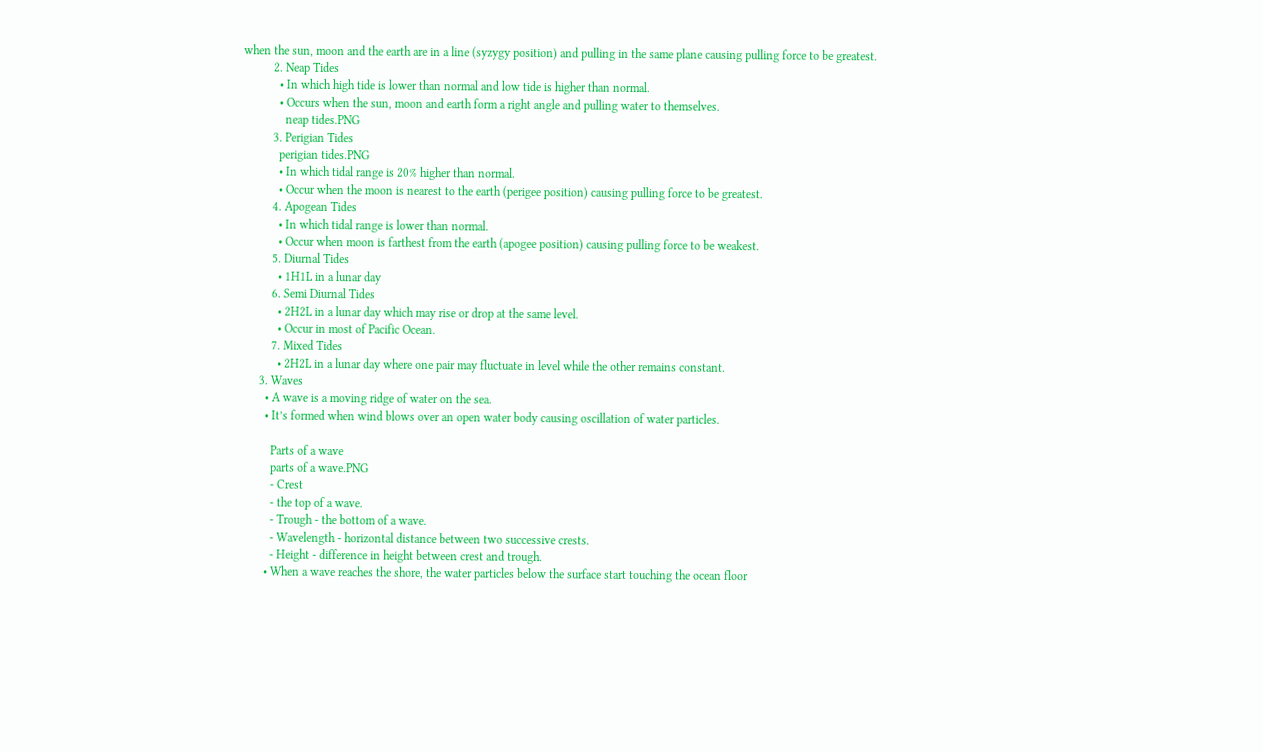when the sun, moon and the earth are in a line (syzygy position) and pulling in the same plane causing pulling force to be greatest.
          2. Neap Tides
            • In which high tide is lower than normal and low tide is higher than normal.
            • Occurs when the sun, moon and earth form a right angle and pulling water to themselves.
              neap tides.PNG
          3. Perigian Tides
            perigian tides.PNG
            • In which tidal range is 20% higher than normal.
            • Occur when the moon is nearest to the earth (perigee position) causing pulling force to be greatest.
          4. Apogean Tides
            • In which tidal range is lower than normal.
            • Occur when moon is farthest from the earth (apogee position) causing pulling force to be weakest.
          5. Diurnal Tides
            • 1H1L in a lunar day
          6. Semi Diurnal Tides
            • 2H2L in a lunar day which may rise or drop at the same level.
            • Occur in most of Pacific Ocean.
          7. Mixed Tides
            • 2H2L in a lunar day where one pair may fluctuate in level while the other remains constant.
      3. Waves
        • A wave is a moving ridge of water on the sea.
        • It’s formed when wind blows over an open water body causing oscillation of water particles.

          Parts of a wave
          parts of a wave.PNG
          - Crest
          - the top of a wave.
          - Trough - the bottom of a wave.
          - Wavelength - horizontal distance between two successive crests.
          - Height - difference in height between crest and trough.
        • When a wave reaches the shore, the water particles below the surface start touching the ocean floor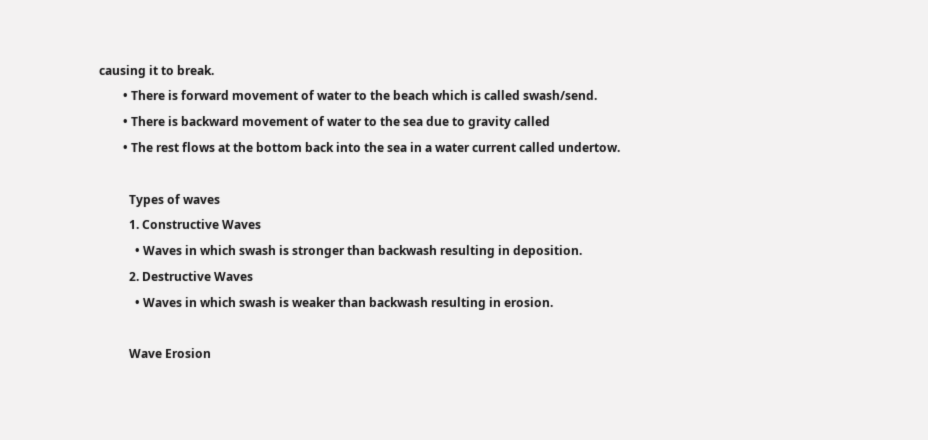causing it to break.
        • There is forward movement of water to the beach which is called swash/send.
        • There is backward movement of water to the sea due to gravity called
        • The rest flows at the bottom back into the sea in a water current called undertow.

          Types of waves
          1. Constructive Waves
            • Waves in which swash is stronger than backwash resulting in deposition.
          2. Destructive Waves
            • Waves in which swash is weaker than backwash resulting in erosion.

          Wave Erosion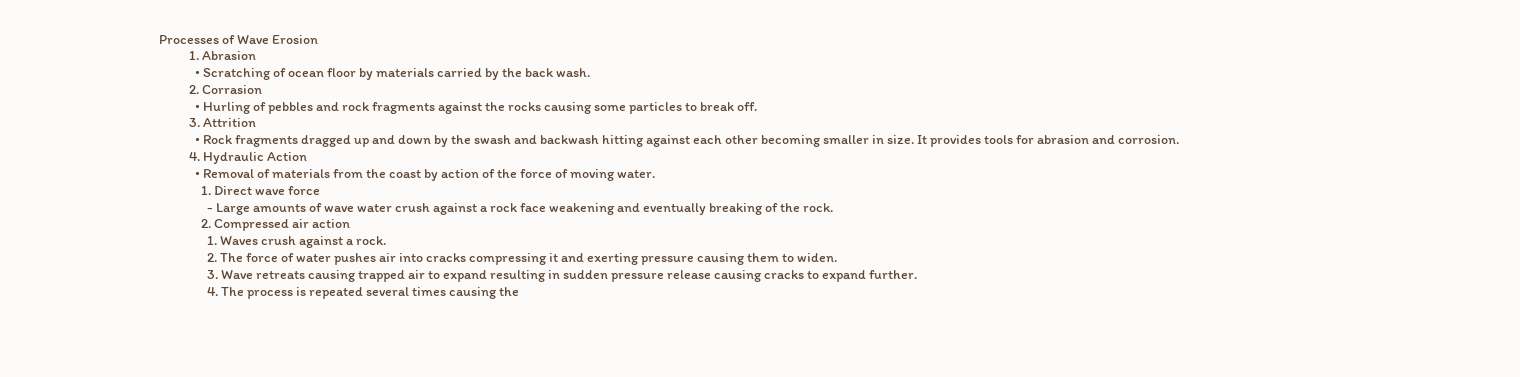Processes of Wave Erosion
          1. Abrasion
            • Scratching of ocean floor by materials carried by the back wash.
          2. Corrasion
            • Hurling of pebbles and rock fragments against the rocks causing some particles to break off.
          3. Attrition
            • Rock fragments dragged up and down by the swash and backwash hitting against each other becoming smaller in size. It provides tools for abrasion and corrosion.
          4. Hydraulic Action
            • Removal of materials from the coast by action of the force of moving water.
              1. Direct wave force
                - Large amounts of wave water crush against a rock face weakening and eventually breaking of the rock.
              2. Compressed air action
                1. Waves crush against a rock.
                2. The force of water pushes air into cracks compressing it and exerting pressure causing them to widen.
                3. Wave retreats causing trapped air to expand resulting in sudden pressure release causing cracks to expand further.
                4. The process is repeated several times causing the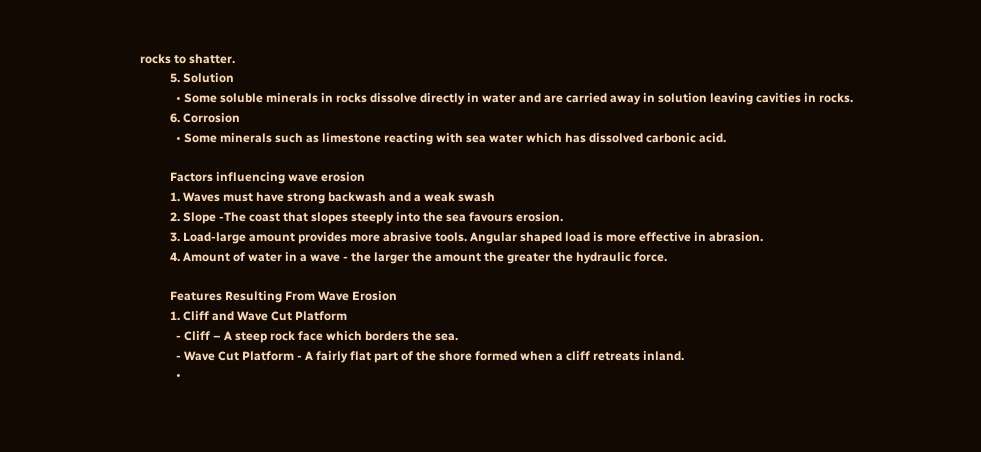rocks to shatter.
          5. Solution
            • Some soluble minerals in rocks dissolve directly in water and are carried away in solution leaving cavities in rocks.
          6. Corrosion
            • Some minerals such as limestone reacting with sea water which has dissolved carbonic acid.

          Factors influencing wave erosion
          1. Waves must have strong backwash and a weak swash
          2. Slope -The coast that slopes steeply into the sea favours erosion.
          3. Load-large amount provides more abrasive tools. Angular shaped load is more effective in abrasion.
          4. Amount of water in a wave - the larger the amount the greater the hydraulic force.

          Features Resulting From Wave Erosion
          1. Cliff and Wave Cut Platform
            - Cliff – A steep rock face which borders the sea.
            - Wave Cut Platform - A fairly flat part of the shore formed when a cliff retreats inland.
            •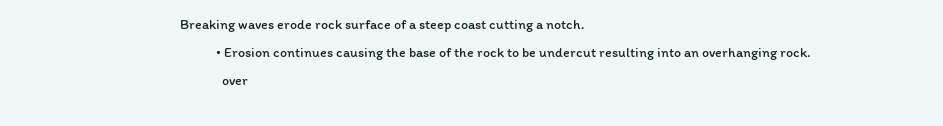Breaking waves erode rock surface of a steep coast cutting a notch.
            • Erosion continues causing the base of the rock to be undercut resulting into an overhanging rock.
              over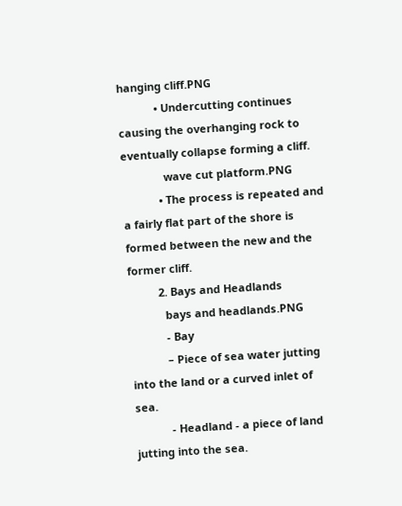hanging cliff.PNG
            • Undercutting continues causing the overhanging rock to eventually collapse forming a cliff.
              wave cut platform.PNG
            • The process is repeated and a fairly flat part of the shore is formed between the new and the former cliff.
          2. Bays and Headlands
            bays and headlands.PNG
            - Bay
            – Piece of sea water jutting into the land or a curved inlet of sea.
            - Headland - a piece of land jutting into the sea.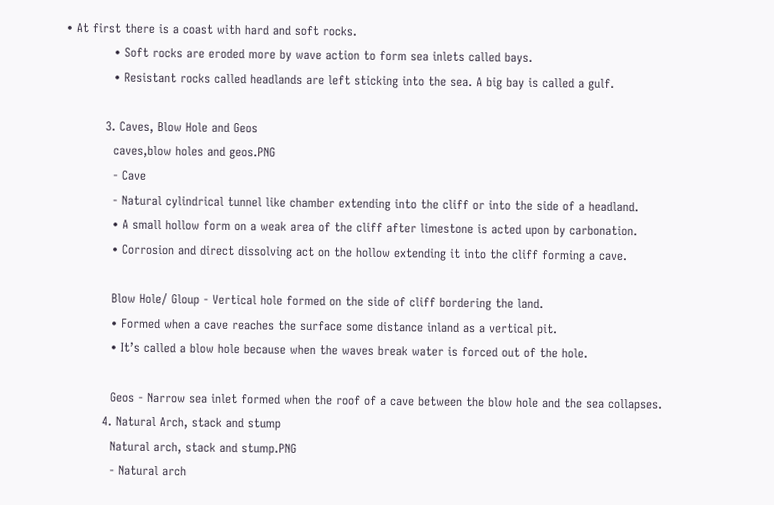• At first there is a coast with hard and soft rocks.
            • Soft rocks are eroded more by wave action to form sea inlets called bays.
            • Resistant rocks called headlands are left sticking into the sea. A big bay is called a gulf.

          3. Caves, Blow Hole and Geos
            caves,blow holes and geos.PNG
            - Cave
            - Natural cylindrical tunnel like chamber extending into the cliff or into the side of a headland.
            • A small hollow form on a weak area of the cliff after limestone is acted upon by carbonation.
            • Corrosion and direct dissolving act on the hollow extending it into the cliff forming a cave.

            Blow Hole/ Gloup - Vertical hole formed on the side of cliff bordering the land.
            • Formed when a cave reaches the surface some distance inland as a vertical pit.
            • It’s called a blow hole because when the waves break water is forced out of the hole.

            Geos - Narrow sea inlet formed when the roof of a cave between the blow hole and the sea collapses.
          4. Natural Arch, stack and stump
            Natural arch, stack and stump.PNG
            - Natural arch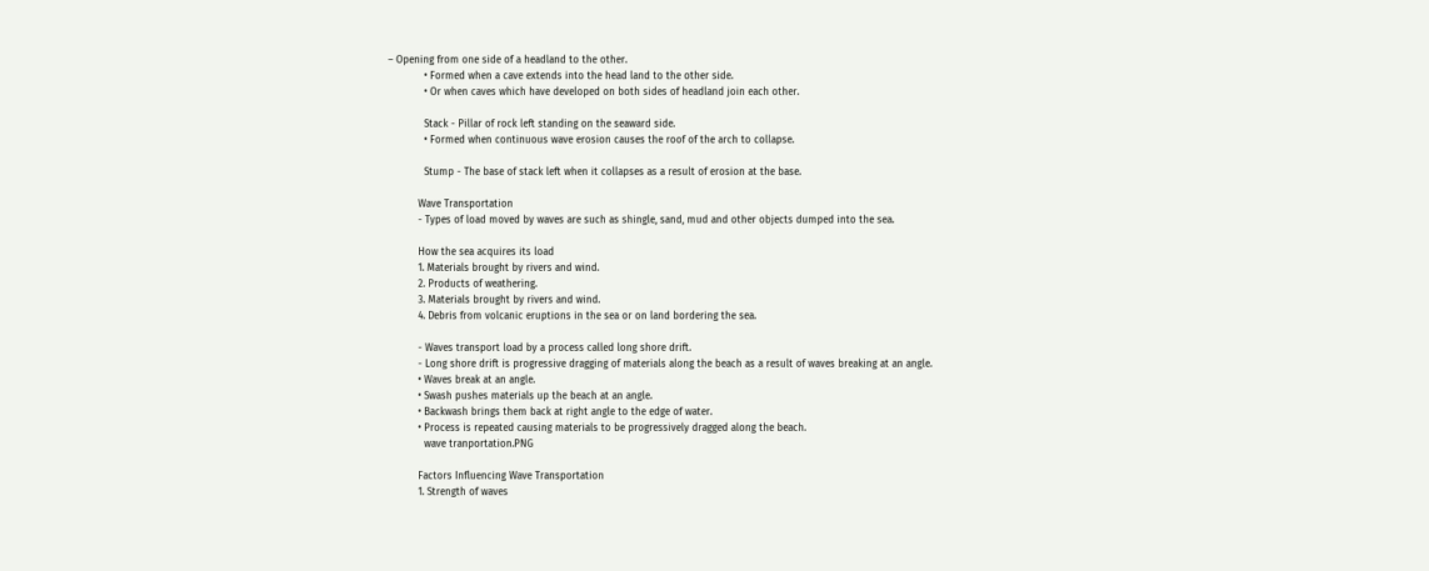– Opening from one side of a headland to the other.
            • Formed when a cave extends into the head land to the other side.
            • Or when caves which have developed on both sides of headland join each other.

            Stack - Pillar of rock left standing on the seaward side.
            • Formed when continuous wave erosion causes the roof of the arch to collapse.

            Stump - The base of stack left when it collapses as a result of erosion at the base.

          Wave Transportation
          - Types of load moved by waves are such as shingle, sand, mud and other objects dumped into the sea.

          How the sea acquires its load
          1. Materials brought by rivers and wind.
          2. Products of weathering.
          3. Materials brought by rivers and wind.
          4. Debris from volcanic eruptions in the sea or on land bordering the sea.

          - Waves transport load by a process called long shore drift.
          - Long shore drift is progressive dragging of materials along the beach as a result of waves breaking at an angle.
          • Waves break at an angle.
          • Swash pushes materials up the beach at an angle.
          • Backwash brings them back at right angle to the edge of water.
          • Process is repeated causing materials to be progressively dragged along the beach.
            wave tranportation.PNG

          Factors Influencing Wave Transportation
          1. Strength of waves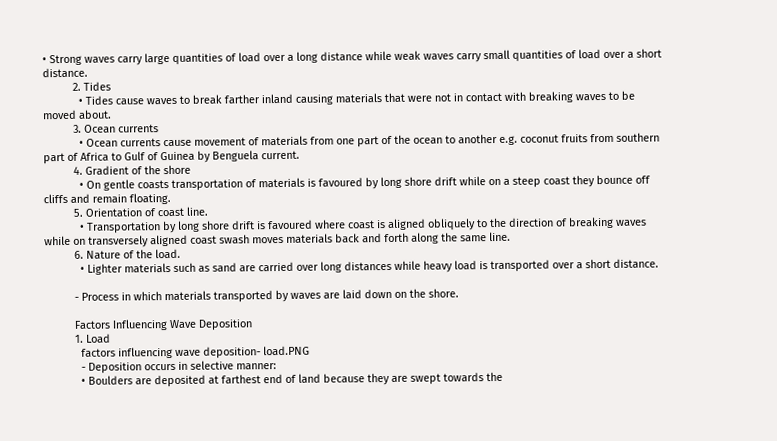• Strong waves carry large quantities of load over a long distance while weak waves carry small quantities of load over a short distance.
          2. Tides
            • Tides cause waves to break farther inland causing materials that were not in contact with breaking waves to be moved about.
          3. Ocean currents
            • Ocean currents cause movement of materials from one part of the ocean to another e.g. coconut fruits from southern part of Africa to Gulf of Guinea by Benguela current.
          4. Gradient of the shore
            • On gentle coasts transportation of materials is favoured by long shore drift while on a steep coast they bounce off cliffs and remain floating.
          5. Orientation of coast line.
            • Transportation by long shore drift is favoured where coast is aligned obliquely to the direction of breaking waves while on transversely aligned coast swash moves materials back and forth along the same line.
          6. Nature of the load.
            • Lighter materials such as sand are carried over long distances while heavy load is transported over a short distance.

          - Process in which materials transported by waves are laid down on the shore.

          Factors Influencing Wave Deposition
          1. Load
            factors influencing wave deposition- load.PNG
            - Deposition occurs in selective manner:
            • Boulders are deposited at farthest end of land because they are swept towards the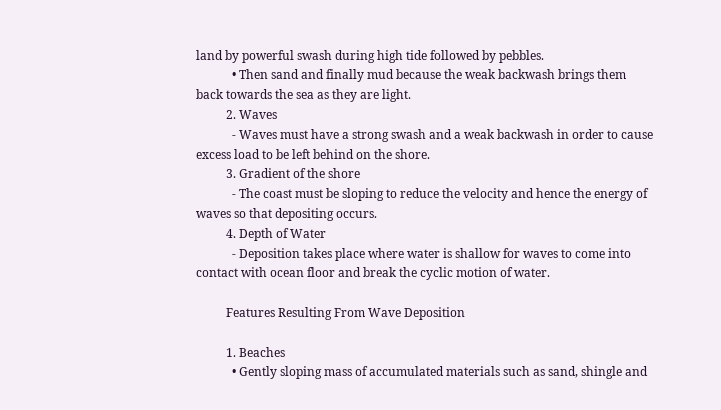land by powerful swash during high tide followed by pebbles.
            • Then sand and finally mud because the weak backwash brings them back towards the sea as they are light.
          2. Waves
            - Waves must have a strong swash and a weak backwash in order to cause excess load to be left behind on the shore.
          3. Gradient of the shore
            - The coast must be sloping to reduce the velocity and hence the energy of waves so that depositing occurs.
          4. Depth of Water
            - Deposition takes place where water is shallow for waves to come into contact with ocean floor and break the cyclic motion of water.

          Features Resulting From Wave Deposition

          1. Beaches
            • Gently sloping mass of accumulated materials such as sand, shingle and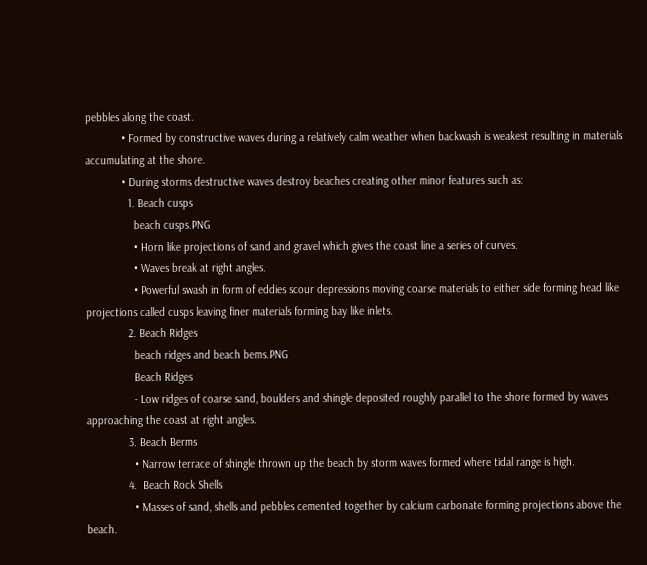pebbles along the coast.
            • Formed by constructive waves during a relatively calm weather when backwash is weakest resulting in materials accumulating at the shore.
            • During storms destructive waves destroy beaches creating other minor features such as:
              1. Beach cusps
                beach cusps.PNG
                • Horn like projections of sand and gravel which gives the coast line a series of curves.
                • Waves break at right angles.
                • Powerful swash in form of eddies scour depressions moving coarse materials to either side forming head like projections called cusps leaving finer materials forming bay like inlets.
              2. Beach Ridges
                beach ridges and beach bems.PNG
                Beach Ridges
                - Low ridges of coarse sand, boulders and shingle deposited roughly parallel to the shore formed by waves approaching the coast at right angles.
              3. Beach Berms
                • Narrow terrace of shingle thrown up the beach by storm waves formed where tidal range is high.
              4.  Beach Rock Shells
                • Masses of sand, shells and pebbles cemented together by calcium carbonate forming projections above the beach.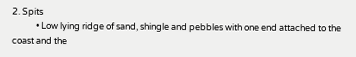2. Spits
            • Low lying ridge of sand, shingle and pebbles with one end attached to the coast and the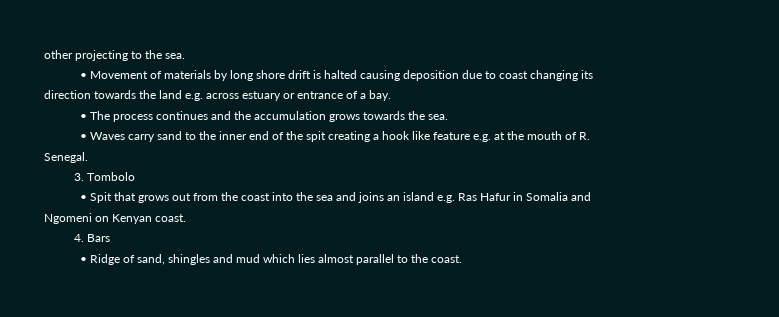other projecting to the sea.
            • Movement of materials by long shore drift is halted causing deposition due to coast changing its direction towards the land e.g. across estuary or entrance of a bay.
            • The process continues and the accumulation grows towards the sea.
            • Waves carry sand to the inner end of the spit creating a hook like feature e.g. at the mouth of R. Senegal.
          3. Tombolo
            • Spit that grows out from the coast into the sea and joins an island e.g. Ras Hafur in Somalia and Ngomeni on Kenyan coast.
          4. Bars
            • Ridge of sand, shingles and mud which lies almost parallel to the coast.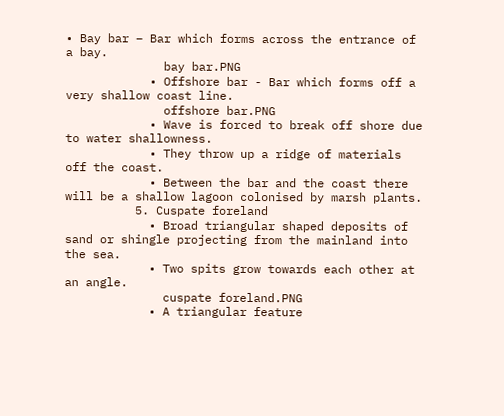• Bay bar – Bar which forms across the entrance of a bay.
              bay bar.PNG
            • Offshore bar - Bar which forms off a very shallow coast line.
              offshore bar.PNG
            • Wave is forced to break off shore due to water shallowness.
            • They throw up a ridge of materials off the coast.
            • Between the bar and the coast there will be a shallow lagoon colonised by marsh plants.
          5. Cuspate foreland
            • Broad triangular shaped deposits of sand or shingle projecting from the mainland into the sea.
            • Two spits grow towards each other at an angle.
              cuspate foreland.PNG
            • A triangular feature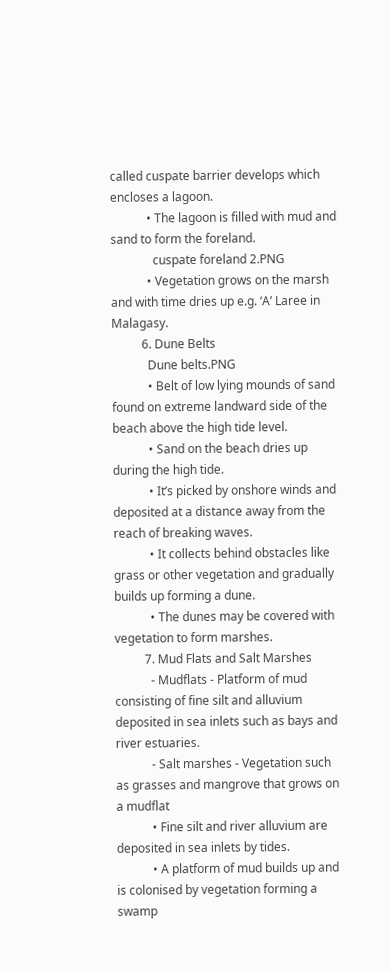called cuspate barrier develops which encloses a lagoon.
            • The lagoon is filled with mud and sand to form the foreland.
              cuspate foreland 2.PNG
            • Vegetation grows on the marsh and with time dries up e.g. ‘A’ Laree in Malagasy.
          6. Dune Belts
            Dune belts.PNG
            • Belt of low lying mounds of sand found on extreme landward side of the beach above the high tide level.
            • Sand on the beach dries up during the high tide.
            • It’s picked by onshore winds and deposited at a distance away from the reach of breaking waves.
            • It collects behind obstacles like grass or other vegetation and gradually builds up forming a dune.
            • The dunes may be covered with vegetation to form marshes.
          7. Mud Flats and Salt Marshes
            - Mudflats - Platform of mud consisting of fine silt and alluvium deposited in sea inlets such as bays and river estuaries.
            - Salt marshes - Vegetation such as grasses and mangrove that grows on a mudflat
            • Fine silt and river alluvium are deposited in sea inlets by tides.
            • A platform of mud builds up and is colonised by vegetation forming a swamp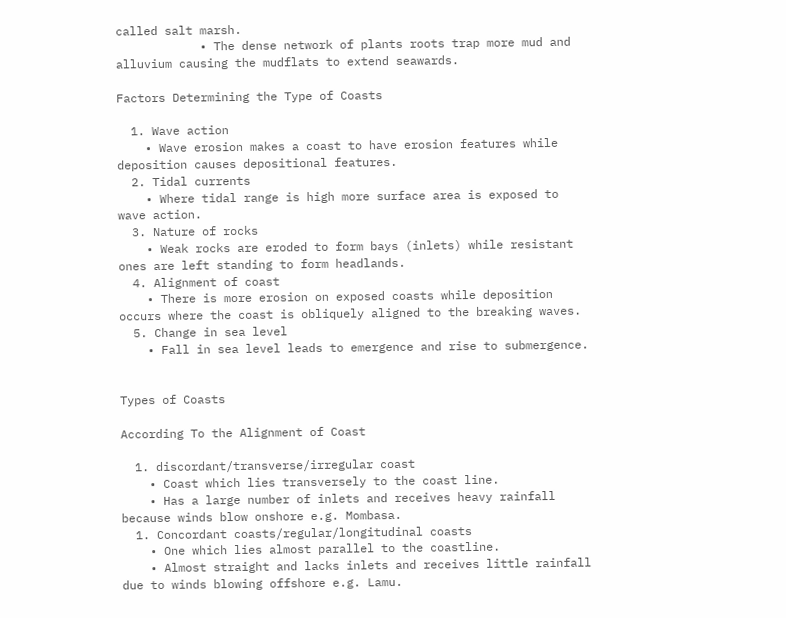called salt marsh.
            • The dense network of plants roots trap more mud and alluvium causing the mudflats to extend seawards.

Factors Determining the Type of Coasts

  1. Wave action
    • Wave erosion makes a coast to have erosion features while deposition causes depositional features.
  2. Tidal currents
    • Where tidal range is high more surface area is exposed to wave action.
  3. Nature of rocks
    • Weak rocks are eroded to form bays (inlets) while resistant ones are left standing to form headlands.
  4. Alignment of coast
    • There is more erosion on exposed coasts while deposition occurs where the coast is obliquely aligned to the breaking waves.
  5. Change in sea level
    • Fall in sea level leads to emergence and rise to submergence.


Types of Coasts

According To the Alignment of Coast

  1. discordant/transverse/irregular coast
    • Coast which lies transversely to the coast line.
    • Has a large number of inlets and receives heavy rainfall because winds blow onshore e.g. Mombasa.
  1. Concordant coasts/regular/longitudinal coasts
    • One which lies almost parallel to the coastline.
    • Almost straight and lacks inlets and receives little rainfall due to winds blowing offshore e.g. Lamu.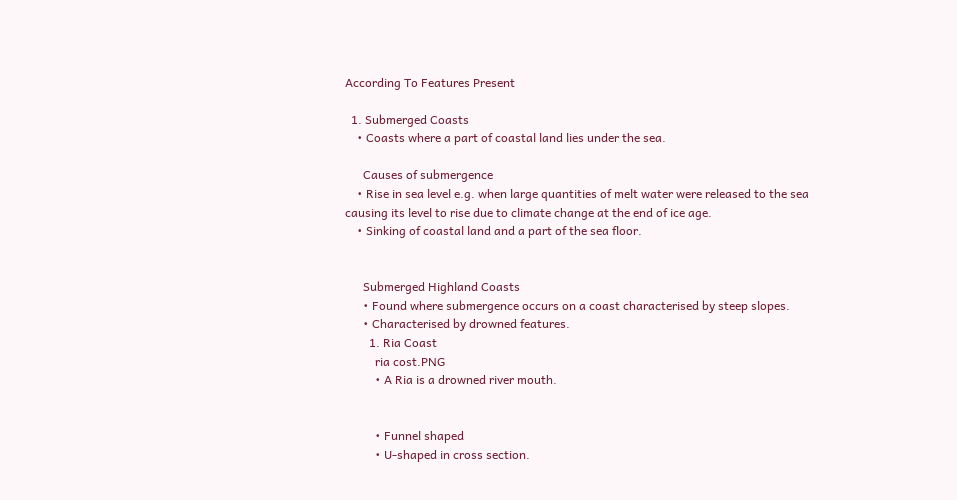According To Features Present

  1. Submerged Coasts
    • Coasts where a part of coastal land lies under the sea.

      Causes of submergence
    • Rise in sea level e.g. when large quantities of melt water were released to the sea causing its level to rise due to climate change at the end of ice age.
    • Sinking of coastal land and a part of the sea floor.


      Submerged Highland Coasts
      • Found where submergence occurs on a coast characterised by steep slopes.
      • Characterised by drowned features.
        1. Ria Coast
          ria cost.PNG
          • A Ria is a drowned river mouth.


          • Funnel shaped
          • U-shaped in cross section.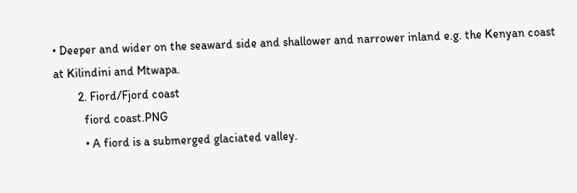• Deeper and wider on the seaward side and shallower and narrower inland e.g. the Kenyan coast at Kilindini and Mtwapa.
        2. Fiord/Fjord coast
          fiord coast.PNG
          • A fiord is a submerged glaciated valley.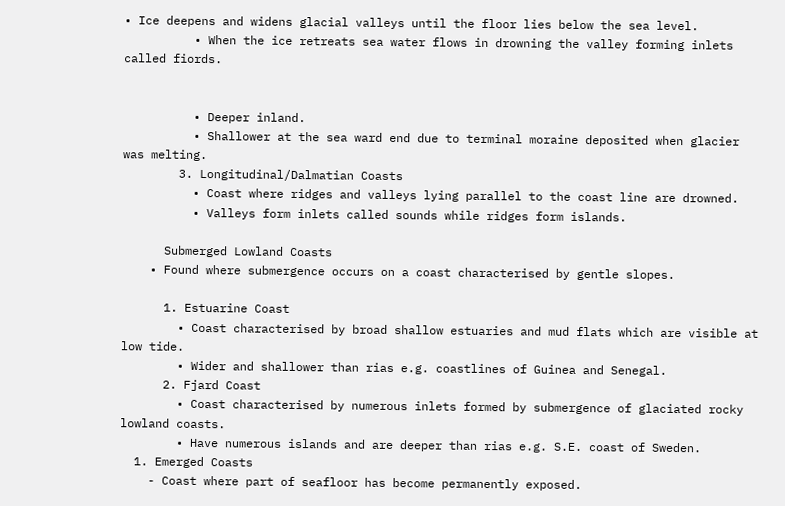• Ice deepens and widens glacial valleys until the floor lies below the sea level.
          • When the ice retreats sea water flows in drowning the valley forming inlets called fiords.


          • Deeper inland.
          • Shallower at the sea ward end due to terminal moraine deposited when glacier was melting.
        3. Longitudinal/Dalmatian Coasts
          • Coast where ridges and valleys lying parallel to the coast line are drowned.
          • Valleys form inlets called sounds while ridges form islands.

      Submerged Lowland Coasts
    • Found where submergence occurs on a coast characterised by gentle slopes.

      1. Estuarine Coast
        • Coast characterised by broad shallow estuaries and mud flats which are visible at low tide.
        • Wider and shallower than rias e.g. coastlines of Guinea and Senegal.
      2. Fjard Coast
        • Coast characterised by numerous inlets formed by submergence of glaciated rocky lowland coasts.
        • Have numerous islands and are deeper than rias e.g. S.E. coast of Sweden.
  1. Emerged Coasts
    - Coast where part of seafloor has become permanently exposed.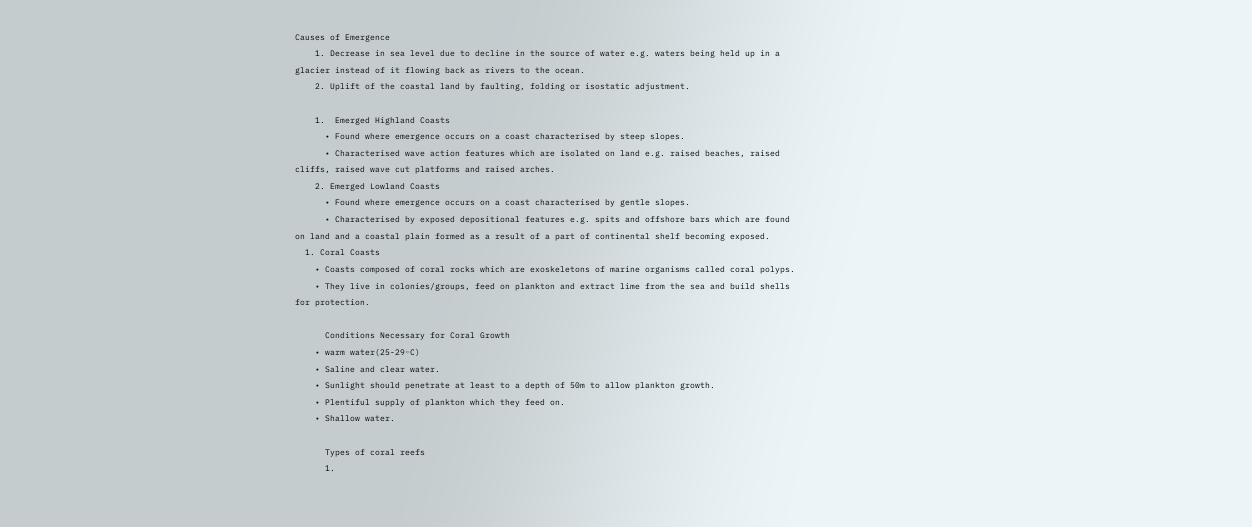Causes of Emergence
    1. Decrease in sea level due to decline in the source of water e.g. waters being held up in a glacier instead of it flowing back as rivers to the ocean.
    2. Uplift of the coastal land by faulting, folding or isostatic adjustment.

    1.  Emerged Highland Coasts
      • Found where emergence occurs on a coast characterised by steep slopes.
      • Characterised wave action features which are isolated on land e.g. raised beaches, raised cliffs, raised wave cut platforms and raised arches.
    2. Emerged Lowland Coasts
      • Found where emergence occurs on a coast characterised by gentle slopes.
      • Characterised by exposed depositional features e.g. spits and offshore bars which are found on land and a coastal plain formed as a result of a part of continental shelf becoming exposed.
  1. Coral Coasts
    • Coasts composed of coral rocks which are exoskeletons of marine organisms called coral polyps.
    • They live in colonies/groups, feed on plankton and extract lime from the sea and build shells for protection.

      Conditions Necessary for Coral Growth
    • warm water(25-29◦C)
    • Saline and clear water.
    • Sunlight should penetrate at least to a depth of 50m to allow plankton growth.
    • Plentiful supply of plankton which they feed on.
    • Shallow water.

      Types of coral reefs
      1.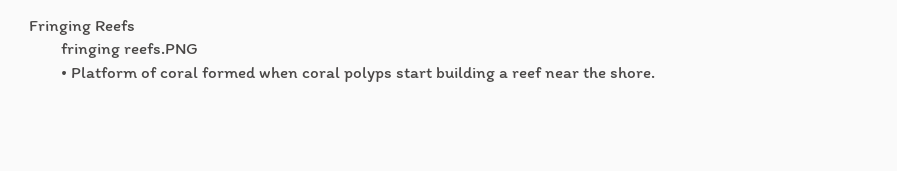Fringing Reefs
        fringing reefs.PNG
        • Platform of coral formed when coral polyps start building a reef near the shore.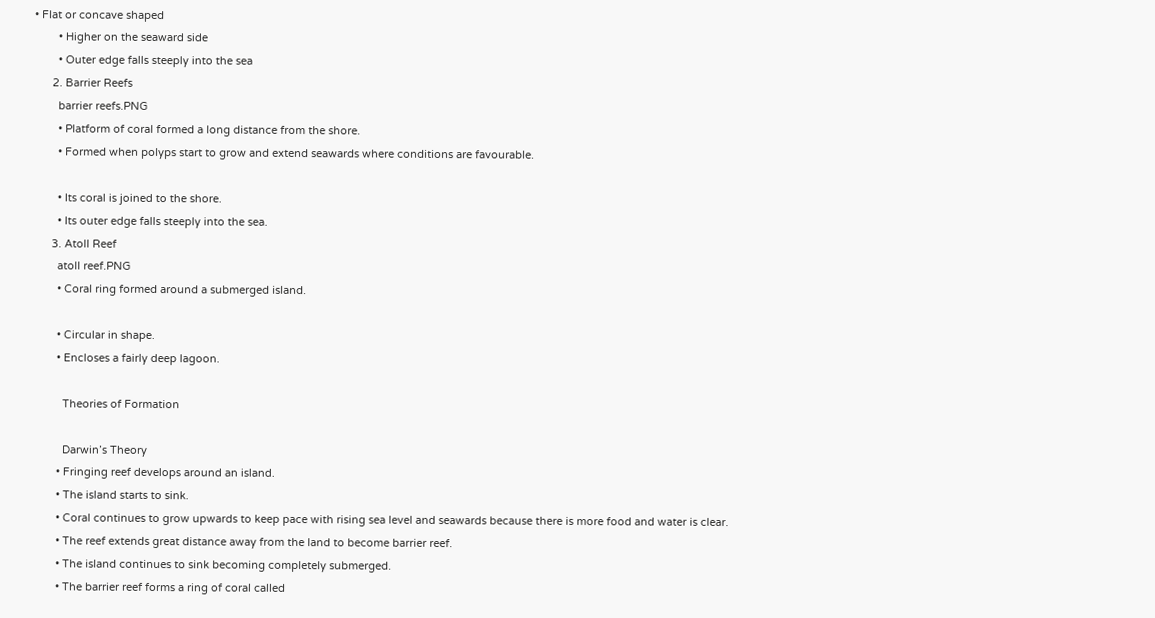• Flat or concave shaped
        • Higher on the seaward side
        • Outer edge falls steeply into the sea
      2. Barrier Reefs
        barrier reefs.PNG
        • Platform of coral formed a long distance from the shore.
        • Formed when polyps start to grow and extend seawards where conditions are favourable.

        • Its coral is joined to the shore.
        • Its outer edge falls steeply into the sea.
      3. Atoll Reef
        atoll reef.PNG
        • Coral ring formed around a submerged island.

        • Circular in shape.
        • Encloses a fairly deep lagoon.

          Theories of Formation

          Darwin’s Theory
        • Fringing reef develops around an island.
        • The island starts to sink.
        • Coral continues to grow upwards to keep pace with rising sea level and seawards because there is more food and water is clear.
        • The reef extends great distance away from the land to become barrier reef.
        • The island continues to sink becoming completely submerged.
        • The barrier reef forms a ring of coral called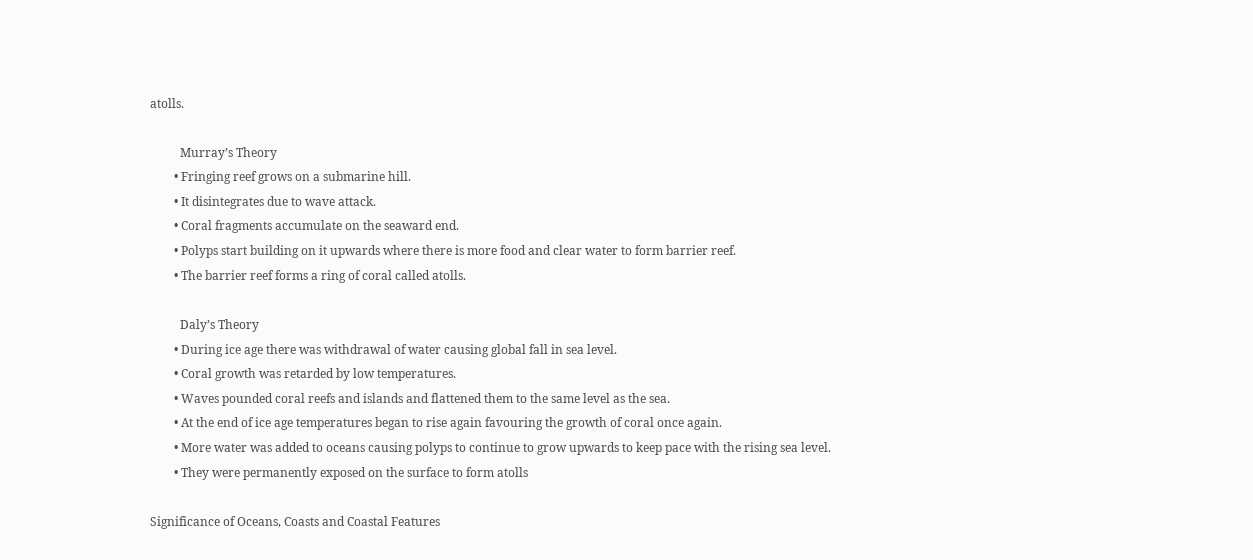atolls.

          Murray’s Theory
        • Fringing reef grows on a submarine hill.
        • It disintegrates due to wave attack.
        • Coral fragments accumulate on the seaward end.
        • Polyps start building on it upwards where there is more food and clear water to form barrier reef.
        • The barrier reef forms a ring of coral called atolls.

          Daly’s Theory
        • During ice age there was withdrawal of water causing global fall in sea level.
        • Coral growth was retarded by low temperatures.
        • Waves pounded coral reefs and islands and flattened them to the same level as the sea.
        • At the end of ice age temperatures began to rise again favouring the growth of coral once again.
        • More water was added to oceans causing polyps to continue to grow upwards to keep pace with the rising sea level.
        • They were permanently exposed on the surface to form atolls

Significance of Oceans, Coasts and Coastal Features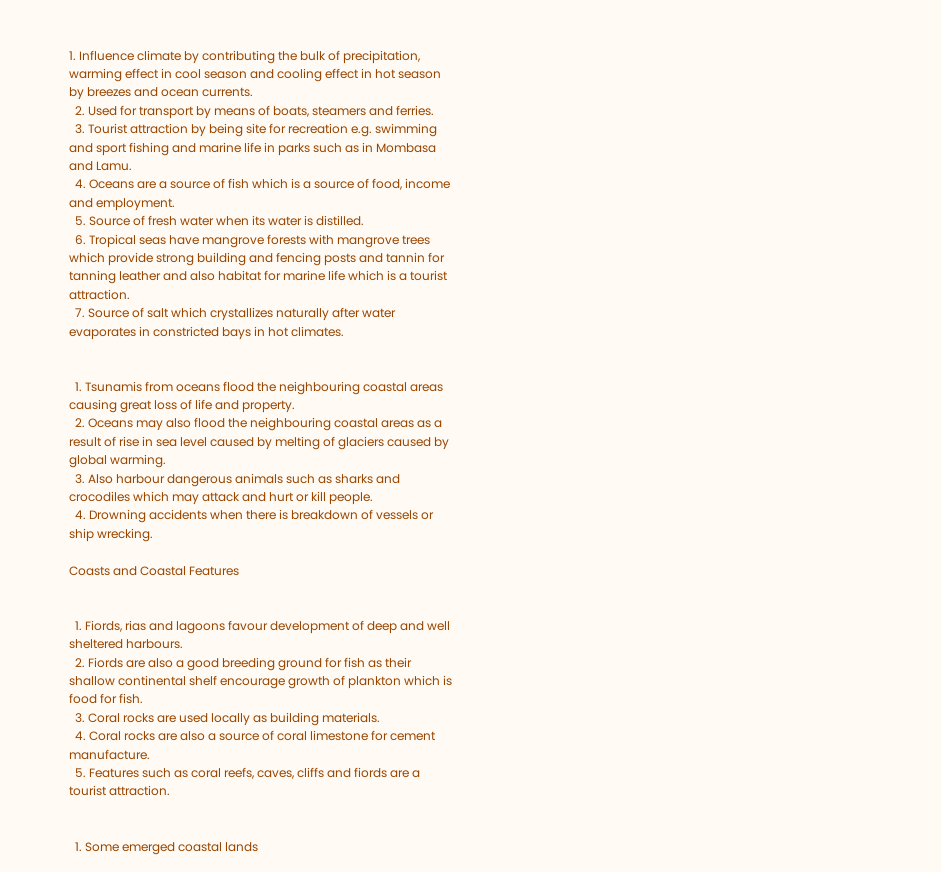1. Influence climate by contributing the bulk of precipitation, warming effect in cool season and cooling effect in hot season by breezes and ocean currents.
  2. Used for transport by means of boats, steamers and ferries.
  3. Tourist attraction by being site for recreation e.g. swimming and sport fishing and marine life in parks such as in Mombasa and Lamu.
  4. Oceans are a source of fish which is a source of food, income and employment.
  5. Source of fresh water when its water is distilled.
  6. Tropical seas have mangrove forests with mangrove trees which provide strong building and fencing posts and tannin for tanning leather and also habitat for marine life which is a tourist attraction.
  7. Source of salt which crystallizes naturally after water evaporates in constricted bays in hot climates.


  1. Tsunamis from oceans flood the neighbouring coastal areas causing great loss of life and property.
  2. Oceans may also flood the neighbouring coastal areas as a result of rise in sea level caused by melting of glaciers caused by global warming.
  3. Also harbour dangerous animals such as sharks and crocodiles which may attack and hurt or kill people.
  4. Drowning accidents when there is breakdown of vessels or ship wrecking.

Coasts and Coastal Features


  1. Fiords, rias and lagoons favour development of deep and well sheltered harbours.
  2. Fiords are also a good breeding ground for fish as their shallow continental shelf encourage growth of plankton which is food for fish.
  3. Coral rocks are used locally as building materials.
  4. Coral rocks are also a source of coral limestone for cement manufacture.
  5. Features such as coral reefs, caves, cliffs and fiords are a tourist attraction.


  1. Some emerged coastal lands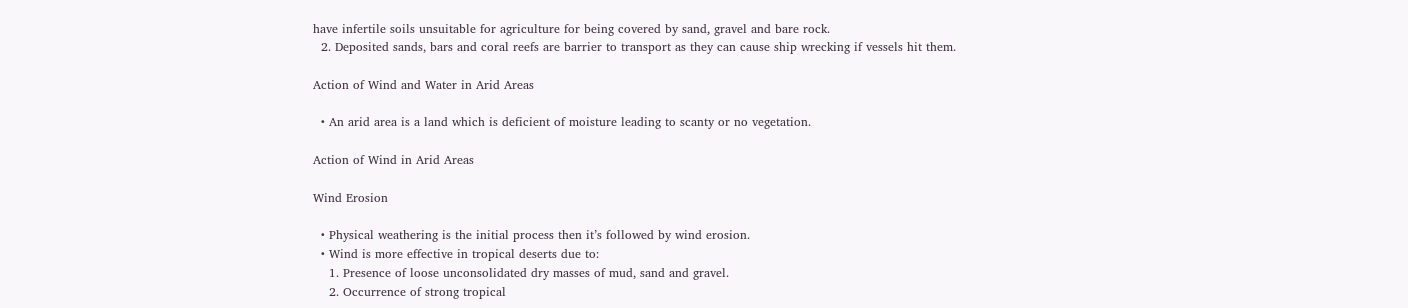have infertile soils unsuitable for agriculture for being covered by sand, gravel and bare rock.
  2. Deposited sands, bars and coral reefs are barrier to transport as they can cause ship wrecking if vessels hit them.

Action of Wind and Water in Arid Areas

  • An arid area is a land which is deficient of moisture leading to scanty or no vegetation.

Action of Wind in Arid Areas

Wind Erosion

  • Physical weathering is the initial process then it’s followed by wind erosion.
  • Wind is more effective in tropical deserts due to:
    1. Presence of loose unconsolidated dry masses of mud, sand and gravel.
    2. Occurrence of strong tropical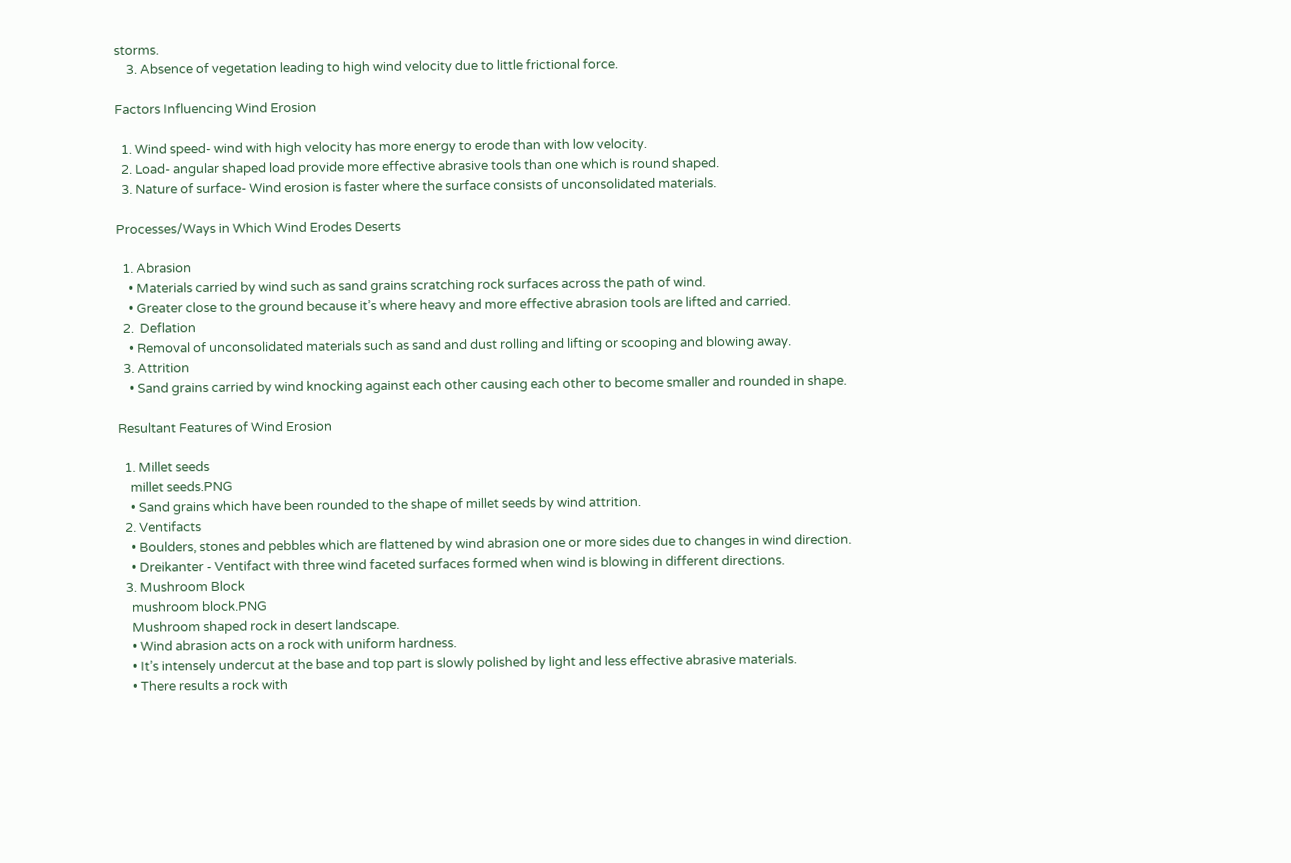storms.
    3. Absence of vegetation leading to high wind velocity due to little frictional force.

Factors Influencing Wind Erosion

  1. Wind speed- wind with high velocity has more energy to erode than with low velocity.
  2. Load- angular shaped load provide more effective abrasive tools than one which is round shaped.
  3. Nature of surface- Wind erosion is faster where the surface consists of unconsolidated materials.

Processes/Ways in Which Wind Erodes Deserts

  1. Abrasion
    • Materials carried by wind such as sand grains scratching rock surfaces across the path of wind.
    • Greater close to the ground because it’s where heavy and more effective abrasion tools are lifted and carried.
  2.  Deflation
    • Removal of unconsolidated materials such as sand and dust rolling and lifting or scooping and blowing away.
  3. Attrition
    • Sand grains carried by wind knocking against each other causing each other to become smaller and rounded in shape.

Resultant Features of Wind Erosion

  1. Millet seeds
    millet seeds.PNG
    • Sand grains which have been rounded to the shape of millet seeds by wind attrition.
  2. Ventifacts
    • Boulders, stones and pebbles which are flattened by wind abrasion one or more sides due to changes in wind direction.
    • Dreikanter - Ventifact with three wind faceted surfaces formed when wind is blowing in different directions.
  3. Mushroom Block
    mushroom block.PNG
    Mushroom shaped rock in desert landscape.
    • Wind abrasion acts on a rock with uniform hardness.
    • It’s intensely undercut at the base and top part is slowly polished by light and less effective abrasive materials.
    • There results a rock with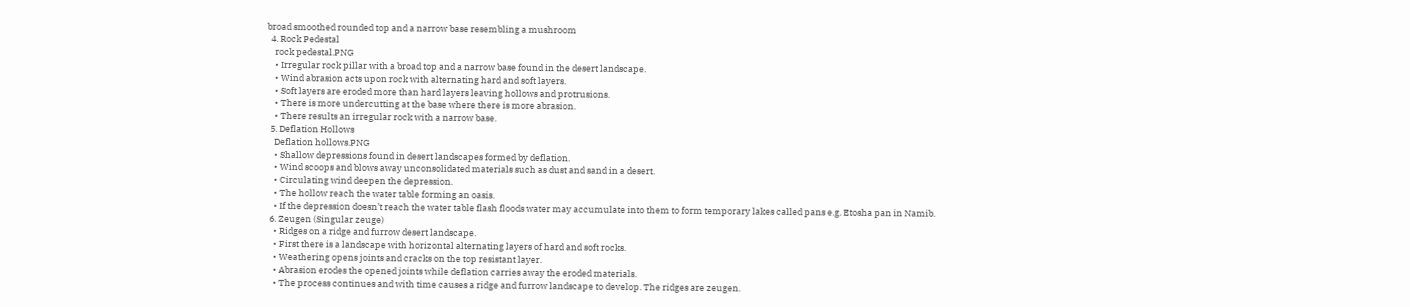broad smoothed rounded top and a narrow base resembling a mushroom
  4. Rock Pedestal
    rock pedestal.PNG
    • Irregular rock pillar with a broad top and a narrow base found in the desert landscape.
    • Wind abrasion acts upon rock with alternating hard and soft layers.
    • Soft layers are eroded more than hard layers leaving hollows and protrusions.
    • There is more undercutting at the base where there is more abrasion.
    • There results an irregular rock with a narrow base.
  5. Deflation Hollows
    Deflation hollows.PNG
    • Shallow depressions found in desert landscapes formed by deflation.
    • Wind scoops and blows away unconsolidated materials such as dust and sand in a desert.
    • Circulating wind deepen the depression.
    • The hollow reach the water table forming an oasis.
    • If the depression doesn’t reach the water table flash floods water may accumulate into them to form temporary lakes called pans e.g. Etosha pan in Namib.
  6. Zeugen (Singular zeuge)
    • Ridges on a ridge and furrow desert landscape.
    • First there is a landscape with horizontal alternating layers of hard and soft rocks.
    • Weathering opens joints and cracks on the top resistant layer.
    • Abrasion erodes the opened joints while deflation carries away the eroded materials.
    • The process continues and with time causes a ridge and furrow landscape to develop. The ridges are zeugen.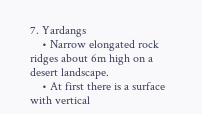7. Yardangs
    • Narrow elongated rock ridges about 6m high on a desert landscape.
    • At first there is a surface with vertical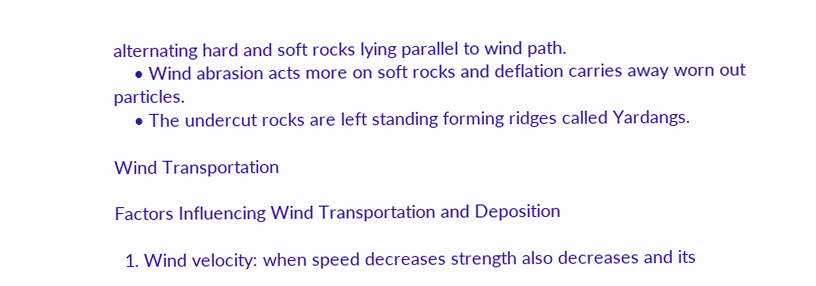alternating hard and soft rocks lying parallel to wind path.
    • Wind abrasion acts more on soft rocks and deflation carries away worn out particles.
    • The undercut rocks are left standing forming ridges called Yardangs.

Wind Transportation

Factors Influencing Wind Transportation and Deposition

  1. Wind velocity: when speed decreases strength also decreases and its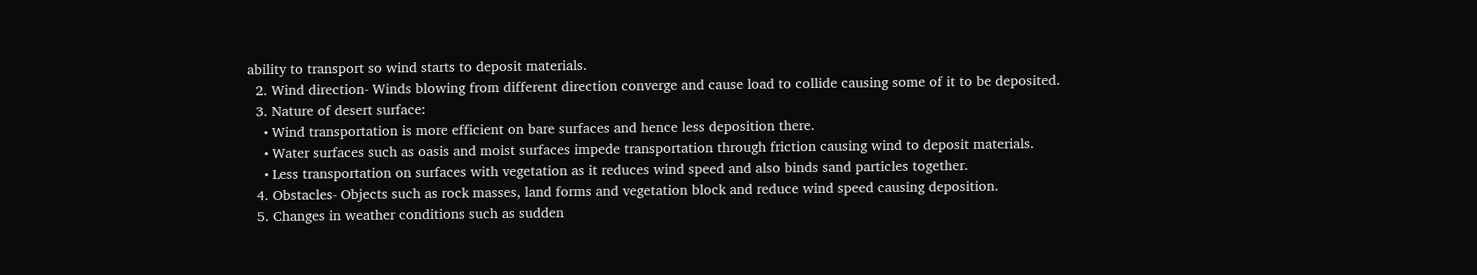ability to transport so wind starts to deposit materials.
  2. Wind direction- Winds blowing from different direction converge and cause load to collide causing some of it to be deposited.
  3. Nature of desert surface:
    • Wind transportation is more efficient on bare surfaces and hence less deposition there.
    • Water surfaces such as oasis and moist surfaces impede transportation through friction causing wind to deposit materials.
    • Less transportation on surfaces with vegetation as it reduces wind speed and also binds sand particles together.
  4. Obstacles- Objects such as rock masses, land forms and vegetation block and reduce wind speed causing deposition.
  5. Changes in weather conditions such as sudden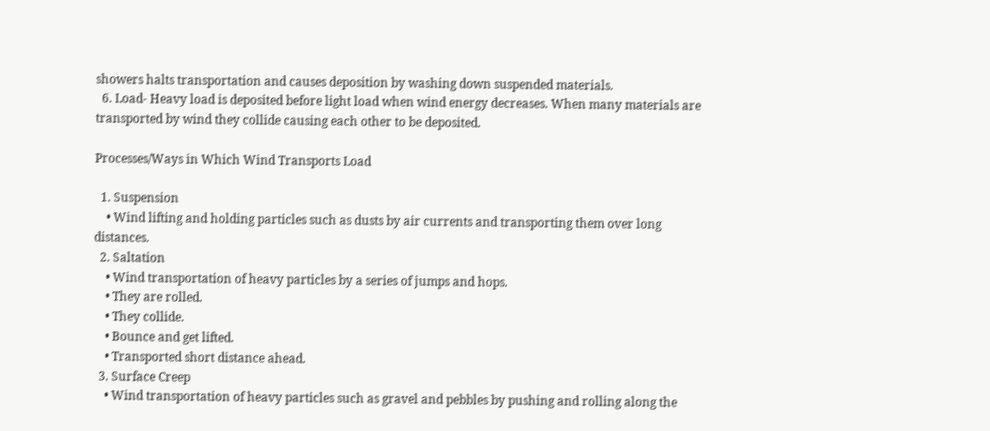showers halts transportation and causes deposition by washing down suspended materials.
  6. Load- Heavy load is deposited before light load when wind energy decreases. When many materials are transported by wind they collide causing each other to be deposited.

Processes/Ways in Which Wind Transports Load

  1. Suspension
    • Wind lifting and holding particles such as dusts by air currents and transporting them over long distances.
  2. Saltation
    • Wind transportation of heavy particles by a series of jumps and hops.
    • They are rolled.
    • They collide.
    • Bounce and get lifted.
    • Transported short distance ahead.
  3. Surface Creep
    • Wind transportation of heavy particles such as gravel and pebbles by pushing and rolling along the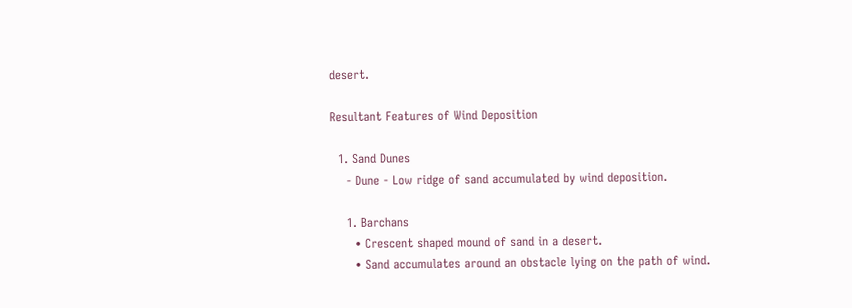desert.

Resultant Features of Wind Deposition

  1. Sand Dunes
    - Dune - Low ridge of sand accumulated by wind deposition.

    1. Barchans
      • Crescent shaped mound of sand in a desert.
      • Sand accumulates around an obstacle lying on the path of wind.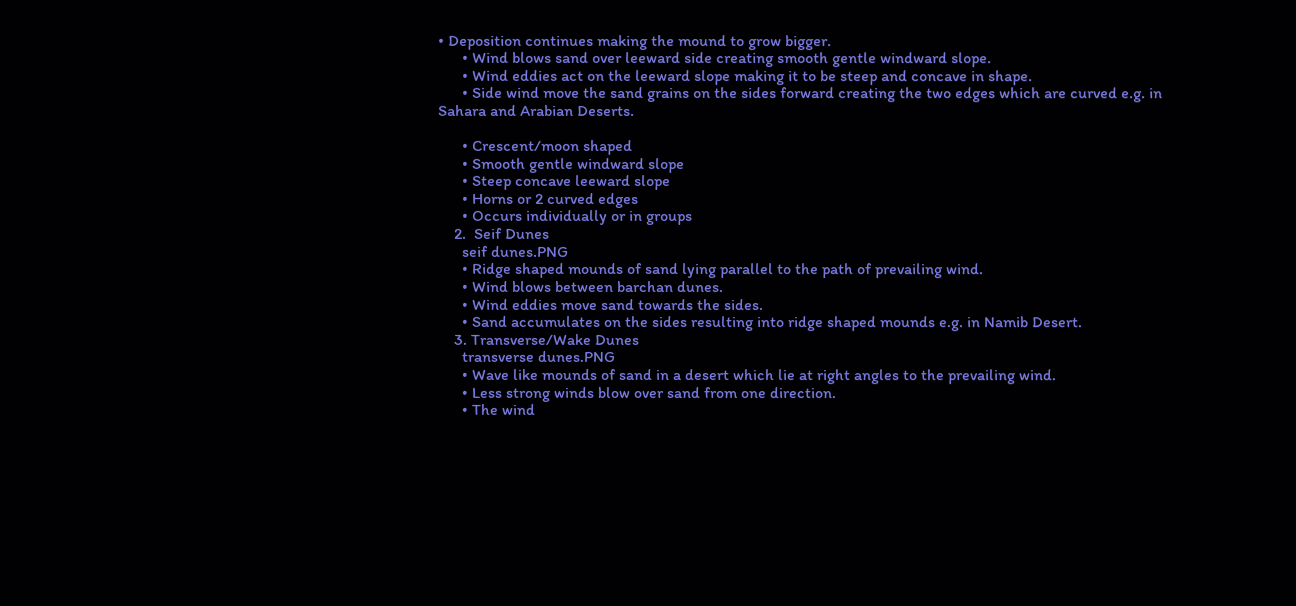• Deposition continues making the mound to grow bigger.
      • Wind blows sand over leeward side creating smooth gentle windward slope.
      • Wind eddies act on the leeward slope making it to be steep and concave in shape.
      • Side wind move the sand grains on the sides forward creating the two edges which are curved e.g. in Sahara and Arabian Deserts.

      • Crescent/moon shaped
      • Smooth gentle windward slope
      • Steep concave leeward slope
      • Horns or 2 curved edges
      • Occurs individually or in groups
    2.  Seif Dunes
      seif dunes.PNG
      • Ridge shaped mounds of sand lying parallel to the path of prevailing wind.
      • Wind blows between barchan dunes.
      • Wind eddies move sand towards the sides.
      • Sand accumulates on the sides resulting into ridge shaped mounds e.g. in Namib Desert.
    3. Transverse/Wake Dunes
      transverse dunes.PNG
      • Wave like mounds of sand in a desert which lie at right angles to the prevailing wind.
      • Less strong winds blow over sand from one direction.
      • The wind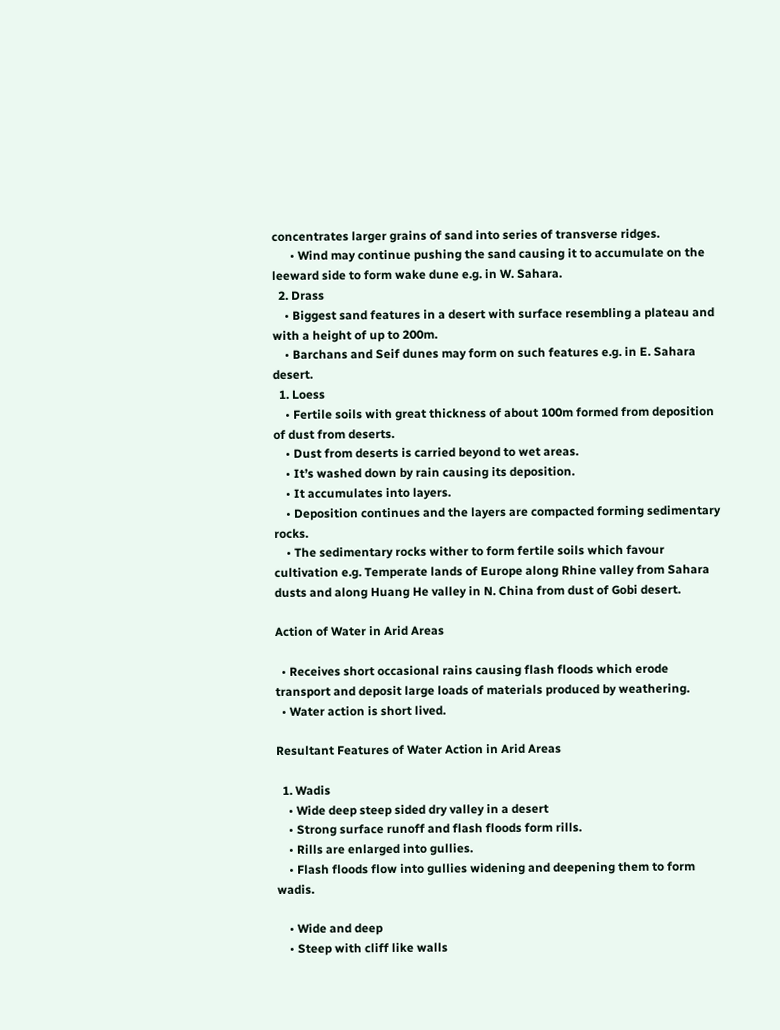concentrates larger grains of sand into series of transverse ridges.
      • Wind may continue pushing the sand causing it to accumulate on the leeward side to form wake dune e.g. in W. Sahara.
  2. Drass
    • Biggest sand features in a desert with surface resembling a plateau and with a height of up to 200m.
    • Barchans and Seif dunes may form on such features e.g. in E. Sahara desert.
  1. Loess
    • Fertile soils with great thickness of about 100m formed from deposition of dust from deserts.
    • Dust from deserts is carried beyond to wet areas.
    • It’s washed down by rain causing its deposition.
    • It accumulates into layers.
    • Deposition continues and the layers are compacted forming sedimentary rocks.
    • The sedimentary rocks wither to form fertile soils which favour cultivation e.g. Temperate lands of Europe along Rhine valley from Sahara dusts and along Huang He valley in N. China from dust of Gobi desert.

Action of Water in Arid Areas

  • Receives short occasional rains causing flash floods which erode transport and deposit large loads of materials produced by weathering.
  • Water action is short lived.

Resultant Features of Water Action in Arid Areas

  1. Wadis
    • Wide deep steep sided dry valley in a desert
    • Strong surface runoff and flash floods form rills.
    • Rills are enlarged into gullies.
    • Flash floods flow into gullies widening and deepening them to form wadis.

    • Wide and deep
    • Steep with cliff like walls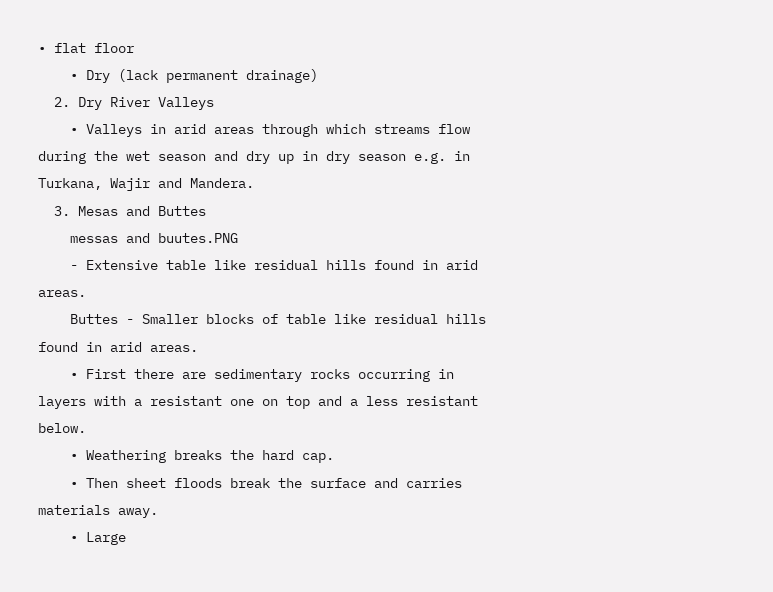• flat floor
    • Dry (lack permanent drainage)
  2. Dry River Valleys
    • Valleys in arid areas through which streams flow during the wet season and dry up in dry season e.g. in Turkana, Wajir and Mandera.
  3. Mesas and Buttes
    messas and buutes.PNG
    - Extensive table like residual hills found in arid areas.
    Buttes - Smaller blocks of table like residual hills found in arid areas.
    • First there are sedimentary rocks occurring in layers with a resistant one on top and a less resistant below.
    • Weathering breaks the hard cap.
    • Then sheet floods break the surface and carries materials away.
    • Large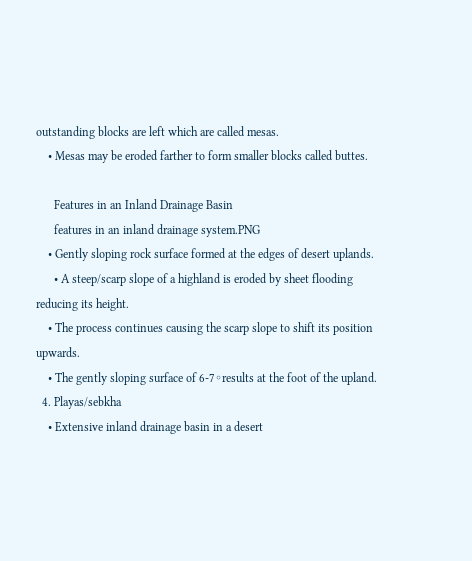outstanding blocks are left which are called mesas.
    • Mesas may be eroded farther to form smaller blocks called buttes.

      Features in an Inland Drainage Basin
      features in an inland drainage system.PNG
    • Gently sloping rock surface formed at the edges of desert uplands.
      • A steep/scarp slope of a highland is eroded by sheet flooding reducing its height.
    • The process continues causing the scarp slope to shift its position upwards.
    • The gently sloping surface of 6-7◦results at the foot of the upland.
  4. Playas/sebkha
    • Extensive inland drainage basin in a desert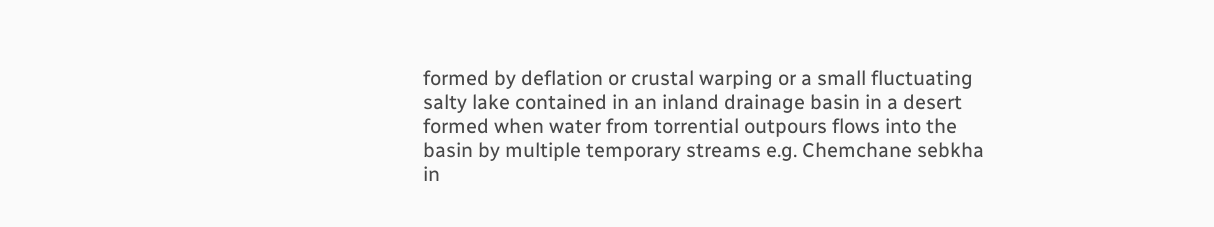formed by deflation or crustal warping or a small fluctuating salty lake contained in an inland drainage basin in a desert formed when water from torrential outpours flows into the basin by multiple temporary streams e.g. Chemchane sebkha in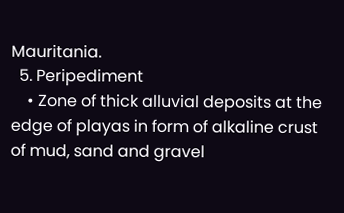Mauritania.
  5. Peripediment
    • Zone of thick alluvial deposits at the edge of playas in form of alkaline crust of mud, sand and gravel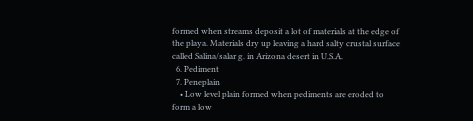formed when streams deposit a lot of materials at the edge of the playa. Materials dry up leaving a hard salty crustal surface called Salina/salar g. in Arizona desert in U.S.A.
  6. Pediment
  7. Peneplain
    • Low level plain formed when pediments are eroded to form a low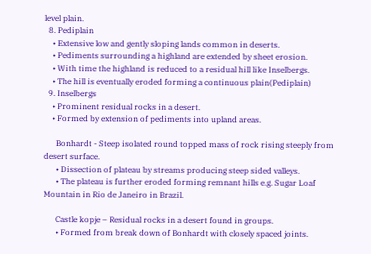level plain.
  8. Pediplain
    • Extensive low and gently sloping lands common in deserts.
    • Pediments surrounding a highland are extended by sheet erosion.
    • With time the highland is reduced to a residual hill like Inselbergs.
    • The hill is eventually eroded forming a continuous plain(Pediplain)
  9. Inselbergs
    • Prominent residual rocks in a desert.
    • Formed by extension of pediments into upland areas.

      Bonhardt - Steep isolated round topped mass of rock rising steeply from desert surface.
      • Dissection of plateau by streams producing steep sided valleys.
      • The plateau is further eroded forming remnant hills e.g. Sugar Loaf Mountain in Rio de Janeiro in Brazil.

      Castle kopje – Residual rocks in a desert found in groups.
      • Formed from break down of Bonhardt with closely spaced joints.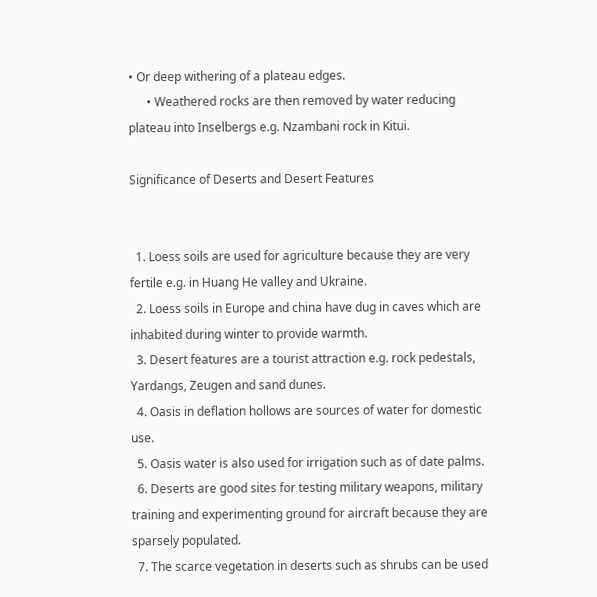• Or deep withering of a plateau edges.
      • Weathered rocks are then removed by water reducing plateau into Inselbergs e.g. Nzambani rock in Kitui.

Significance of Deserts and Desert Features


  1. Loess soils are used for agriculture because they are very fertile e.g. in Huang He valley and Ukraine.
  2. Loess soils in Europe and china have dug in caves which are inhabited during winter to provide warmth.
  3. Desert features are a tourist attraction e.g. rock pedestals, Yardangs, Zeugen and sand dunes.
  4. Oasis in deflation hollows are sources of water for domestic use.
  5. Oasis water is also used for irrigation such as of date palms.
  6. Deserts are good sites for testing military weapons, military training and experimenting ground for aircraft because they are sparsely populated.
  7. The scarce vegetation in deserts such as shrubs can be used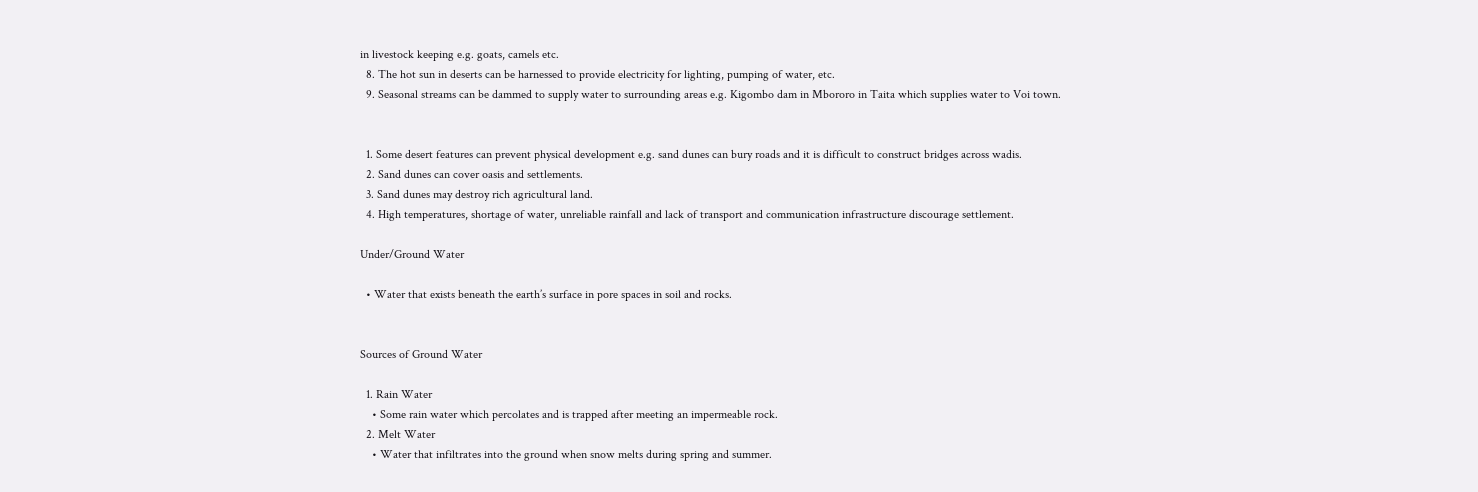in livestock keeping e.g. goats, camels etc.
  8. The hot sun in deserts can be harnessed to provide electricity for lighting, pumping of water, etc.
  9. Seasonal streams can be dammed to supply water to surrounding areas e.g. Kigombo dam in Mbororo in Taita which supplies water to Voi town.


  1. Some desert features can prevent physical development e.g. sand dunes can bury roads and it is difficult to construct bridges across wadis.
  2. Sand dunes can cover oasis and settlements.
  3. Sand dunes may destroy rich agricultural land.
  4. High temperatures, shortage of water, unreliable rainfall and lack of transport and communication infrastructure discourage settlement.

Under/Ground Water

  • Water that exists beneath the earth’s surface in pore spaces in soil and rocks.


Sources of Ground Water

  1. Rain Water
    • Some rain water which percolates and is trapped after meeting an impermeable rock.
  2. Melt Water
    • Water that infiltrates into the ground when snow melts during spring and summer.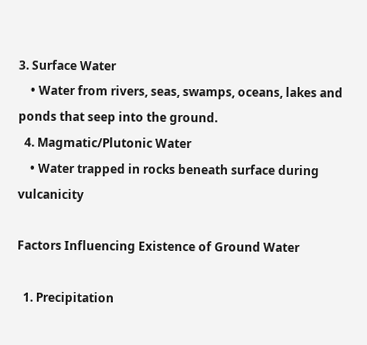3. Surface Water
    • Water from rivers, seas, swamps, oceans, lakes and ponds that seep into the ground.
  4. Magmatic/Plutonic Water
    • Water trapped in rocks beneath surface during vulcanicity

Factors Influencing Existence of Ground Water

  1. Precipitation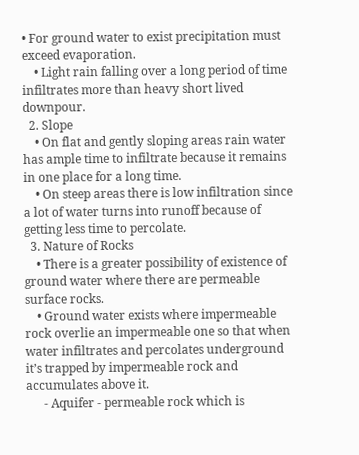• For ground water to exist precipitation must exceed evaporation.
    • Light rain falling over a long period of time infiltrates more than heavy short lived downpour.
  2. Slope
    • On flat and gently sloping areas rain water has ample time to infiltrate because it remains in one place for a long time.
    • On steep areas there is low infiltration since a lot of water turns into runoff because of getting less time to percolate.
  3. Nature of Rocks
    • There is a greater possibility of existence of ground water where there are permeable surface rocks.
    • Ground water exists where impermeable rock overlie an impermeable one so that when water infiltrates and percolates underground it’s trapped by impermeable rock and accumulates above it.
      - Aquifer - permeable rock which is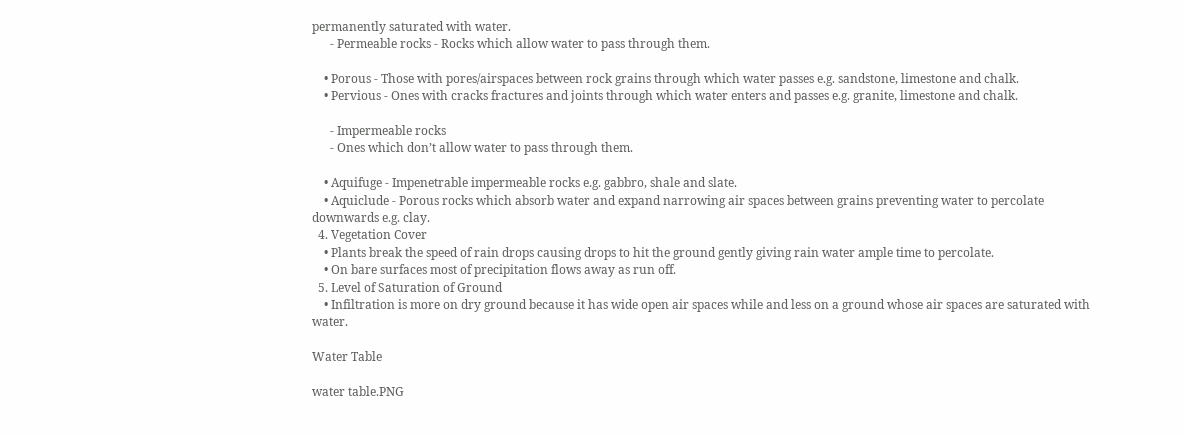permanently saturated with water.
      - Permeable rocks - Rocks which allow water to pass through them.

    • Porous - Those with pores/airspaces between rock grains through which water passes e.g. sandstone, limestone and chalk.
    • Pervious - Ones with cracks fractures and joints through which water enters and passes e.g. granite, limestone and chalk.

      - Impermeable rocks
      - Ones which don’t allow water to pass through them.

    • Aquifuge - Impenetrable impermeable rocks e.g. gabbro, shale and slate.
    • Aquiclude - Porous rocks which absorb water and expand narrowing air spaces between grains preventing water to percolate downwards e.g. clay.
  4. Vegetation Cover
    • Plants break the speed of rain drops causing drops to hit the ground gently giving rain water ample time to percolate.
    • On bare surfaces most of precipitation flows away as run off.
  5. Level of Saturation of Ground
    • Infiltration is more on dry ground because it has wide open air spaces while and less on a ground whose air spaces are saturated with water.

Water Table

water table.PNG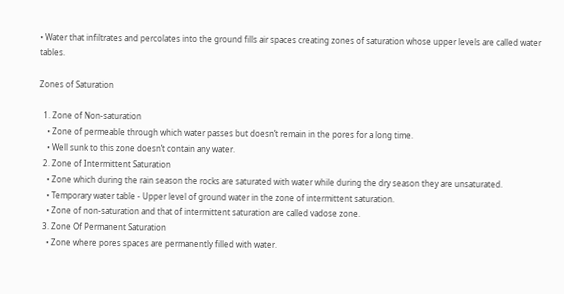• Water that infiltrates and percolates into the ground fills air spaces creating zones of saturation whose upper levels are called water tables.

Zones of Saturation

  1. Zone of Non-saturation
    • Zone of permeable through which water passes but doesn’t remain in the pores for a long time.
    • Well sunk to this zone doesn’t contain any water.
  2. Zone of Intermittent Saturation
    • Zone which during the rain season the rocks are saturated with water while during the dry season they are unsaturated.
    • Temporary water table - Upper level of ground water in the zone of intermittent saturation.
    • Zone of non-saturation and that of intermittent saturation are called vadose zone.
  3. Zone Of Permanent Saturation
    • Zone where pores spaces are permanently filled with water.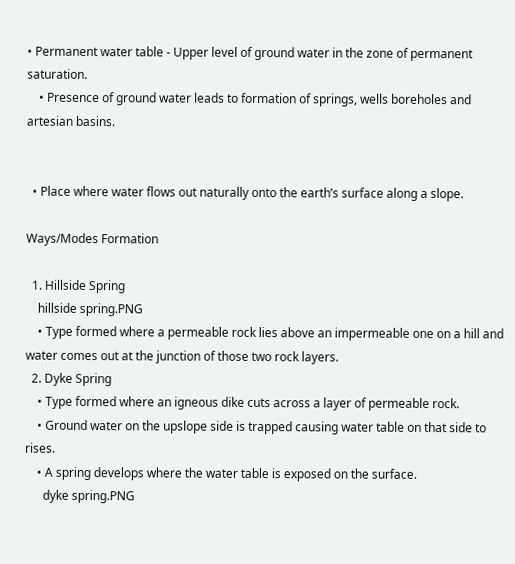• Permanent water table - Upper level of ground water in the zone of permanent saturation.
    • Presence of ground water leads to formation of springs, wells boreholes and artesian basins.


  • Place where water flows out naturally onto the earth’s surface along a slope.

Ways/Modes Formation

  1. Hillside Spring
    hillside spring.PNG
    • Type formed where a permeable rock lies above an impermeable one on a hill and water comes out at the junction of those two rock layers.
  2. Dyke Spring
    • Type formed where an igneous dike cuts across a layer of permeable rock.
    • Ground water on the upslope side is trapped causing water table on that side to rises.
    • A spring develops where the water table is exposed on the surface.
      dyke spring.PNG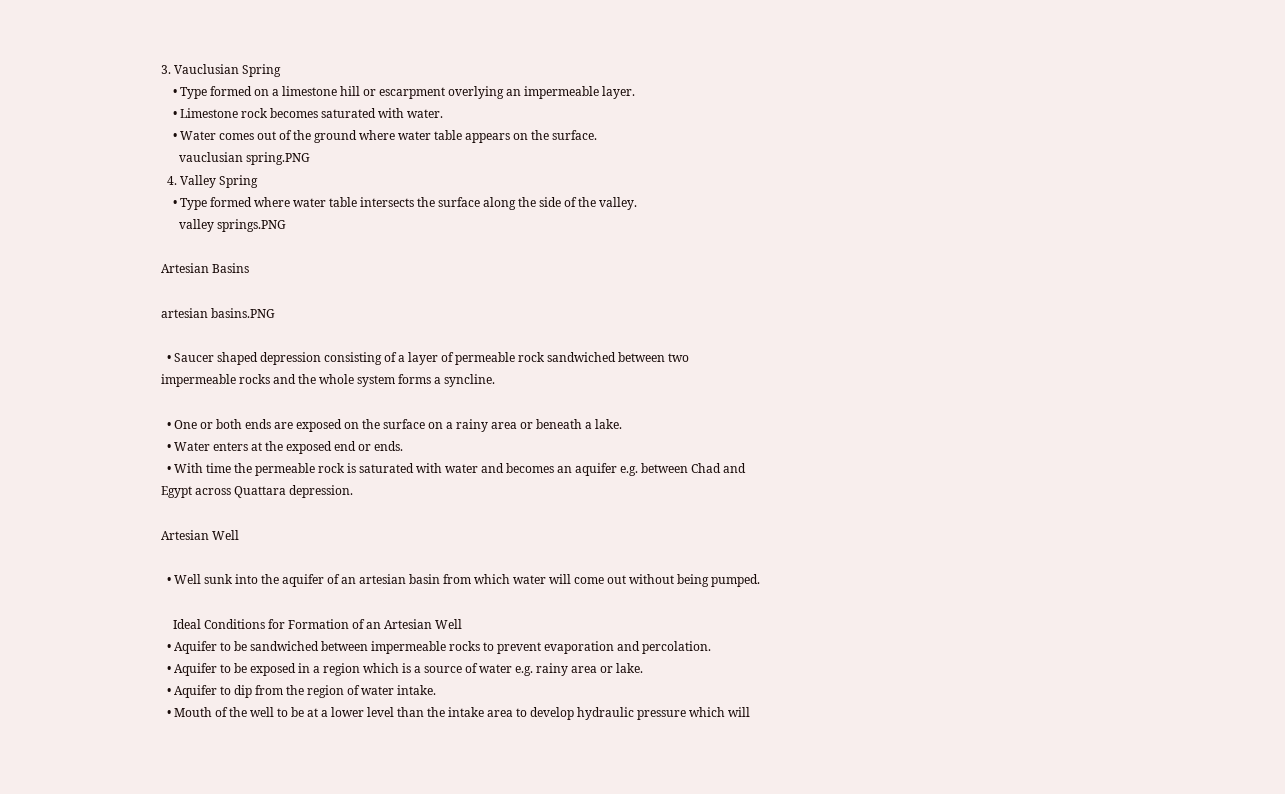3. Vauclusian Spring
    • Type formed on a limestone hill or escarpment overlying an impermeable layer.
    • Limestone rock becomes saturated with water.
    • Water comes out of the ground where water table appears on the surface.
      vauclusian spring.PNG
  4. Valley Spring
    • Type formed where water table intersects the surface along the side of the valley.
      valley springs.PNG

Artesian Basins

artesian basins.PNG

  • Saucer shaped depression consisting of a layer of permeable rock sandwiched between two impermeable rocks and the whole system forms a syncline.

  • One or both ends are exposed on the surface on a rainy area or beneath a lake.
  • Water enters at the exposed end or ends.
  • With time the permeable rock is saturated with water and becomes an aquifer e.g. between Chad and Egypt across Quattara depression.

Artesian Well

  • Well sunk into the aquifer of an artesian basin from which water will come out without being pumped.

    Ideal Conditions for Formation of an Artesian Well
  • Aquifer to be sandwiched between impermeable rocks to prevent evaporation and percolation.
  • Aquifer to be exposed in a region which is a source of water e.g. rainy area or lake.
  • Aquifer to dip from the region of water intake.
  • Mouth of the well to be at a lower level than the intake area to develop hydraulic pressure which will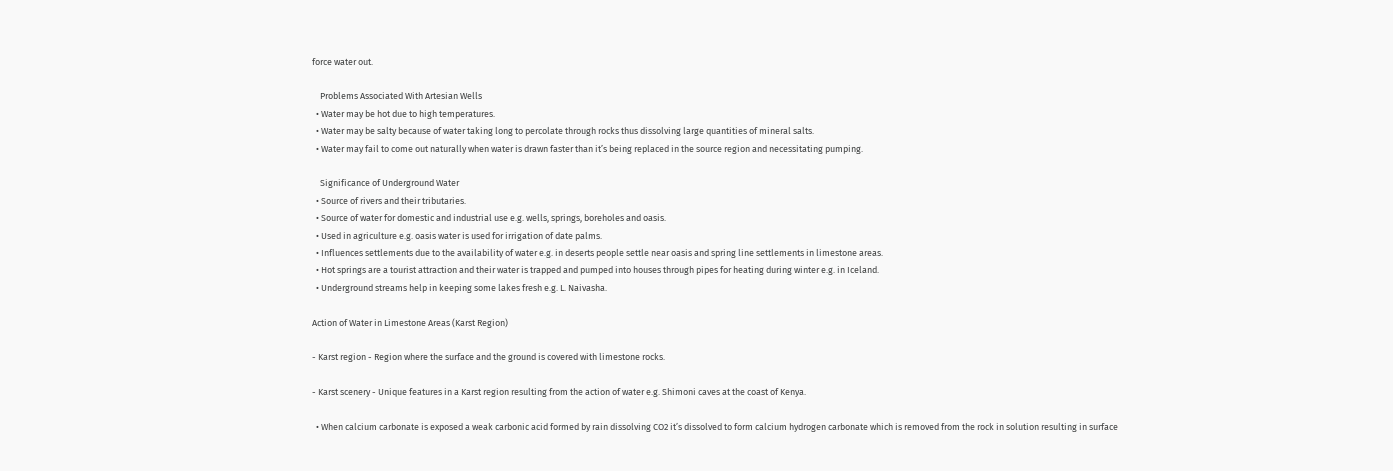force water out.

    Problems Associated With Artesian Wells
  • Water may be hot due to high temperatures.
  • Water may be salty because of water taking long to percolate through rocks thus dissolving large quantities of mineral salts.
  • Water may fail to come out naturally when water is drawn faster than it’s being replaced in the source region and necessitating pumping.

    Significance of Underground Water
  • Source of rivers and their tributaries.
  • Source of water for domestic and industrial use e.g. wells, springs, boreholes and oasis.
  • Used in agriculture e.g. oasis water is used for irrigation of date palms.
  • Influences settlements due to the availability of water e.g. in deserts people settle near oasis and spring line settlements in limestone areas.
  • Hot springs are a tourist attraction and their water is trapped and pumped into houses through pipes for heating during winter e.g. in Iceland.
  • Underground streams help in keeping some lakes fresh e.g. L. Naivasha.

Action of Water in Limestone Areas (Karst Region)

- Karst region - Region where the surface and the ground is covered with limestone rocks.

- Karst scenery - Unique features in a Karst region resulting from the action of water e.g. Shimoni caves at the coast of Kenya.

  • When calcium carbonate is exposed a weak carbonic acid formed by rain dissolving CO2 it’s dissolved to form calcium hydrogen carbonate which is removed from the rock in solution resulting in surface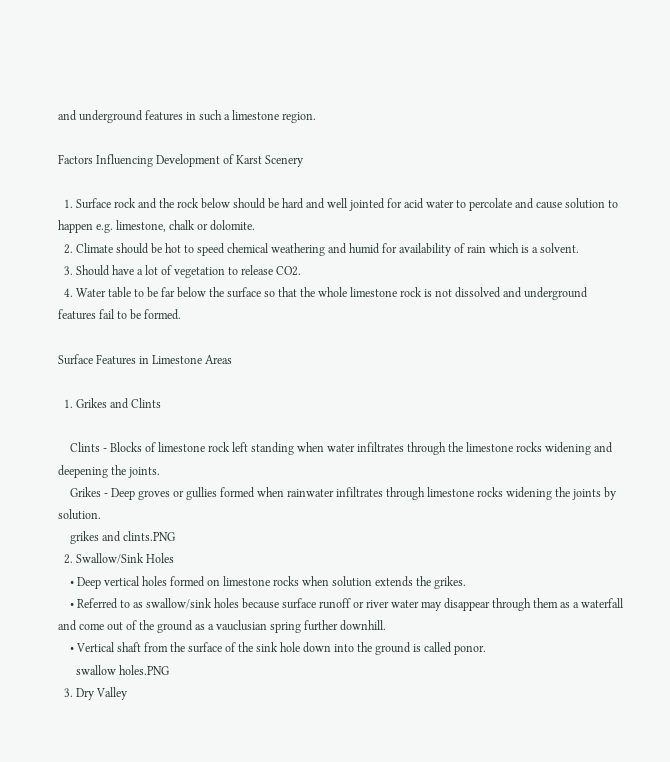and underground features in such a limestone region.

Factors Influencing Development of Karst Scenery

  1. Surface rock and the rock below should be hard and well jointed for acid water to percolate and cause solution to happen e.g. limestone, chalk or dolomite.
  2. Climate should be hot to speed chemical weathering and humid for availability of rain which is a solvent.
  3. Should have a lot of vegetation to release CO2.
  4. Water table to be far below the surface so that the whole limestone rock is not dissolved and underground features fail to be formed.

Surface Features in Limestone Areas

  1. Grikes and Clints

    Clints - Blocks of limestone rock left standing when water infiltrates through the limestone rocks widening and deepening the joints.
    Grikes - Deep groves or gullies formed when rainwater infiltrates through limestone rocks widening the joints by solution.
    grikes and clints.PNG
  2. Swallow/Sink Holes
    • Deep vertical holes formed on limestone rocks when solution extends the grikes.
    • Referred to as swallow/sink holes because surface runoff or river water may disappear through them as a waterfall and come out of the ground as a vauclusian spring further downhill.
    • Vertical shaft from the surface of the sink hole down into the ground is called ponor.
      swallow holes.PNG
  3. Dry Valley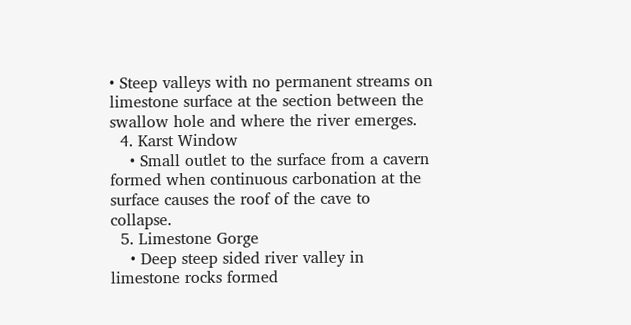• Steep valleys with no permanent streams on limestone surface at the section between the swallow hole and where the river emerges.
  4. Karst Window
    • Small outlet to the surface from a cavern formed when continuous carbonation at the surface causes the roof of the cave to collapse.
  5. Limestone Gorge
    • Deep steep sided river valley in limestone rocks formed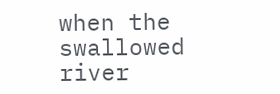when the swallowed river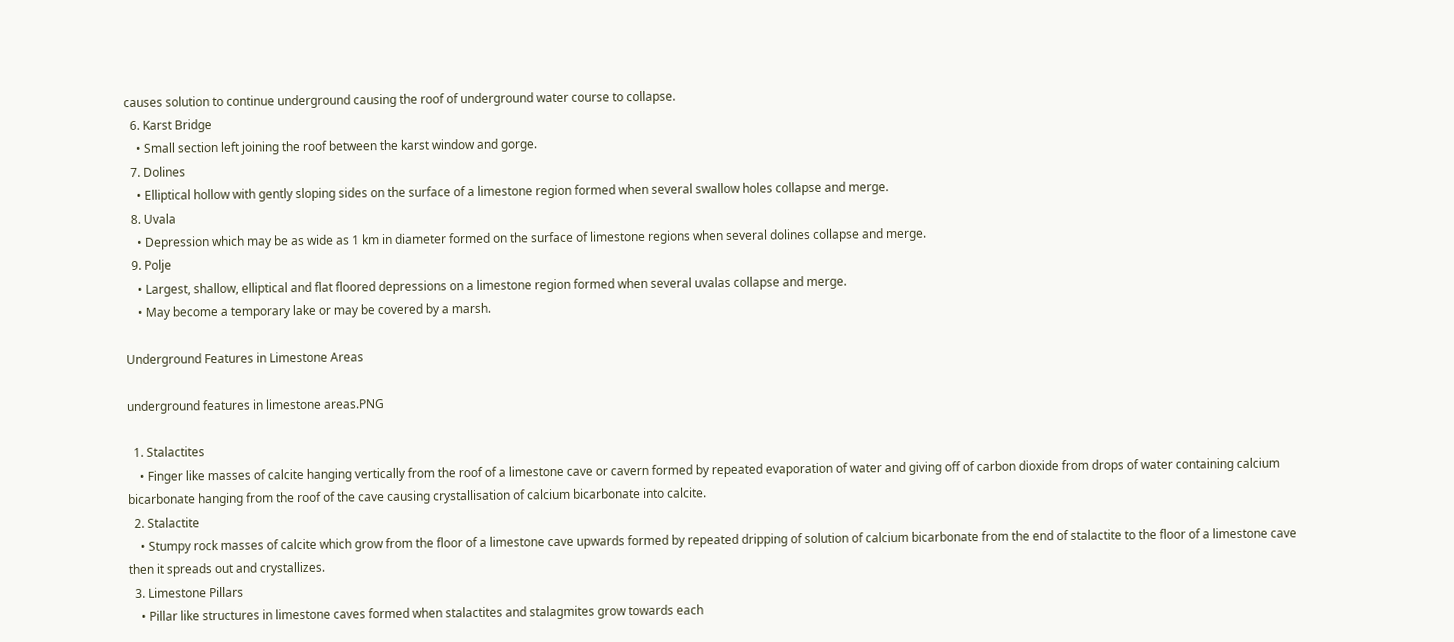causes solution to continue underground causing the roof of underground water course to collapse.
  6. Karst Bridge
    • Small section left joining the roof between the karst window and gorge.
  7. Dolines
    • Elliptical hollow with gently sloping sides on the surface of a limestone region formed when several swallow holes collapse and merge.
  8. Uvala
    • Depression which may be as wide as 1 km in diameter formed on the surface of limestone regions when several dolines collapse and merge.
  9. Polje
    • Largest, shallow, elliptical and flat floored depressions on a limestone region formed when several uvalas collapse and merge.
    • May become a temporary lake or may be covered by a marsh.

Underground Features in Limestone Areas

underground features in limestone areas.PNG

  1. Stalactites
    • Finger like masses of calcite hanging vertically from the roof of a limestone cave or cavern formed by repeated evaporation of water and giving off of carbon dioxide from drops of water containing calcium bicarbonate hanging from the roof of the cave causing crystallisation of calcium bicarbonate into calcite.
  2. Stalactite
    • Stumpy rock masses of calcite which grow from the floor of a limestone cave upwards formed by repeated dripping of solution of calcium bicarbonate from the end of stalactite to the floor of a limestone cave then it spreads out and crystallizes.
  3. Limestone Pillars
    • Pillar like structures in limestone caves formed when stalactites and stalagmites grow towards each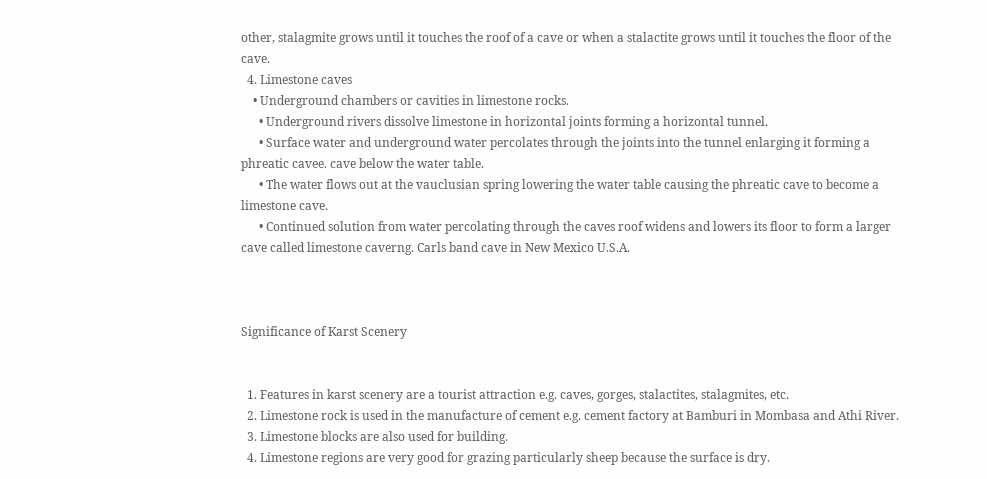other, stalagmite grows until it touches the roof of a cave or when a stalactite grows until it touches the floor of the cave.
  4. Limestone caves
    • Underground chambers or cavities in limestone rocks.
      • Underground rivers dissolve limestone in horizontal joints forming a horizontal tunnel.
      • Surface water and underground water percolates through the joints into the tunnel enlarging it forming a phreatic cavee. cave below the water table.
      • The water flows out at the vauclusian spring lowering the water table causing the phreatic cave to become a limestone cave.
      • Continued solution from water percolating through the caves roof widens and lowers its floor to form a larger cave called limestone caverng. Carls band cave in New Mexico U.S.A.



Significance of Karst Scenery


  1. Features in karst scenery are a tourist attraction e.g. caves, gorges, stalactites, stalagmites, etc.
  2. Limestone rock is used in the manufacture of cement e.g. cement factory at Bamburi in Mombasa and Athi River.
  3. Limestone blocks are also used for building.
  4. Limestone regions are very good for grazing particularly sheep because the surface is dry.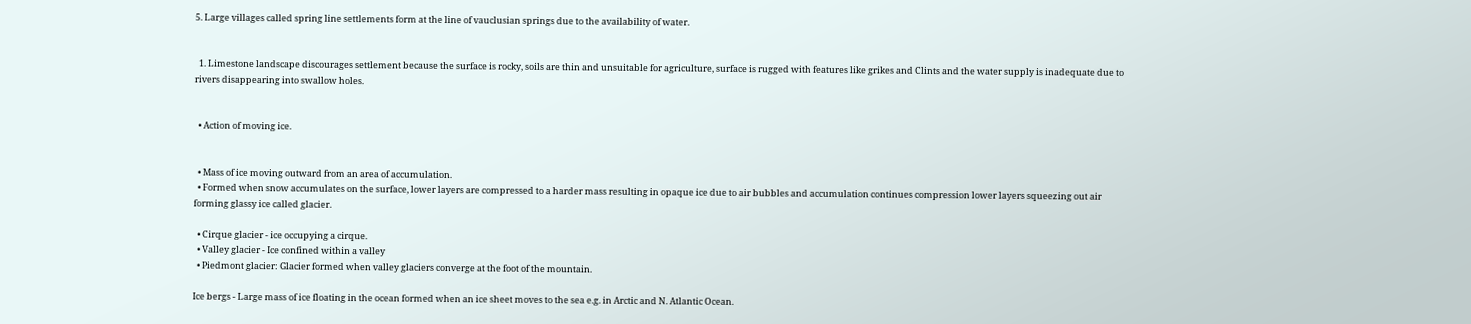5. Large villages called spring line settlements form at the line of vauclusian springs due to the availability of water.


  1. Limestone landscape discourages settlement because the surface is rocky, soils are thin and unsuitable for agriculture, surface is rugged with features like grikes and Clints and the water supply is inadequate due to rivers disappearing into swallow holes.


  • Action of moving ice.


  • Mass of ice moving outward from an area of accumulation.
  • Formed when snow accumulates on the surface, lower layers are compressed to a harder mass resulting in opaque ice due to air bubbles and accumulation continues compression lower layers squeezing out air forming glassy ice called glacier.

  • Cirque glacier - ice occupying a cirque.
  • Valley glacier - Ice confined within a valley
  • Piedmont glacier: Glacier formed when valley glaciers converge at the foot of the mountain.

Ice bergs - Large mass of ice floating in the ocean formed when an ice sheet moves to the sea e.g. in Arctic and N. Atlantic Ocean.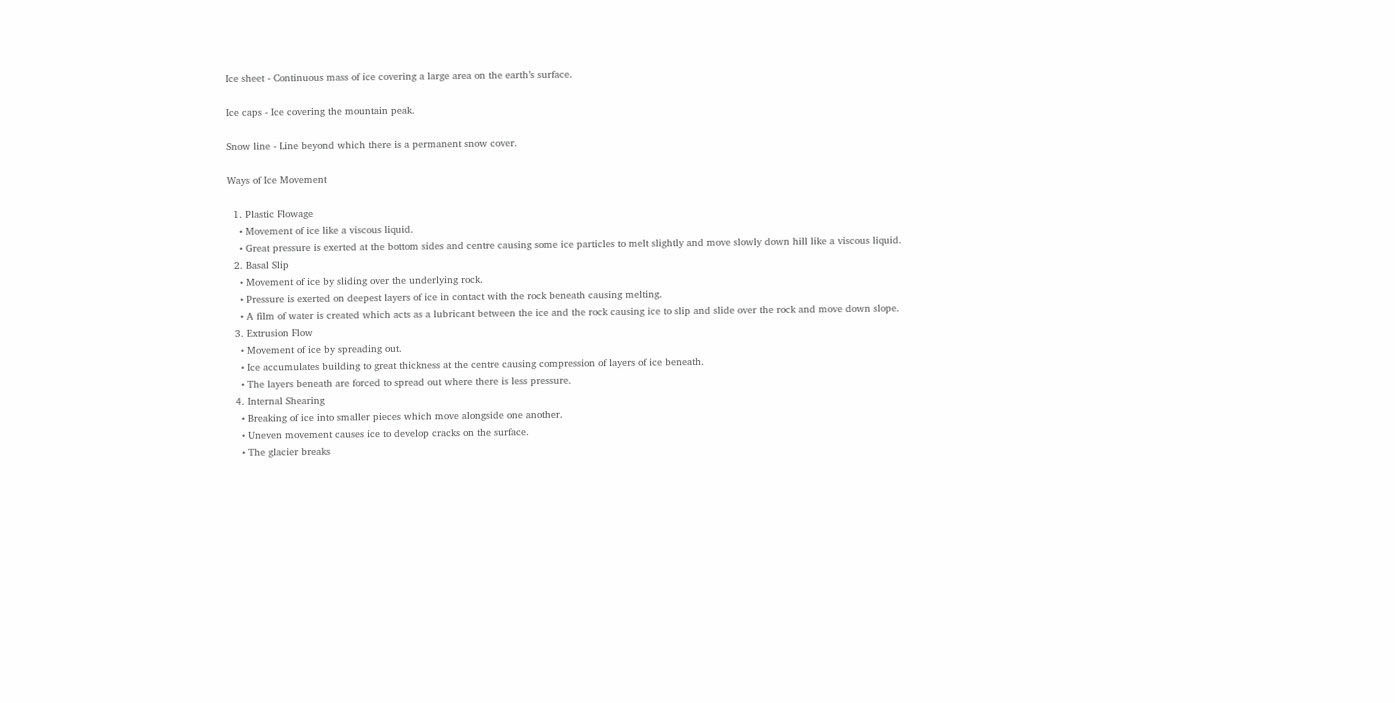Ice sheet - Continuous mass of ice covering a large area on the earth’s surface.

Ice caps - Ice covering the mountain peak.

Snow line - Line beyond which there is a permanent snow cover.

Ways of Ice Movement

  1. Plastic Flowage
    • Movement of ice like a viscous liquid.
    • Great pressure is exerted at the bottom sides and centre causing some ice particles to melt slightly and move slowly down hill like a viscous liquid.
  2. Basal Slip
    • Movement of ice by sliding over the underlying rock.
    • Pressure is exerted on deepest layers of ice in contact with the rock beneath causing melting.
    • A film of water is created which acts as a lubricant between the ice and the rock causing ice to slip and slide over the rock and move down slope.
  3. Extrusion Flow
    • Movement of ice by spreading out.
    • Ice accumulates building to great thickness at the centre causing compression of layers of ice beneath.
    • The layers beneath are forced to spread out where there is less pressure.
  4. Internal Shearing
    • Breaking of ice into smaller pieces which move alongside one another.
    • Uneven movement causes ice to develop cracks on the surface.
    • The glacier breaks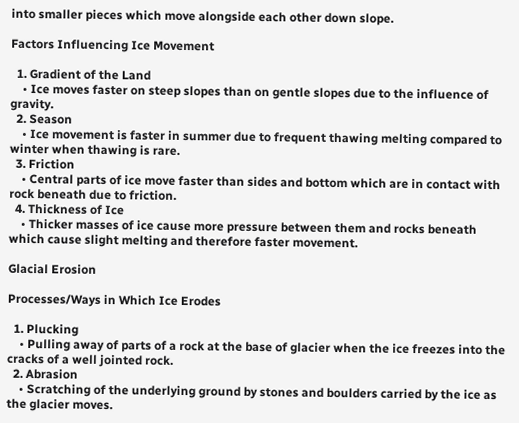into smaller pieces which move alongside each other down slope.

Factors Influencing Ice Movement

  1. Gradient of the Land
    • Ice moves faster on steep slopes than on gentle slopes due to the influence of gravity.
  2. Season
    • Ice movement is faster in summer due to frequent thawing melting compared to winter when thawing is rare.
  3. Friction
    • Central parts of ice move faster than sides and bottom which are in contact with rock beneath due to friction.
  4. Thickness of Ice
    • Thicker masses of ice cause more pressure between them and rocks beneath which cause slight melting and therefore faster movement.

Glacial Erosion

Processes/Ways in Which Ice Erodes

  1. Plucking
    • Pulling away of parts of a rock at the base of glacier when the ice freezes into the cracks of a well jointed rock.
  2. Abrasion
    • Scratching of the underlying ground by stones and boulders carried by the ice as the glacier moves.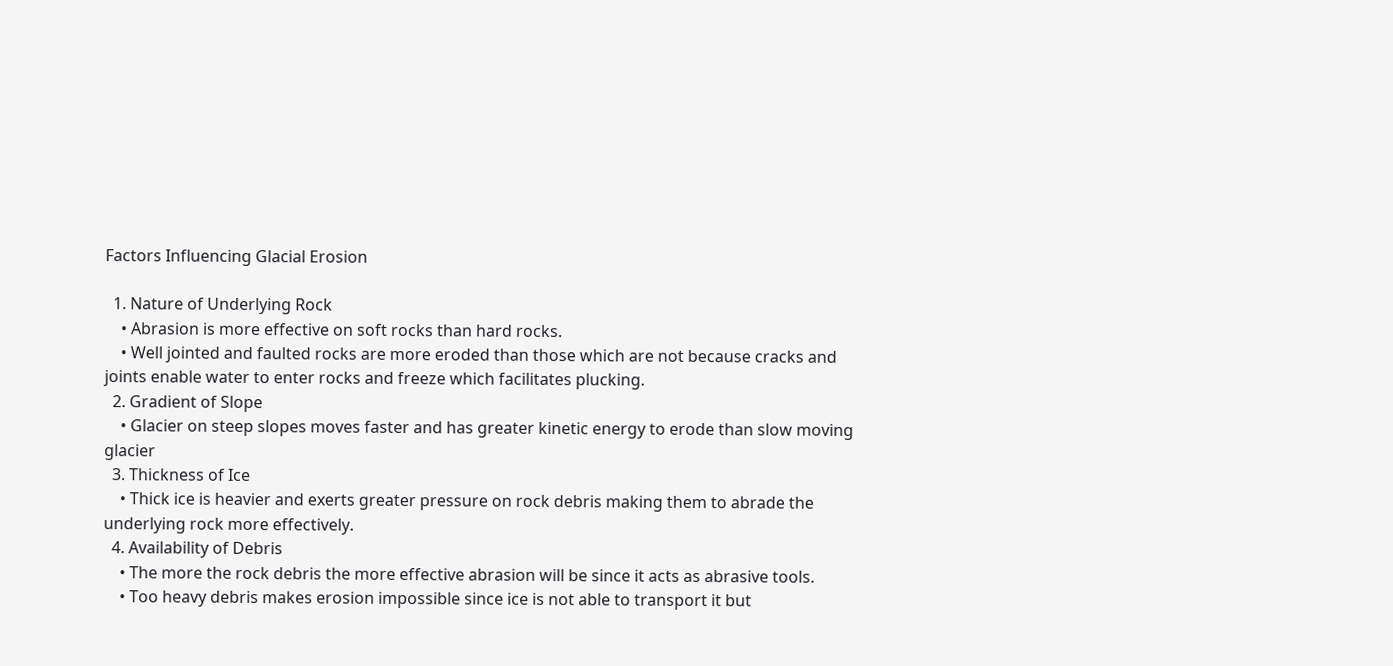Factors Influencing Glacial Erosion

  1. Nature of Underlying Rock
    • Abrasion is more effective on soft rocks than hard rocks.
    • Well jointed and faulted rocks are more eroded than those which are not because cracks and joints enable water to enter rocks and freeze which facilitates plucking.
  2. Gradient of Slope
    • Glacier on steep slopes moves faster and has greater kinetic energy to erode than slow moving glacier
  3. Thickness of Ice
    • Thick ice is heavier and exerts greater pressure on rock debris making them to abrade the underlying rock more effectively.
  4. Availability of Debris
    • The more the rock debris the more effective abrasion will be since it acts as abrasive tools.
    • Too heavy debris makes erosion impossible since ice is not able to transport it but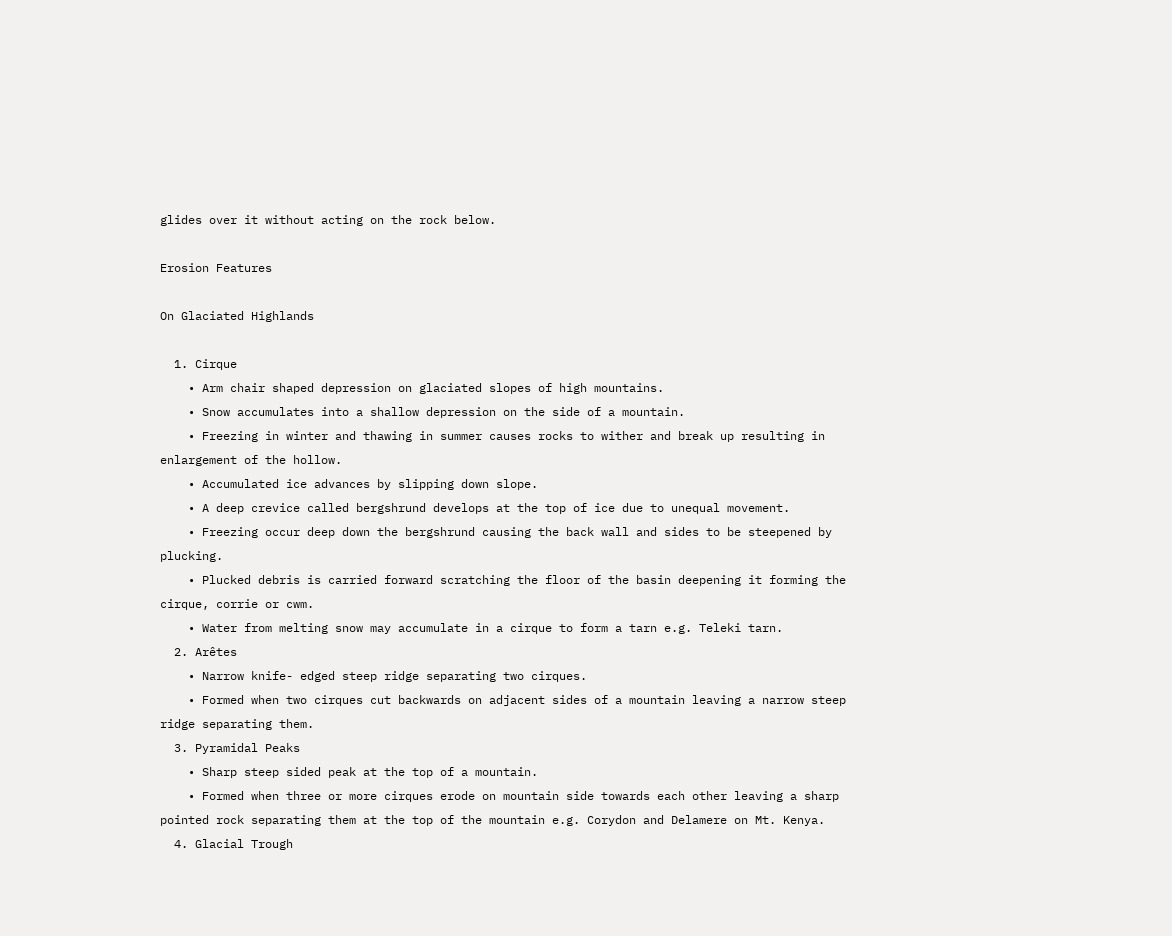glides over it without acting on the rock below.

Erosion Features

On Glaciated Highlands

  1. Cirque
    • Arm chair shaped depression on glaciated slopes of high mountains.
    • Snow accumulates into a shallow depression on the side of a mountain.
    • Freezing in winter and thawing in summer causes rocks to wither and break up resulting in enlargement of the hollow.
    • Accumulated ice advances by slipping down slope.
    • A deep crevice called bergshrund develops at the top of ice due to unequal movement.
    • Freezing occur deep down the bergshrund causing the back wall and sides to be steepened by plucking.
    • Plucked debris is carried forward scratching the floor of the basin deepening it forming the cirque, corrie or cwm.
    • Water from melting snow may accumulate in a cirque to form a tarn e.g. Teleki tarn.
  2. Arêtes
    • Narrow knife- edged steep ridge separating two cirques.
    • Formed when two cirques cut backwards on adjacent sides of a mountain leaving a narrow steep ridge separating them.
  3. Pyramidal Peaks
    • Sharp steep sided peak at the top of a mountain.
    • Formed when three or more cirques erode on mountain side towards each other leaving a sharp pointed rock separating them at the top of the mountain e.g. Corydon and Delamere on Mt. Kenya.
  4. Glacial Trough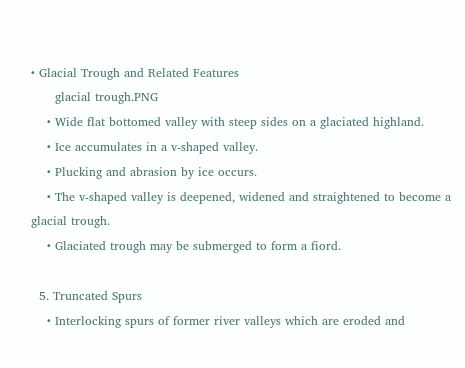• Glacial Trough and Related Features
      glacial trough.PNG
    • Wide flat bottomed valley with steep sides on a glaciated highland.
    • Ice accumulates in a v-shaped valley.
    • Plucking and abrasion by ice occurs.
    • The v-shaped valley is deepened, widened and straightened to become a glacial trough.
    • Glaciated trough may be submerged to form a fiord.

  5. Truncated Spurs
    • Interlocking spurs of former river valleys which are eroded and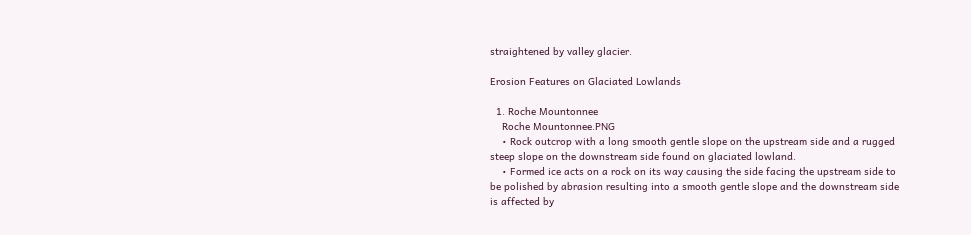straightened by valley glacier.

Erosion Features on Glaciated Lowlands

  1. Roche Mountonnee
    Roche Mountonnee.PNG
    • Rock outcrop with a long smooth gentle slope on the upstream side and a rugged steep slope on the downstream side found on glaciated lowland.
    • Formed ice acts on a rock on its way causing the side facing the upstream side to be polished by abrasion resulting into a smooth gentle slope and the downstream side is affected by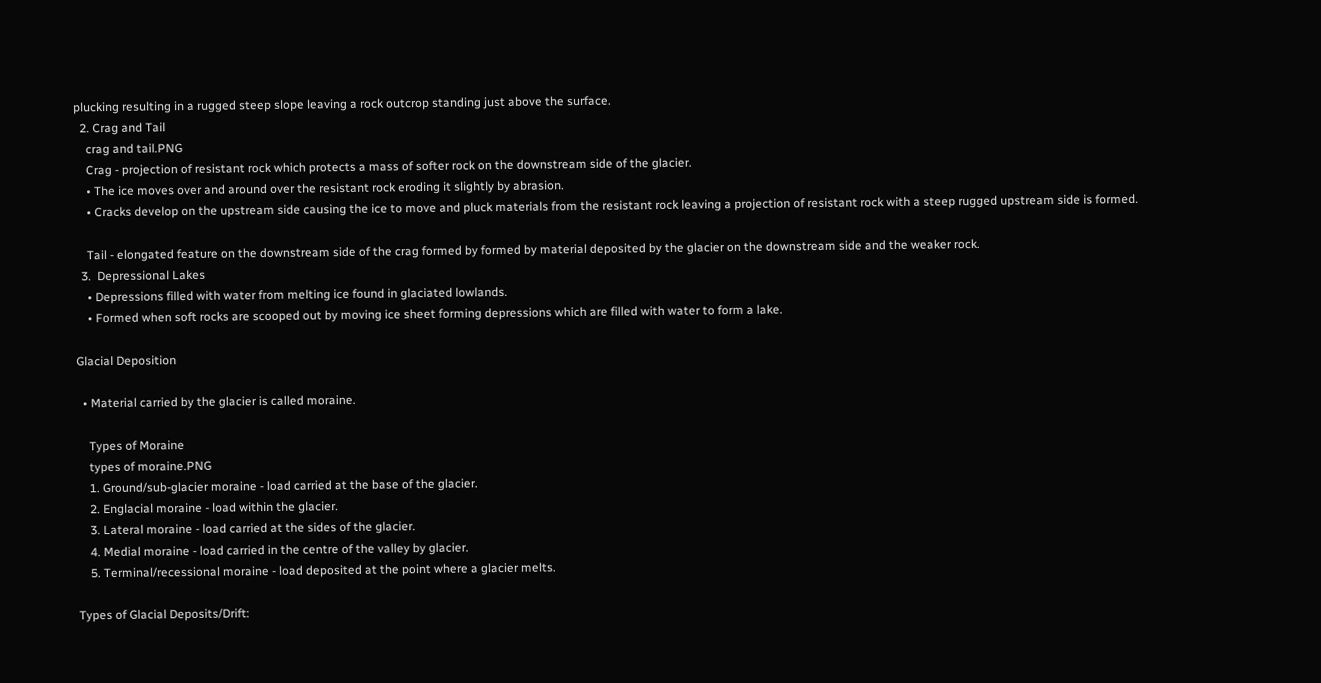plucking resulting in a rugged steep slope leaving a rock outcrop standing just above the surface.
  2. Crag and Tail
    crag and tail.PNG
    Crag - projection of resistant rock which protects a mass of softer rock on the downstream side of the glacier.
    • The ice moves over and around over the resistant rock eroding it slightly by abrasion.
    • Cracks develop on the upstream side causing the ice to move and pluck materials from the resistant rock leaving a projection of resistant rock with a steep rugged upstream side is formed.

    Tail - elongated feature on the downstream side of the crag formed by formed by material deposited by the glacier on the downstream side and the weaker rock.
  3.  Depressional Lakes
    • Depressions filled with water from melting ice found in glaciated lowlands.
    • Formed when soft rocks are scooped out by moving ice sheet forming depressions which are filled with water to form a lake.

Glacial Deposition

  • Material carried by the glacier is called moraine.

    Types of Moraine
    types of moraine.PNG
    1. Ground/sub-glacier moraine - load carried at the base of the glacier.
    2. Englacial moraine - load within the glacier.
    3. Lateral moraine - load carried at the sides of the glacier.
    4. Medial moraine - load carried in the centre of the valley by glacier.
    5. Terminal/recessional moraine - load deposited at the point where a glacier melts.

Types of Glacial Deposits/Drift: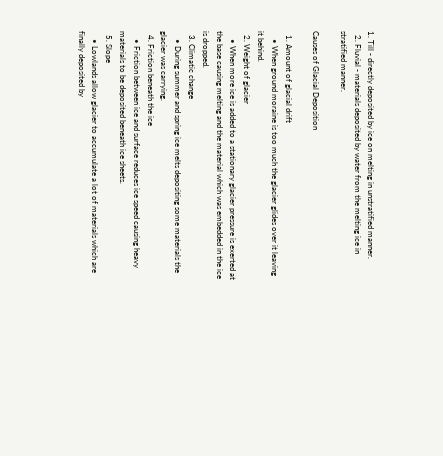1. Till - directly deposited by ice on melting in unstratified manner.
  2. Fluvial - materials deposited by water from the melting ice in stratified manner.

Causes of Glacial Deposition

  1. Amount of glacial drift
    • When ground moraine is too much the glacier glides over it leaving it behind.
  2. Weight of glacier
    • When more ice is added to a stationary glacier pressure is exerted at the base causing melting and the material which was embedded in the ice is dropped.
  3. Climatic change
    • During summer and spring ice melts depositing some materials the glacier was carrying.
  4. Friction beneath the ice
    • Friction between ice and surface reduces ice speed causing heavy materials to be deposited beneath ice sheets.
  5. Slope
    • Lowlands allow glacier to accumulate a lot of materials which are finally deposited by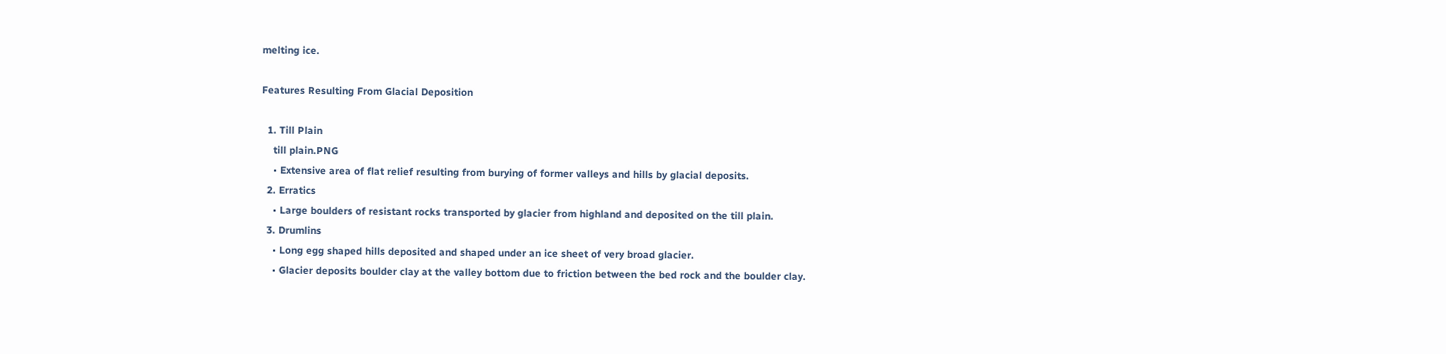melting ice.

Features Resulting From Glacial Deposition

  1. Till Plain
    till plain.PNG
    • Extensive area of flat relief resulting from burying of former valleys and hills by glacial deposits.
  2. Erratics
    • Large boulders of resistant rocks transported by glacier from highland and deposited on the till plain.
  3. Drumlins
    • Long egg shaped hills deposited and shaped under an ice sheet of very broad glacier.
    • Glacier deposits boulder clay at the valley bottom due to friction between the bed rock and the boulder clay.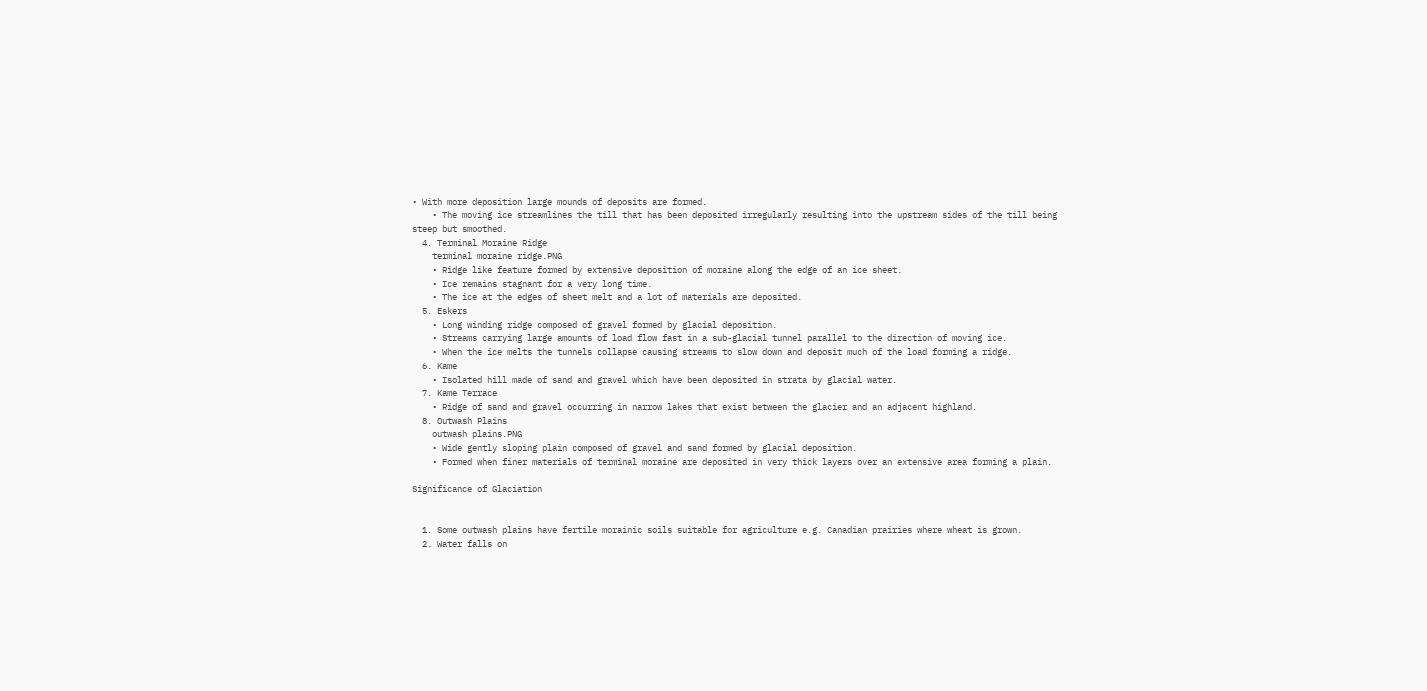• With more deposition large mounds of deposits are formed.
    • The moving ice streamlines the till that has been deposited irregularly resulting into the upstream sides of the till being steep but smoothed.
  4. Terminal Moraine Ridge
    terminal moraine ridge.PNG
    • Ridge like feature formed by extensive deposition of moraine along the edge of an ice sheet.
    • Ice remains stagnant for a very long time.
    • The ice at the edges of sheet melt and a lot of materials are deposited.
  5. Eskers
    • Long winding ridge composed of gravel formed by glacial deposition.
    • Streams carrying large amounts of load flow fast in a sub-glacial tunnel parallel to the direction of moving ice.
    • When the ice melts the tunnels collapse causing streams to slow down and deposit much of the load forming a ridge.
  6. Kame
    • Isolated hill made of sand and gravel which have been deposited in strata by glacial water.
  7. Kame Terrace
    • Ridge of sand and gravel occurring in narrow lakes that exist between the glacier and an adjacent highland.
  8. Outwash Plains
    outwash plains.PNG
    • Wide gently sloping plain composed of gravel and sand formed by glacial deposition.
    • Formed when finer materials of terminal moraine are deposited in very thick layers over an extensive area forming a plain.

Significance of Glaciation


  1. Some outwash plains have fertile morainic soils suitable for agriculture e.g. Canadian prairies where wheat is grown.
  2. Water falls on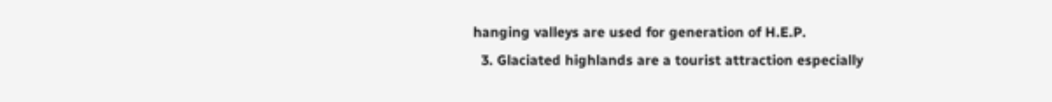hanging valleys are used for generation of H.E.P.
  3. Glaciated highlands are a tourist attraction especially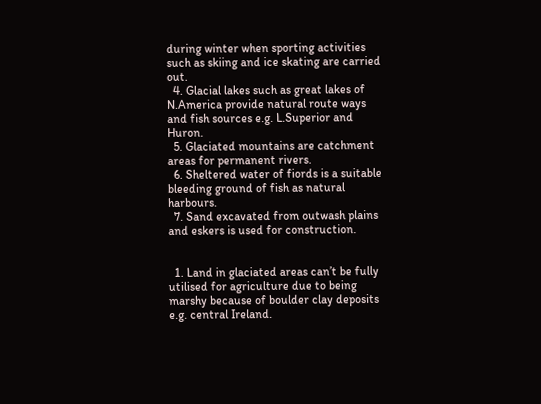during winter when sporting activities such as skiing and ice skating are carried out.
  4. Glacial lakes such as great lakes of N.America provide natural route ways and fish sources e.g. L.Superior and Huron.
  5. Glaciated mountains are catchment areas for permanent rivers.
  6. Sheltered water of fiords is a suitable bleeding ground of fish as natural harbours.
  7. Sand excavated from outwash plains and eskers is used for construction.


  1. Land in glaciated areas can’t be fully utilised for agriculture due to being marshy because of boulder clay deposits e.g. central Ireland.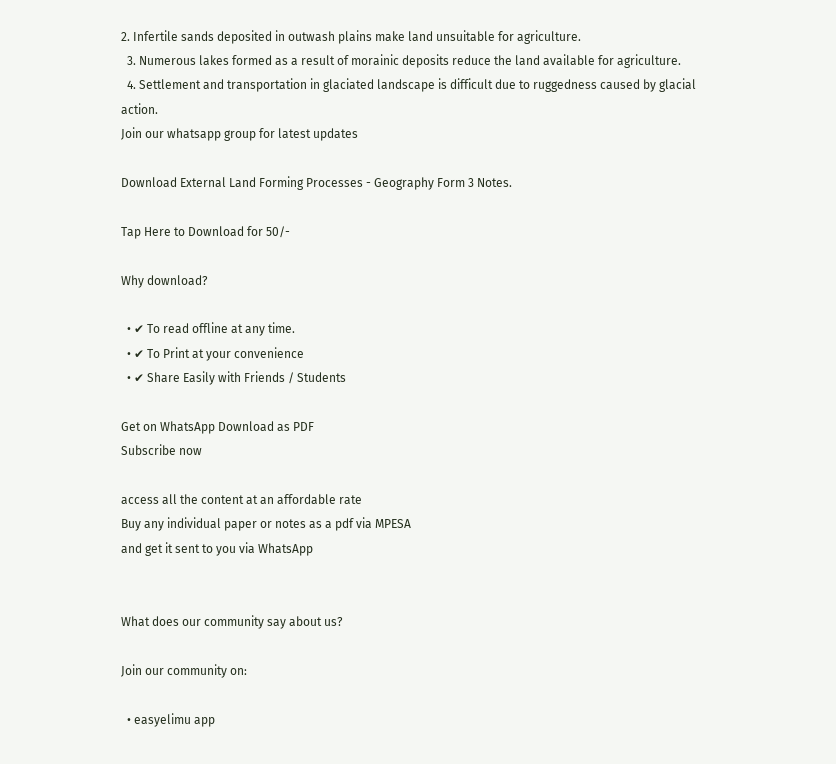2. Infertile sands deposited in outwash plains make land unsuitable for agriculture.
  3. Numerous lakes formed as a result of morainic deposits reduce the land available for agriculture.
  4. Settlement and transportation in glaciated landscape is difficult due to ruggedness caused by glacial action.
Join our whatsapp group for latest updates

Download External Land Forming Processes - Geography Form 3 Notes.

Tap Here to Download for 50/-

Why download?

  • ✔ To read offline at any time.
  • ✔ To Print at your convenience
  • ✔ Share Easily with Friends / Students

Get on WhatsApp Download as PDF
Subscribe now

access all the content at an affordable rate
Buy any individual paper or notes as a pdf via MPESA
and get it sent to you via WhatsApp


What does our community say about us?

Join our community on:

  • easyelimu app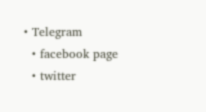• Telegram
  • facebook page
  • twitter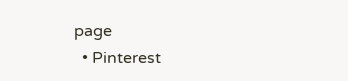page
  • Pinterest